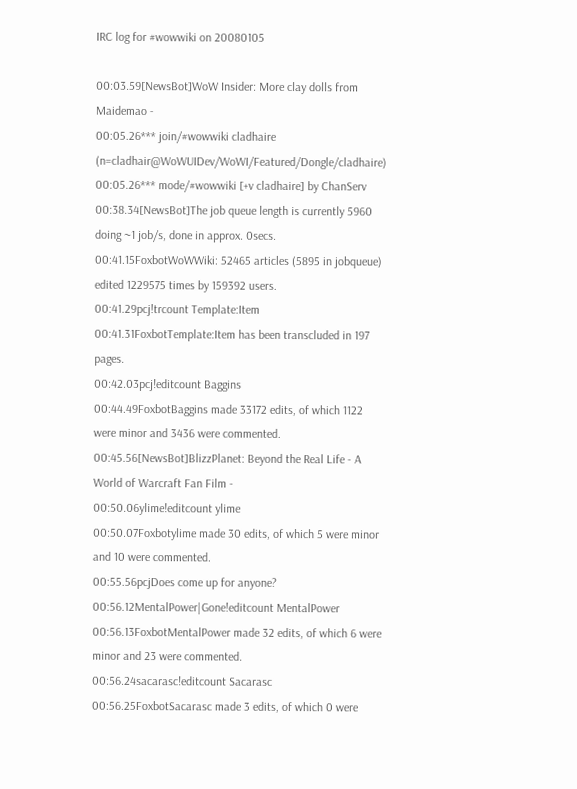IRC log for #wowwiki on 20080105

00:03.59[NewsBot]WoW Insider: More clay dolls from Maidemao -
00:05.26*** join/#wowwiki cladhaire (n=cladhair@WoWUIDev/WoWI/Featured/Dongle/cladhaire)
00:05.26*** mode/#wowwiki [+v cladhaire] by ChanServ
00:38.34[NewsBot]The job queue length is currently 5960 doing ~1 job/s, done in approx. 0secs.
00:41.15FoxbotWoWWiki: 52465 articles (5895 in jobqueue) edited 1229575 times by 159392 users.
00:41.29pcj!trcount Template:Item
00:41.31FoxbotTemplate:Item has been transcluded in 197 pages.
00:42.03pcj!editcount Baggins
00:44.49FoxbotBaggins made 33172 edits, of which 1122 were minor and 3436 were commented.
00:45.56[NewsBot]BlizzPlanet: Beyond the Real Life - A World of Warcraft Fan Film -
00:50.06ylime!editcount ylime
00:50.07Foxbotylime made 30 edits, of which 5 were minor and 10 were commented.
00:55.56pcjDoes come up for anyone?
00:56.12MentalPower|Gone!editcount MentalPower
00:56.13FoxbotMentalPower made 32 edits, of which 6 were minor and 23 were commented.
00:56.24sacarasc!editcount Sacarasc
00:56.25FoxbotSacarasc made 3 edits, of which 0 were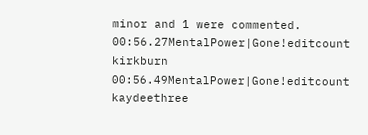minor and 1 were commented.
00:56.27MentalPower|Gone!editcount kirkburn
00:56.49MentalPower|Gone!editcount kaydeethree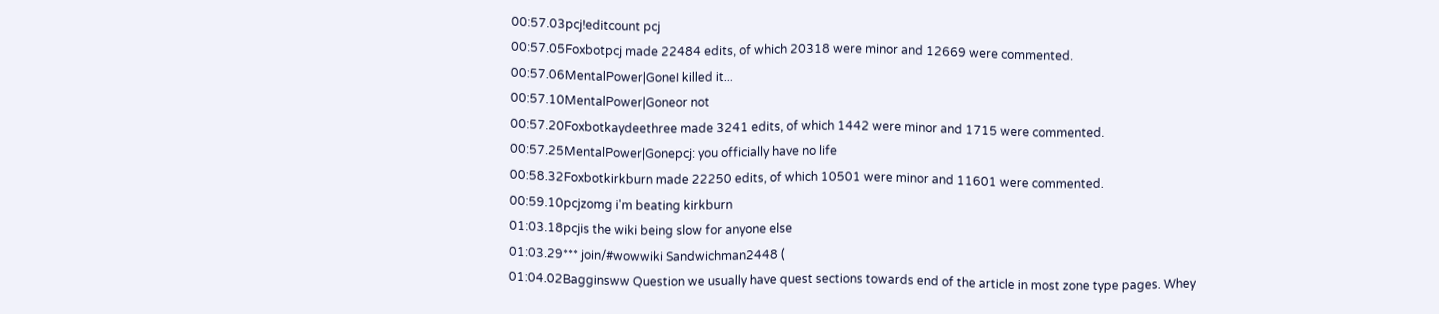00:57.03pcj!editcount pcj
00:57.05Foxbotpcj made 22484 edits, of which 20318 were minor and 12669 were commented.
00:57.06MentalPower|GoneI killed it...
00:57.10MentalPower|Goneor not
00:57.20Foxbotkaydeethree made 3241 edits, of which 1442 were minor and 1715 were commented.
00:57.25MentalPower|Gonepcj: you officially have no life
00:58.32Foxbotkirkburn made 22250 edits, of which 10501 were minor and 11601 were commented.
00:59.10pcjzomg i'm beating kirkburn
01:03.18pcjis the wiki being slow for anyone else
01:03.29*** join/#wowwiki Sandwichman2448 (
01:04.02Bagginsww Question we usually have quest sections towards end of the article in most zone type pages. Whey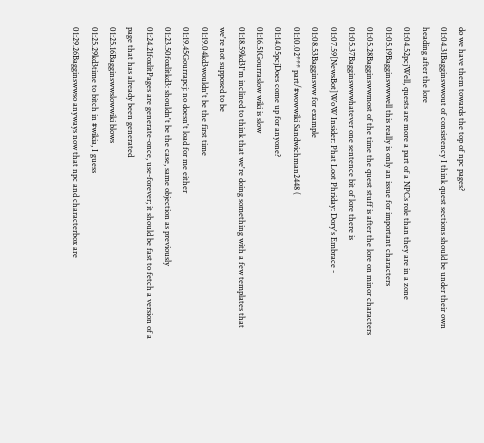do we have them towards the top of npc pages?
01:04.31Bagginswwout of consistency I think quest sections should be under their own heading after the lore
01:04.52pcjWell, quests are more a part of a NPCs role than they are in a zone
01:05.19Bagginswwwell this really is only an issue for important characters
01:05.28Bagginswwmost of the time the quest stuff is after the lore on minor characters
01:05.37Bagginswwwhatever one sentence bit of lore there is
01:07.59[NewsBot]WoW Insider: Phat Loot Phriday: Dory's Embrace -
01:08.53Bagginsww for example
01:10.02*** part/#wowwiki Sandwichman2448 (
01:14.05pcjDoes come up for anyone?
01:16.51Gourraslow wiki is slow
01:18.59kd3I'm inclined to think that we're doing something with a few templates that we're not supposed to be
01:19.04kd3wouldn't be the first time
01:19.45Gourrapcj: no doesn't load for me either
01:23.50foxlitkd3: shouldn't be the case, same objection as previously
01:24.21foxlitPages are generate-once, use-forever; it should be fast to fetch a version of a page that has already been generated
01:25.16Bagginswwslowwiki blows
01:25.29kd3time to bitch in #wikia, I guess
01:29.26Bagginswwso anyways now that npc and characterbox are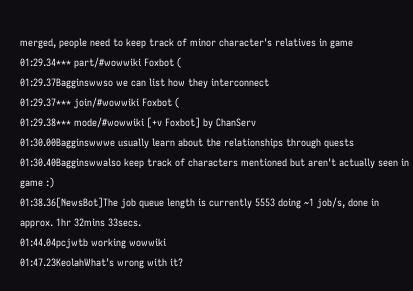merged, people need to keep track of minor character's relatives in game
01:29.34*** part/#wowwiki Foxbot (
01:29.37Bagginswwso we can list how they interconnect
01:29.37*** join/#wowwiki Foxbot (
01:29.38*** mode/#wowwiki [+v Foxbot] by ChanServ
01:30.00Bagginswwwe usually learn about the relationships through quests
01:30.40Bagginswwalso keep track of characters mentioned but aren't actually seen in game :)
01:38.36[NewsBot]The job queue length is currently 5553 doing ~1 job/s, done in approx. 1hr 32mins 33secs.
01:44.04pcjwtb working wowwiki
01:47.23KeolahWhat's wrong with it?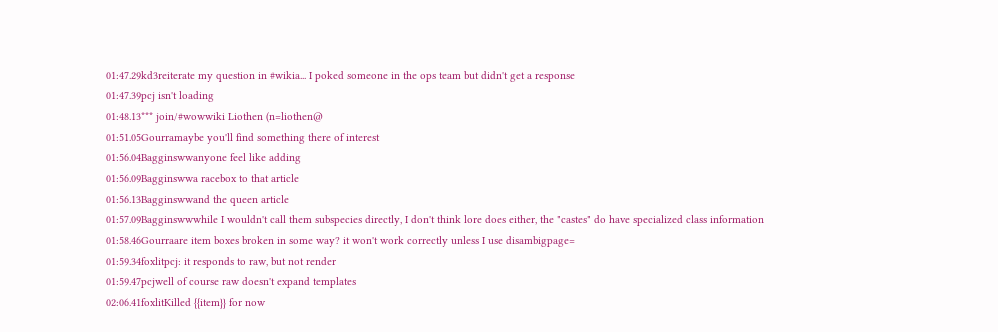01:47.29kd3reiterate my question in #wikia... I poked someone in the ops team but didn't get a response
01:47.39pcj isn't loading
01:48.13*** join/#wowwiki Liothen (n=liothen@
01:51.05Gourramaybe you'll find something there of interest
01:56.04Bagginswwanyone feel like adding
01:56.09Bagginswwa racebox to that article
01:56.13Bagginswwand the queen article
01:57.09Bagginswwwhile I wouldn't call them subspecies directly, I don't think lore does either, the "castes" do have specialized class information
01:58.46Gourraare item boxes broken in some way? it won't work correctly unless I use disambigpage=
01:59.34foxlitpcj: it responds to raw, but not render
01:59.47pcjwell of course raw doesn't expand templates
02:06.41foxlitKilled {{item}} for now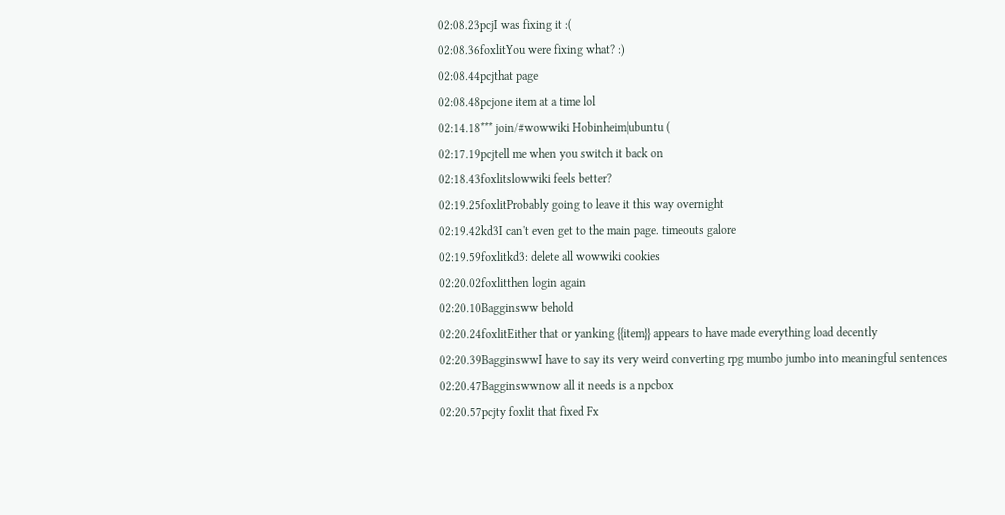02:08.23pcjI was fixing it :(
02:08.36foxlitYou were fixing what? :)
02:08.44pcjthat page
02:08.48pcjone item at a time lol
02:14.18*** join/#wowwiki Hobinheim|ubuntu (
02:17.19pcjtell me when you switch it back on
02:18.43foxlitslowwiki feels better?
02:19.25foxlitProbably going to leave it this way overnight
02:19.42kd3I can't even get to the main page. timeouts galore
02:19.59foxlitkd3: delete all wowwiki cookies
02:20.02foxlitthen login again
02:20.10Bagginsww behold
02:20.24foxlitEither that or yanking {{item}} appears to have made everything load decently
02:20.39BagginswwI have to say its very weird converting rpg mumbo jumbo into meaningful sentences
02:20.47Bagginswwnow all it needs is a npcbox
02:20.57pcjty foxlit that fixed Fx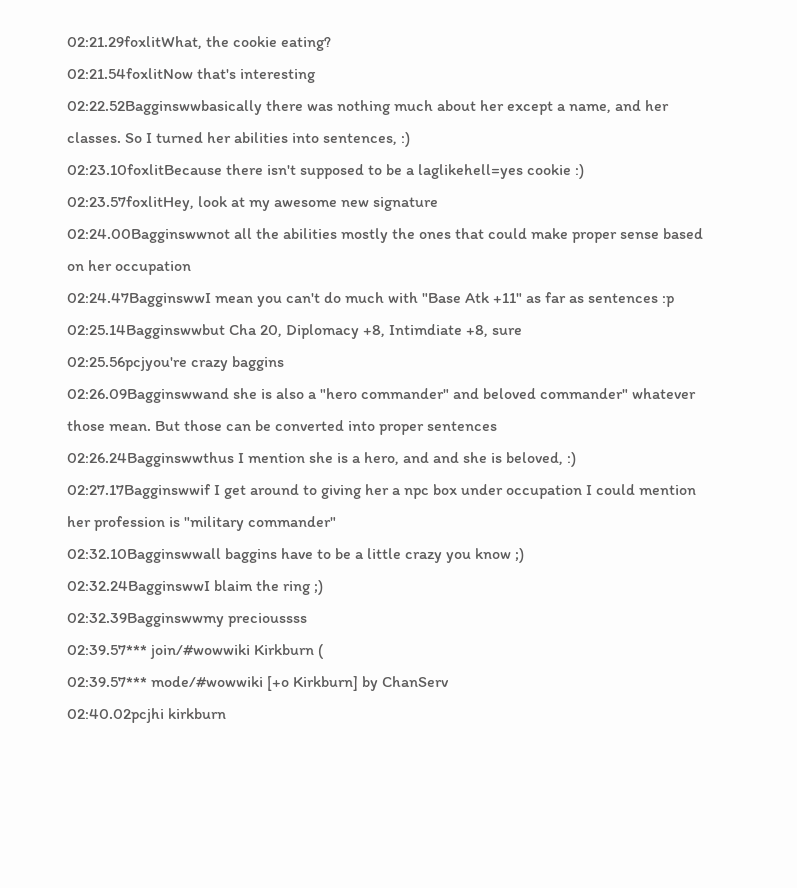02:21.29foxlitWhat, the cookie eating?
02:21.54foxlitNow that's interesting
02:22.52Bagginswwbasically there was nothing much about her except a name, and her classes. So I turned her abilities into sentences, :)
02:23.10foxlitBecause there isn't supposed to be a laglikehell=yes cookie :)
02:23.57foxlitHey, look at my awesome new signature
02:24.00Bagginswwnot all the abilities mostly the ones that could make proper sense based on her occupation
02:24.47BagginswwI mean you can't do much with "Base Atk +11" as far as sentences :p
02:25.14Bagginswwbut Cha 20, Diplomacy +8, Intimdiate +8, sure
02:25.56pcjyou're crazy baggins
02:26.09Bagginswwand she is also a "hero commander" and beloved commander" whatever those mean. But those can be converted into proper sentences
02:26.24Bagginswwthus I mention she is a hero, and and she is beloved, :)
02:27.17Bagginswwif I get around to giving her a npc box under occupation I could mention her profession is "military commander"
02:32.10Bagginswwall baggins have to be a little crazy you know ;)
02:32.24BagginswwI blaim the ring ;)
02:32.39Bagginswwmy precioussss
02:39.57*** join/#wowwiki Kirkburn (
02:39.57*** mode/#wowwiki [+o Kirkburn] by ChanServ
02:40.02pcjhi kirkburn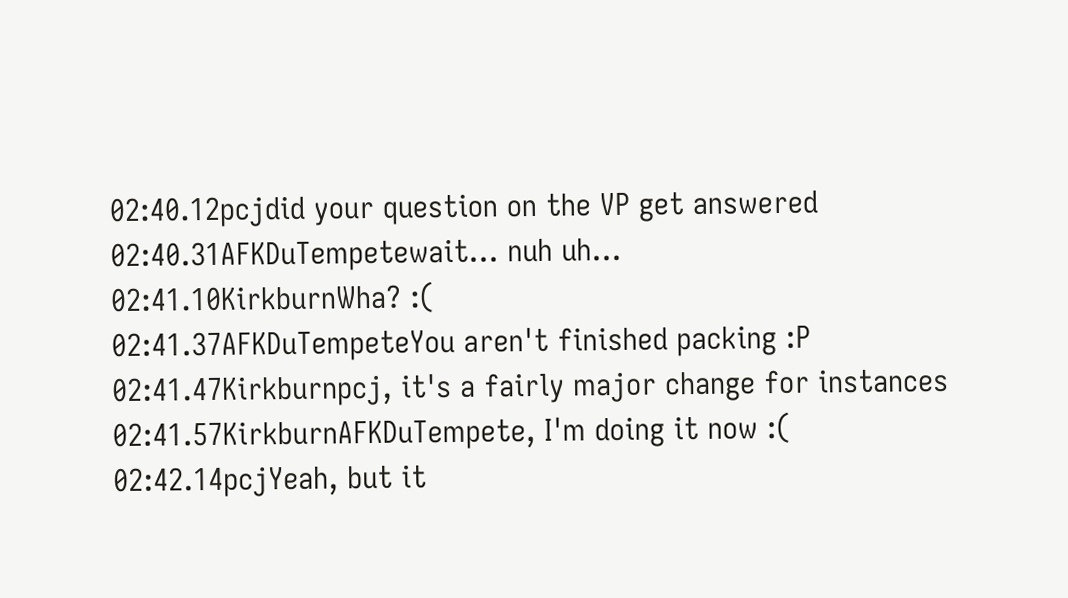02:40.12pcjdid your question on the VP get answered
02:40.31AFKDuTempetewait... nuh uh...
02:41.10KirkburnWha? :(
02:41.37AFKDuTempeteYou aren't finished packing :P
02:41.47Kirkburnpcj, it's a fairly major change for instances
02:41.57KirkburnAFKDuTempete, I'm doing it now :(
02:42.14pcjYeah, but it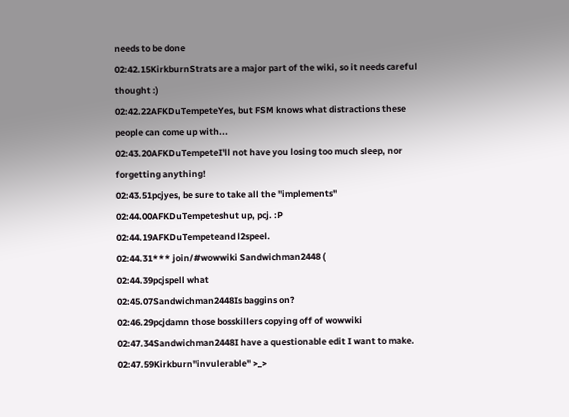needs to be done
02:42.15KirkburnStrats are a major part of the wiki, so it needs careful thought :)
02:42.22AFKDuTempeteYes, but FSM knows what distractions these people can come up with...
02:43.20AFKDuTempeteI'll not have you losing too much sleep, nor forgetting anything!
02:43.51pcjyes, be sure to take all the "implements"
02:44.00AFKDuTempeteshut up, pcj. :P
02:44.19AFKDuTempeteand l2speel.
02:44.31*** join/#wowwiki Sandwichman2448 (
02:44.39pcjspell what
02:45.07Sandwichman2448Is baggins on?
02:46.29pcjdamn those bosskillers copying off of wowwiki
02:47.34Sandwichman2448I have a questionable edit I want to make.
02:47.59Kirkburn"invulerable" >_>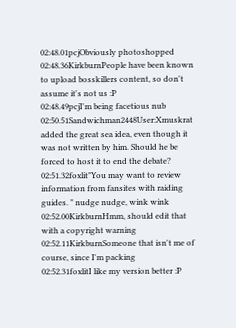02:48.01pcjObviously photoshopped
02:48.36KirkburnPeople have been known to upload bosskillers content, so don't assume it's not us :P
02:48.49pcjI'm being facetious nub
02:50.51Sandwichman2448User:Xmuskrat added the great sea idea, even though it was not written by him. Should he be forced to host it to end the debate?
02:51.32foxlit"You may want to review information from fansites with raiding guides. " nudge nudge, wink wink
02:52.00KirkburnHmm, should edit that with a copyright warning
02:52.11KirkburnSomeone that isn't me of course, since I'm packing
02:52.31foxlitI like my version better :P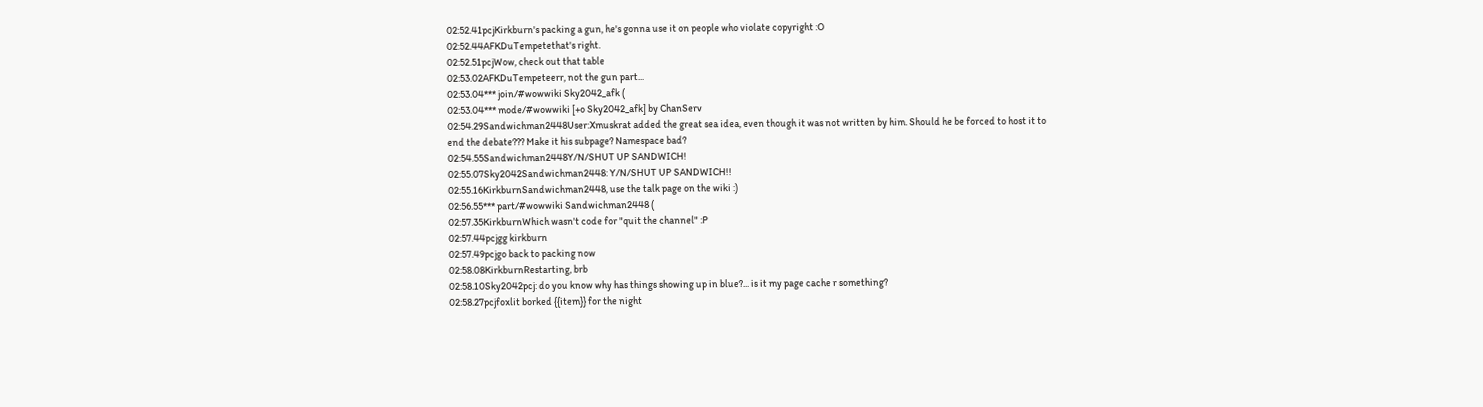02:52.41pcjKirkburn's packing a gun, he's gonna use it on people who violate copyright :O
02:52.44AFKDuTempetethat's right.
02:52.51pcjWow, check out that table
02:53.02AFKDuTempeteerr, not the gun part...
02:53.04*** join/#wowwiki Sky2042_afk (
02:53.04*** mode/#wowwiki [+o Sky2042_afk] by ChanServ
02:54.29Sandwichman2448User:Xmuskrat added the great sea idea, even though it was not written by him. Should he be forced to host it to end the debate??? Make it his subpage? Namespace bad?
02:54.55Sandwichman2448Y/N/SHUT UP SANDWICH!
02:55.07Sky2042Sandwichman2448: Y/N/SHUT UP SANDWICH!!
02:55.16KirkburnSandwichman2448, use the talk page on the wiki :)
02:56.55*** part/#wowwiki Sandwichman2448 (
02:57.35KirkburnWhich wasn't code for "quit the channel" :P
02:57.44pcjgg kirkburn
02:57.49pcjgo back to packing now
02:58.08KirkburnRestarting, brb
02:58.10Sky2042pcj: do you know why has things showing up in blue?... is it my page cache r something?
02:58.27pcjfoxlit borked {{item}} for the night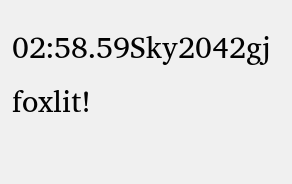02:58.59Sky2042gj foxlit!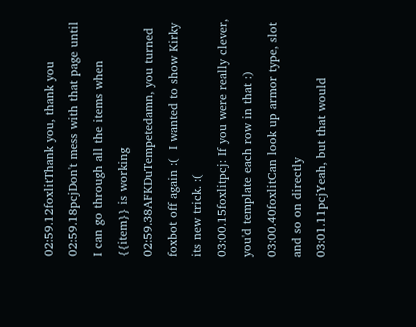02:59.12foxlitThank you, thank you
02:59.18pcjDon't mess with that page until I can go through all the items when {{item}} is working
02:59.38AFKDuTempetedamn, you turned foxbot off again :(  I wanted to show Kirky its new trick. :(
03:00.15foxlitpcj: If you were really clever, you'd template each row in that :)
03:00.40foxlitCan look up armor type, slot and so on directly
03:01.11pcjYeah, but that would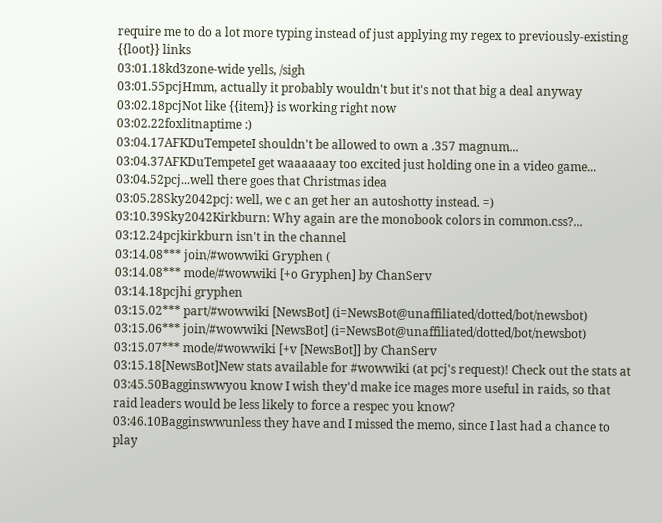require me to do a lot more typing instead of just applying my regex to previously-existing {{loot}} links
03:01.18kd3zone-wide yells, /sigh
03:01.55pcjHmm, actually it probably wouldn't but it's not that big a deal anyway
03:02.18pcjNot like {{item}} is working right now
03:02.22foxlitnaptime :)
03:04.17AFKDuTempeteI shouldn't be allowed to own a .357 magnum...
03:04.37AFKDuTempeteI get waaaaaay too excited just holding one in a video game...
03:04.52pcj...well there goes that Christmas idea
03:05.28Sky2042pcj: well, we c an get her an autoshotty instead. =)
03:10.39Sky2042Kirkburn: Why again are the monobook colors in common.css?...
03:12.24pcjkirkburn isn't in the channel
03:14.08*** join/#wowwiki Gryphen (
03:14.08*** mode/#wowwiki [+o Gryphen] by ChanServ
03:14.18pcjhi gryphen
03:15.02*** part/#wowwiki [NewsBot] (i=NewsBot@unaffiliated/dotted/bot/newsbot)
03:15.06*** join/#wowwiki [NewsBot] (i=NewsBot@unaffiliated/dotted/bot/newsbot)
03:15.07*** mode/#wowwiki [+v [NewsBot]] by ChanServ
03:15.18[NewsBot]New stats available for #wowwiki (at pcj's request)! Check out the stats at
03:45.50Bagginswwyou know I wish they'd make ice mages more useful in raids, so that raid leaders would be less likely to force a respec you know?
03:46.10Bagginswwunless they have and I missed the memo, since I last had a chance to play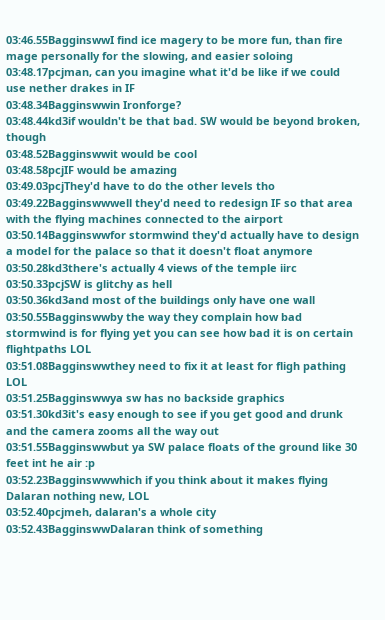03:46.55BagginswwI find ice magery to be more fun, than fire mage personally for the slowing, and easier soloing
03:48.17pcjman, can you imagine what it'd be like if we could use nether drakes in IF
03:48.34Bagginswwin Ironforge?
03:48.44kd3if wouldn't be that bad. SW would be beyond broken, though
03:48.52Bagginswwit would be cool
03:48.58pcjIF would be amazing
03:49.03pcjThey'd have to do the other levels tho
03:49.22Bagginswwwell they'd need to redesign IF so that area with the flying machines connected to the airport
03:50.14Bagginswwfor stormwind they'd actually have to design a model for the palace so that it doesn't float anymore
03:50.28kd3there's actually 4 views of the temple iirc
03:50.33pcjSW is glitchy as hell
03:50.36kd3and most of the buildings only have one wall
03:50.55Bagginswwby the way they complain how bad stormwind is for flying yet you can see how bad it is on certain flightpaths LOL
03:51.08Bagginswwthey need to fix it at least for fligh pathing LOL
03:51.25Bagginswwya sw has no backside graphics
03:51.30kd3it's easy enough to see if you get good and drunk and the camera zooms all the way out
03:51.55Bagginswwbut ya SW palace floats of the ground like 30 feet int he air :p
03:52.23Bagginswwwhich if you think about it makes flying Dalaran nothing new, LOL
03:52.40pcjmeh, dalaran's a whole city
03:52.43BagginswwDalaran think of something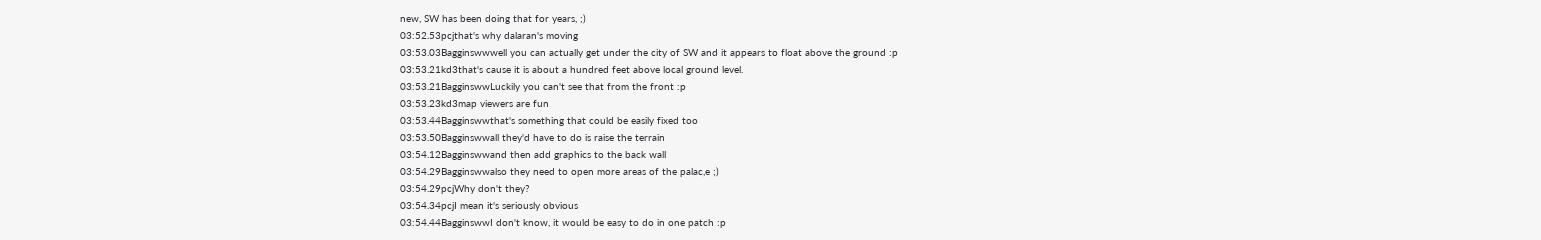new, SW has been doing that for years, ;)
03:52.53pcjthat's why dalaran's moving
03:53.03Bagginswwwell you can actually get under the city of SW and it appears to float above the ground :p
03:53.21kd3that's cause it is about a hundred feet above local ground level.
03:53.21BagginswwLuckily you can't see that from the front :p
03:53.23kd3map viewers are fun
03:53.44Bagginswwthat's something that could be easily fixed too
03:53.50Bagginswwall they'd have to do is raise the terrain
03:54.12Bagginswwand then add graphics to the back wall
03:54.29Bagginswwalso they need to open more areas of the palac,e ;)
03:54.29pcjWhy don't they?
03:54.34pcjI mean it's seriously obvious
03:54.44BagginswwI don't know, it would be easy to do in one patch :p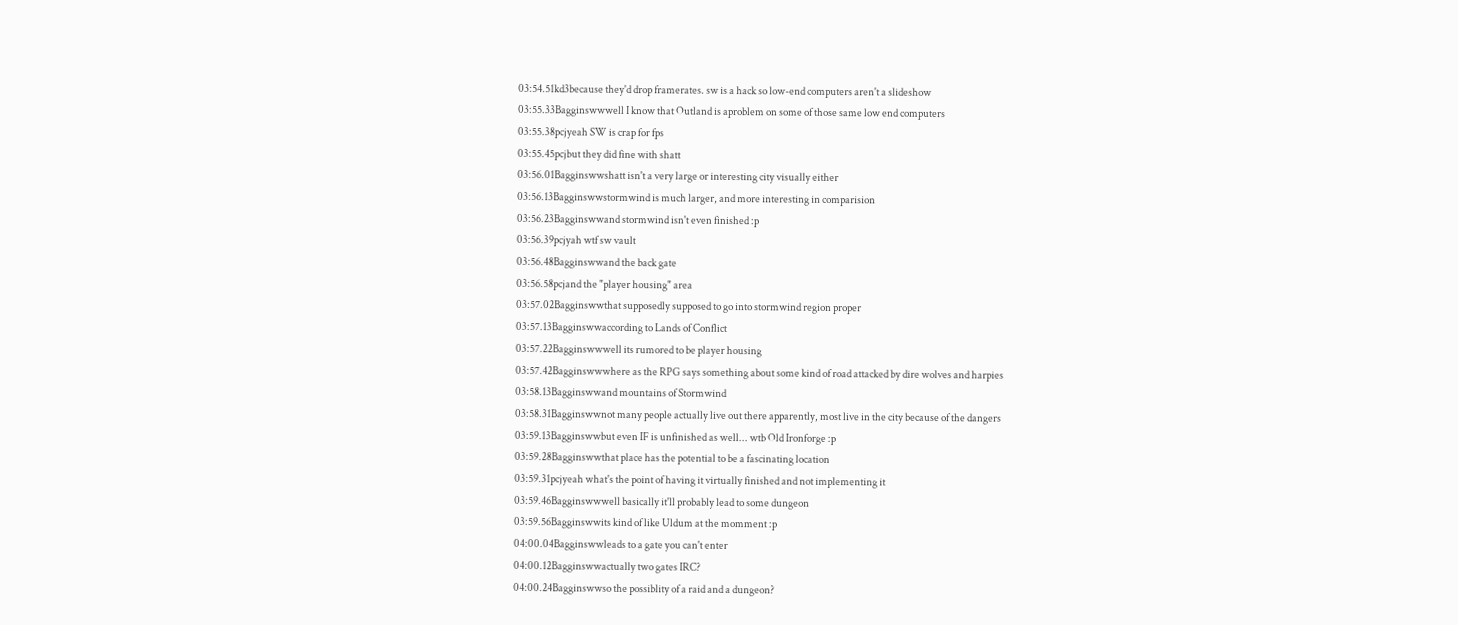03:54.51kd3because they'd drop framerates. sw is a hack so low-end computers aren't a slideshow
03:55.33Bagginswwwell I know that Outland is aproblem on some of those same low end computers
03:55.38pcjyeah SW is crap for fps
03:55.45pcjbut they did fine with shatt
03:56.01Bagginswwshatt isn't a very large or interesting city visually either
03:56.13Bagginswwstormwind is much larger, and more interesting in comparision
03:56.23Bagginswwand stormwind isn't even finished :p
03:56.39pcjyah wtf sw vault
03:56.48Bagginswwand the back gate
03:56.58pcjand the "player housing" area
03:57.02Bagginswwthat supposedly supposed to go into stormwind region proper
03:57.13Bagginswwaccording to Lands of Conflict
03:57.22Bagginswwwell its rumored to be player housing
03:57.42Bagginswwwhere as the RPG says something about some kind of road attacked by dire wolves and harpies
03:58.13Bagginswwand mountains of Stormwind
03:58.31Bagginswwnot many people actually live out there apparently, most live in the city because of the dangers
03:59.13Bagginswwbut even IF is unfinished as well... wtb Old Ironforge :p
03:59.28Bagginswwthat place has the potential to be a fascinating location
03:59.31pcjyeah what's the point of having it virtually finished and not implementing it
03:59.46Bagginswwwell basically it'll probably lead to some dungeon
03:59.56Bagginswwits kind of like Uldum at the momment :p
04:00.04Bagginswwleads to a gate you can't enter
04:00.12Bagginswwactually two gates IRC?
04:00.24Bagginswwso the possiblity of a raid and a dungeon?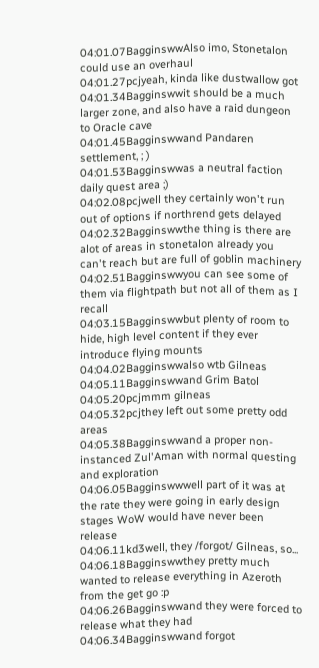04:01.07BagginswwAlso imo, Stonetalon could use an overhaul
04:01.27pcjyeah, kinda like dustwallow got
04:01.34Bagginswwit should be a much larger zone, and also have a raid dungeon to Oracle cave
04:01.45Bagginswwand Pandaren settlement, ; )
04:01.53Bagginswwas a neutral faction daily quest area ;)
04:02.08pcjwell they certainly won't run out of options if northrend gets delayed
04:02.32Bagginswwthe thing is there are alot of areas in stonetalon already you can't reach but are full of goblin machinery
04:02.51Bagginswwyou can see some of them via flightpath but not all of them as I recall
04:03.15Bagginswwbut plenty of room to hide, high level content if they ever introduce flying mounts
04:04.02Bagginswwalso wtb Gilneas
04:05.11Bagginswwand Grim Batol
04:05.20pcjmmm gilneas
04:05.32pcjthey left out some pretty odd areas
04:05.38Bagginswwand a proper non-instanced Zul'Aman with normal questing and exploration
04:06.05Bagginswwwell part of it was at the rate they were going in early design stages WoW would have never been release
04:06.11kd3well, they /forgot/ Gilneas, so...
04:06.18Bagginswwthey pretty much wanted to release everything in Azeroth from the get go :p
04:06.26Bagginswwand they were forced to release what they had
04:06.34Bagginswwand forgot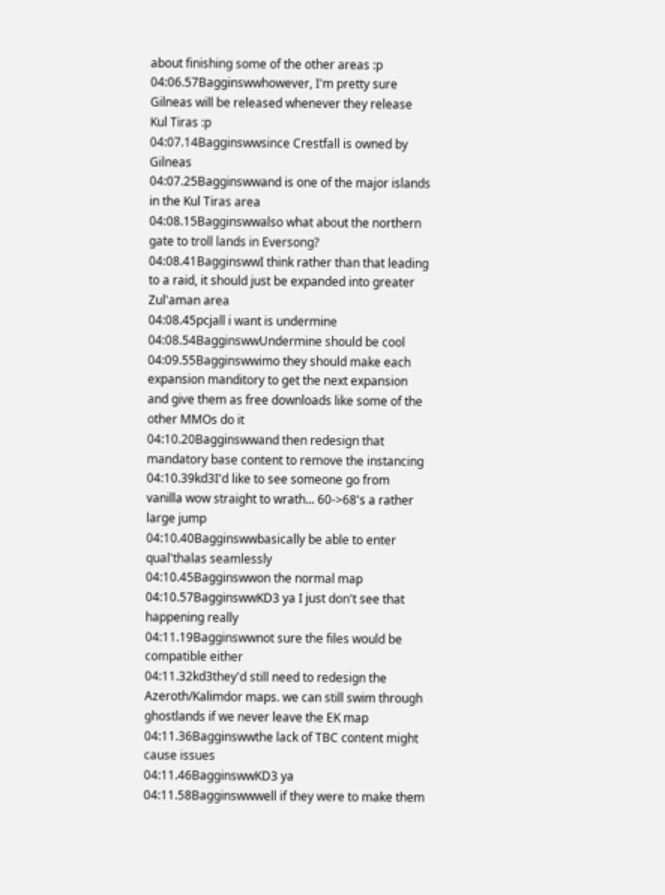about finishing some of the other areas :p
04:06.57Bagginswwhowever, I'm pretty sure Gilneas will be released whenever they release Kul Tiras :p
04:07.14Bagginswwsince Crestfall is owned by Gilneas
04:07.25Bagginswwand is one of the major islands in the Kul Tiras area
04:08.15Bagginswwalso what about the northern gate to troll lands in Eversong?
04:08.41BagginswwI think rather than that leading to a raid, it should just be expanded into greater Zul'aman area
04:08.45pcjall i want is undermine
04:08.54BagginswwUndermine should be cool
04:09.55Bagginswwimo they should make each expansion manditory to get the next expansion and give them as free downloads like some of the other MMOs do it
04:10.20Bagginswwand then redesign that mandatory base content to remove the instancing
04:10.39kd3I'd like to see someone go from vanilla wow straight to wrath... 60->68's a rather large jump
04:10.40Bagginswwbasically be able to enter qual'thalas seamlessly
04:10.45Bagginswwon the normal map
04:10.57BagginswwKD3 ya I just don't see that happening really
04:11.19Bagginswwnot sure the files would be compatible either
04:11.32kd3they'd still need to redesign the Azeroth/Kalimdor maps. we can still swim through ghostlands if we never leave the EK map
04:11.36Bagginswwthe lack of TBC content might cause issues
04:11.46BagginswwKD3 ya
04:11.58Bagginswwwell if they were to make them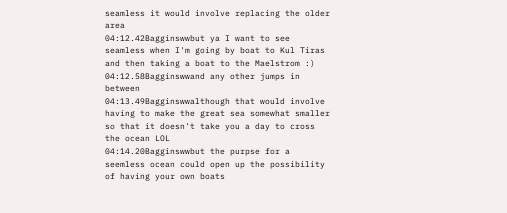seamless it would involve replacing the older area
04:12.42Bagginswwbut ya I want to see seamless when I'm going by boat to Kul Tiras and then taking a boat to the Maelstrom :)
04:12.58Bagginswwand any other jumps in between
04:13.49Bagginswwalthough that would involve having to make the great sea somewhat smaller so that it doesn't take you a day to cross the ocean LOL
04:14.20Bagginswwbut the purpse for a seemless ocean could open up the possibility of having your own boats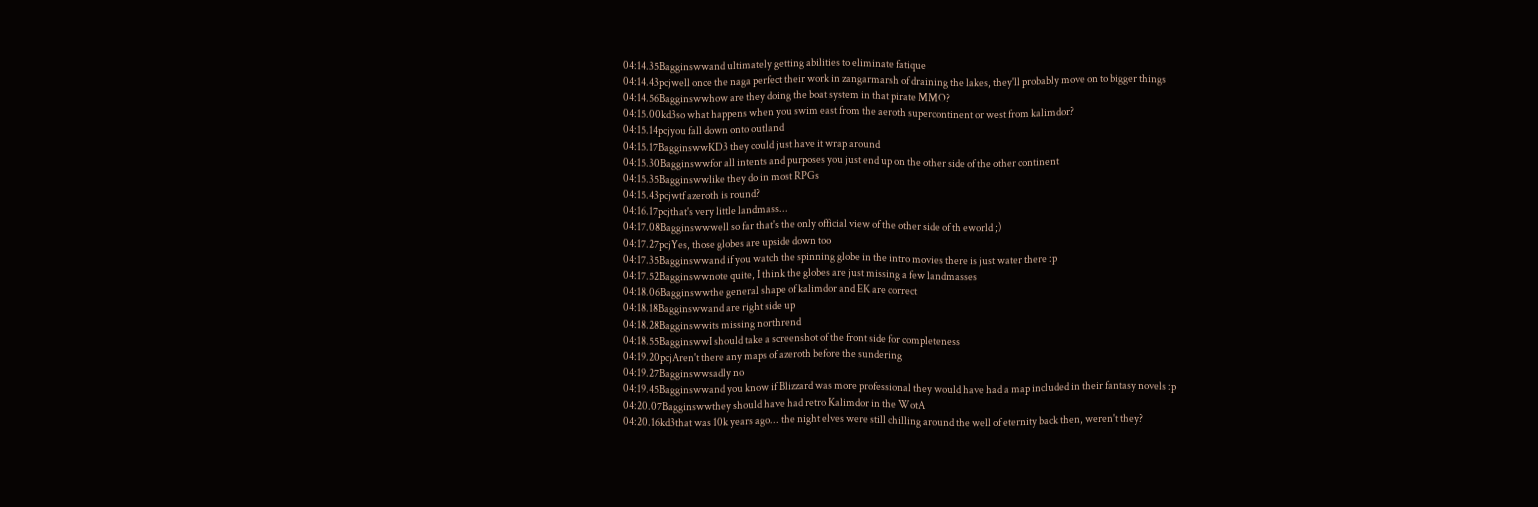04:14.35Bagginswwand ultimately getting abilities to eliminate fatique
04:14.43pcjwell once the naga perfect their work in zangarmarsh of draining the lakes, they'll probably move on to bigger things
04:14.56Bagginswwhow are they doing the boat system in that pirate MMO?
04:15.00kd3so what happens when you swim east from the aeroth supercontinent or west from kalimdor?
04:15.14pcjyou fall down onto outland
04:15.17BagginswwKD3 they could just have it wrap around
04:15.30Bagginswwfor all intents and purposes you just end up on the other side of the other continent
04:15.35Bagginswwlike they do in most RPGs
04:15.43pcjwtf azeroth is round?
04:16.17pcjthat's very little landmass...
04:17.08Bagginswwwell so far that's the only official view of the other side of th eworld ;)
04:17.27pcjYes, those globes are upside down too
04:17.35Bagginswwand if you watch the spinning globe in the intro movies there is just water there :p
04:17.52Bagginswwnote quite, I think the globes are just missing a few landmasses
04:18.06Bagginswwthe general shape of kalimdor and EK are correct
04:18.18Bagginswwand are right side up
04:18.28Bagginswwits missing northrend
04:18.55BagginswwI should take a screenshot of the front side for completeness
04:19.20pcjAren't there any maps of azeroth before the sundering
04:19.27Bagginswwsadly no
04:19.45Bagginswwand you know if Blizzard was more professional they would have had a map included in their fantasy novels :p
04:20.07Bagginswwthey should have had retro Kalimdor in the WotA
04:20.16kd3that was 10k years ago... the night elves were still chilling around the well of eternity back then, weren't they?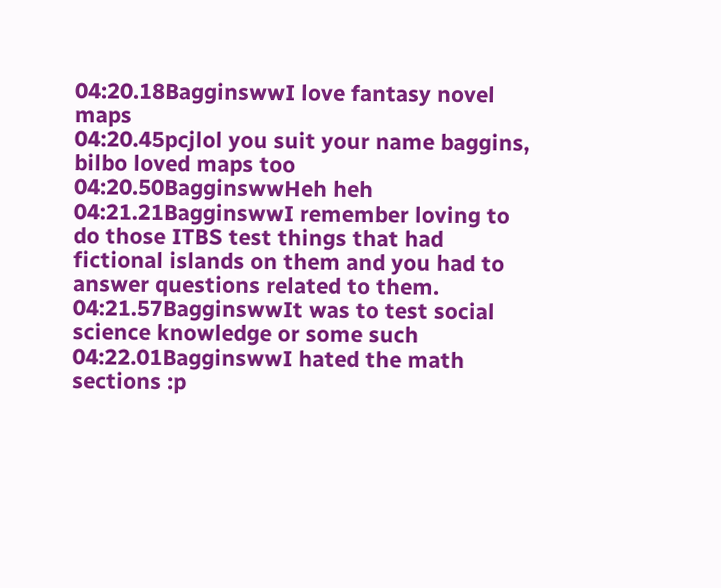04:20.18BagginswwI love fantasy novel maps
04:20.45pcjlol you suit your name baggins, bilbo loved maps too
04:20.50BagginswwHeh heh
04:21.21BagginswwI remember loving to do those ITBS test things that had fictional islands on them and you had to answer questions related to them.
04:21.57BagginswwIt was to test social science knowledge or some such
04:22.01BagginswwI hated the math sections :p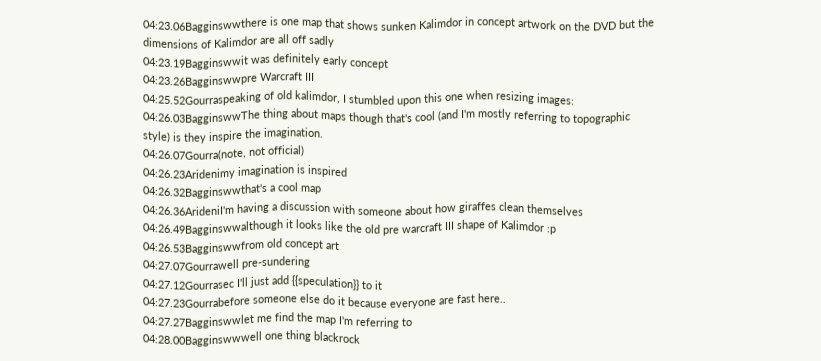04:23.06Bagginswwthere is one map that shows sunken Kalimdor in concept artwork on the DVD but the dimensions of Kalimdor are all off sadly
04:23.19Bagginswwit was definitely early concept
04:23.26Bagginswwpre Warcraft III
04:25.52Gourraspeaking of old kalimdor, I stumbled upon this one when resizing images:
04:26.03BagginswwThe thing about maps though that's cool (and I'm mostly referring to topographic style) is they inspire the imagination.
04:26.07Gourra(note, not official)
04:26.23Aridenimy imagination is inspired
04:26.32Bagginswwthat's a cool map
04:26.36ArideniI'm having a discussion with someone about how giraffes clean themselves
04:26.49Bagginswwalthough it looks like the old pre warcraft III shape of Kalimdor :p
04:26.53Bagginswwfrom old concept art
04:27.07Gourrawell pre-sundering
04:27.12Gourrasec I'll just add {{speculation}} to it
04:27.23Gourrabefore someone else do it because everyone are fast here..
04:27.27Bagginswwlet me find the map I'm referring to
04:28.00Bagginswwwell one thing blackrock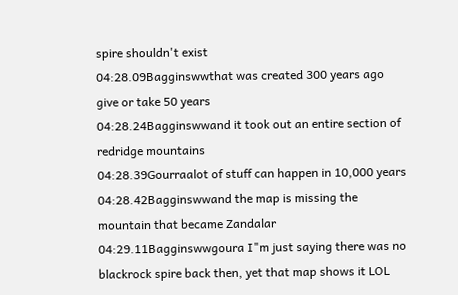spire shouldn't exist
04:28.09Bagginswwthat was created 300 years ago give or take 50 years
04:28.24Bagginswwand it took out an entire section of redridge mountains
04:28.39Gourraalot of stuff can happen in 10,000 years
04:28.42Bagginswwand the map is missing the mountain that became Zandalar
04:29.11Bagginswwgoura I"m just saying there was no blackrock spire back then, yet that map shows it LOL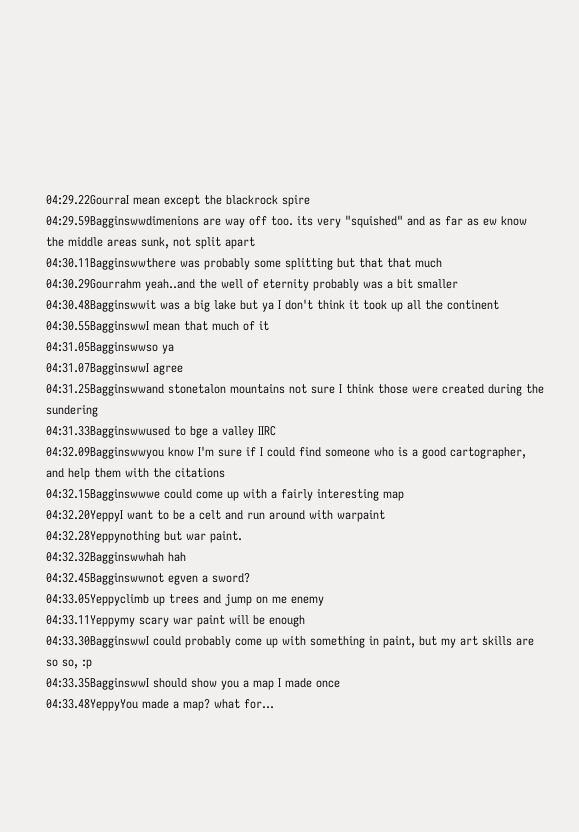04:29.22GourraI mean except the blackrock spire
04:29.59Bagginswwdimenions are way off too. its very "squished" and as far as ew know the middle areas sunk, not split apart
04:30.11Bagginswwthere was probably some splitting but that that much
04:30.29Gourrahm yeah..and the well of eternity probably was a bit smaller
04:30.48Bagginswwit was a big lake but ya I don't think it took up all the continent
04:30.55BagginswwI mean that much of it
04:31.05Bagginswwso ya
04:31.07BagginswwI agree
04:31.25Bagginswwand stonetalon mountains not sure I think those were created during the sundering
04:31.33Bagginswwused to bge a valley IIRC
04:32.09Bagginswwyou know I'm sure if I could find someone who is a good cartographer, and help them with the citations
04:32.15Bagginswwwe could come up with a fairly interesting map
04:32.20YeppyI want to be a celt and run around with warpaint
04:32.28Yeppynothing but war paint.
04:32.32Bagginswwhah hah
04:32.45Bagginswwnot egven a sword?
04:33.05Yeppyclimb up trees and jump on me enemy
04:33.11Yeppymy scary war paint will be enough
04:33.30BagginswwI could probably come up with something in paint, but my art skills are so so, :p
04:33.35BagginswwI should show you a map I made once
04:33.48YeppyYou made a map? what for...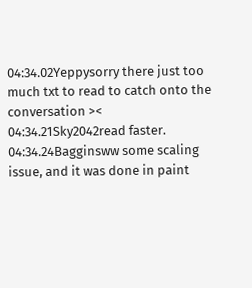04:34.02Yeppysorry there just too much txt to read to catch onto the conversation ><
04:34.21Sky2042read faster.
04:34.24Bagginsww some scaling issue, and it was done in paint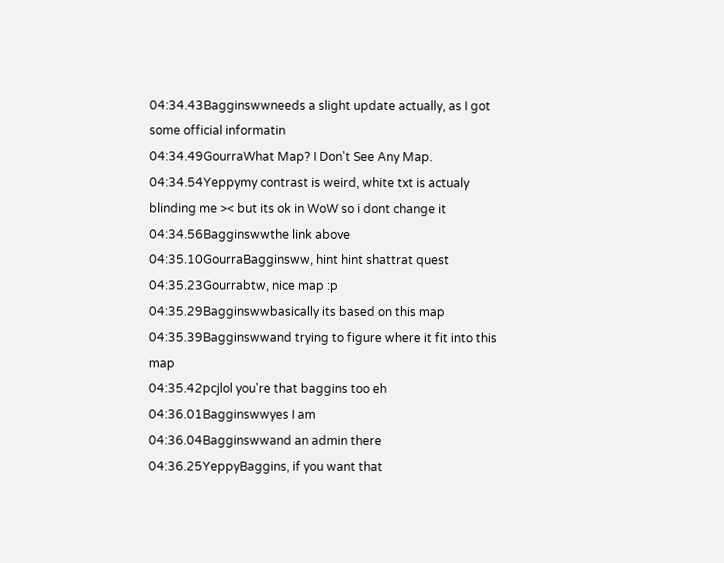04:34.43Bagginswwneeds a slight update actually, as I got some official informatin
04:34.49GourraWhat Map? I Don't See Any Map.
04:34.54Yeppymy contrast is weird, white txt is actualy blinding me >< but its ok in WoW so i dont change it
04:34.56Bagginswwthe link above
04:35.10GourraBagginsww, hint hint shattrat quest
04:35.23Gourrabtw, nice map :p
04:35.29Bagginswwbasically its based on this map
04:35.39Bagginswwand trying to figure where it fit into this map
04:35.42pcjlol you're that baggins too eh
04:36.01Bagginswwyes I am
04:36.04Bagginswwand an admin there
04:36.25YeppyBaggins, if you want that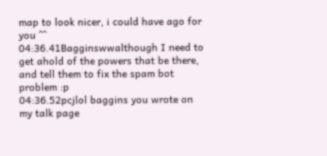map to look nicer, i could have ago for you ^^
04:36.41Bagginswwalthough I need to get ahold of the powers that be there, and tell them to fix the spam bot problem :p
04:36.52pcjlol baggins you wrote on my talk page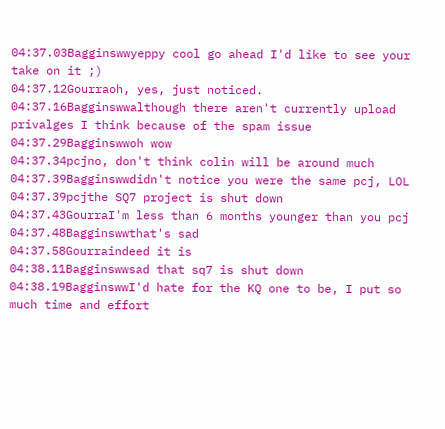04:37.03Bagginswwyeppy cool go ahead I'd like to see your take on it ;)
04:37.12Gourraoh, yes, just noticed.
04:37.16Bagginswwalthough there aren't currently upload privalges I think because of the spam issue
04:37.29Bagginswwoh wow
04:37.34pcjno, don't think colin will be around much
04:37.39Bagginswwdidn't notice you were the same pcj, LOL
04:37.39pcjthe SQ7 project is shut down
04:37.43GourraI'm less than 6 months younger than you pcj
04:37.48Bagginswwthat's sad
04:37.58Gourraindeed it is
04:38.11Bagginswwsad that sq7 is shut down
04:38.19BagginswwI'd hate for the KQ one to be, I put so much time and effort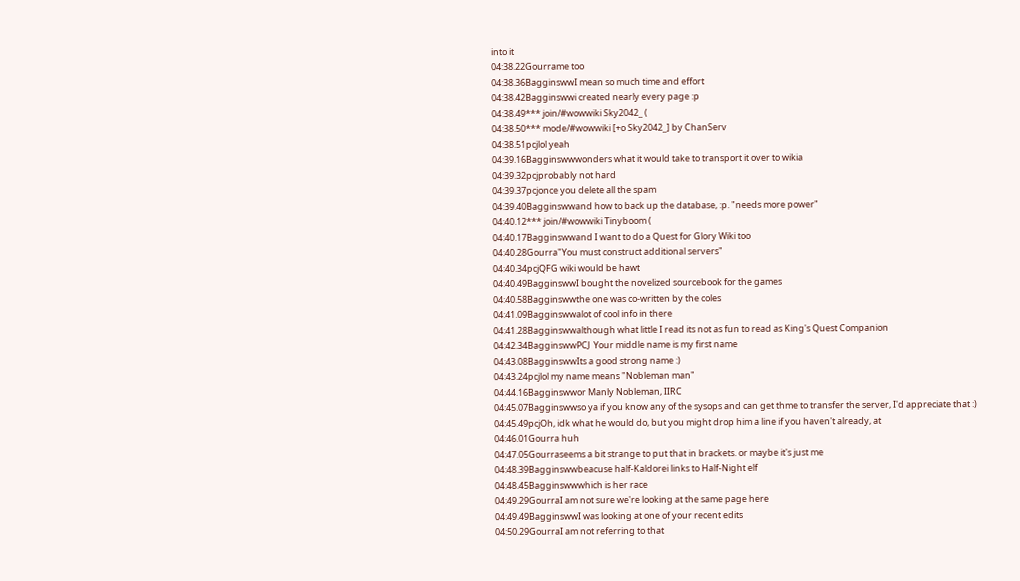into it
04:38.22Gourrame too
04:38.36BagginswwI mean so much time and effort
04:38.42Bagginswwi created nearly every page :p
04:38.49*** join/#wowwiki Sky2042_ (
04:38.50*** mode/#wowwiki [+o Sky2042_] by ChanServ
04:38.51pcjlol yeah
04:39.16Bagginswwwonders what it would take to transport it over to wikia
04:39.32pcjprobably not hard
04:39.37pcjonce you delete all the spam
04:39.40Bagginswwand how to back up the database, :p. "needs more power"
04:40.12*** join/#wowwiki Tinyboom (
04:40.17Bagginswwand I want to do a Quest for Glory Wiki too
04:40.28Gourra"You must construct additional servers"
04:40.34pcjQFG wiki would be hawt
04:40.49BagginswwI bought the novelized sourcebook for the games
04:40.58Bagginswwthe one was co-written by the coles
04:41.09Bagginswwalot of cool info in there
04:41.28Bagginswwalthough what little I read its not as fun to read as King's Quest Companion
04:42.34BagginswwPCJ  Your middle name is my first name
04:43.08BagginswwIts a good strong name :)
04:43.24pcjlol my name means "Nobleman man"
04:44.16Bagginswwor Manly Nobleman, IIRC
04:45.07Bagginswwso ya if you know any of the sysops and can get thme to transfer the server, I'd appreciate that :)
04:45.49pcjOh, idk what he would do, but you might drop him a line if you haven't already, at
04:46.01Gourra huh
04:47.05Gourraseems a bit strange to put that in brackets. or maybe it's just me
04:48.39Bagginswwbeacuse half-Kaldorei links to Half-Night elf
04:48.45Bagginswwwhich is her race
04:49.29GourraI am not sure we're looking at the same page here
04:49.49BagginswwI was looking at one of your recent edits
04:50.29GourraI am not referring to that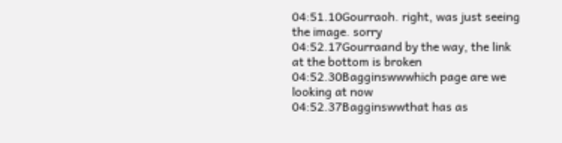04:51.10Gourraoh. right, was just seeing the image. sorry
04:52.17Gourraand by the way, the link at the bottom is broken
04:52.30Bagginswwwhich page are we looking at now
04:52.37Bagginswwthat has as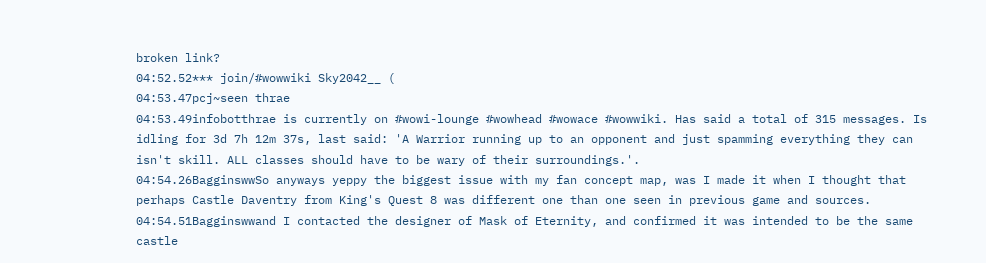broken link?
04:52.52*** join/#wowwiki Sky2042__ (
04:53.47pcj~seen thrae
04:53.49infobotthrae is currently on #wowi-lounge #wowhead #wowace #wowwiki. Has said a total of 315 messages. Is idling for 3d 7h 12m 37s, last said: 'A Warrior running up to an opponent and just spamming everything they can isn't skill. ALL classes should have to be wary of their surroundings.'.
04:54.26BagginswwSo anyways yeppy the biggest issue with my fan concept map, was I made it when I thought that perhaps Castle Daventry from King's Quest 8 was different one than one seen in previous game and sources.
04:54.51Bagginswwand I contacted the designer of Mask of Eternity, and confirmed it was intended to be the same castle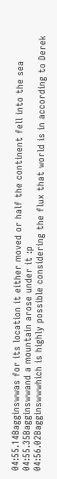04:55.14Bagginswwas for its location it either moved or half the continent fell into the sea
04:55.35Bagginswwand a mountain arose under it :p
04:56.02Bagginswwwhich is highly possible considering the flux that world is in according to Derek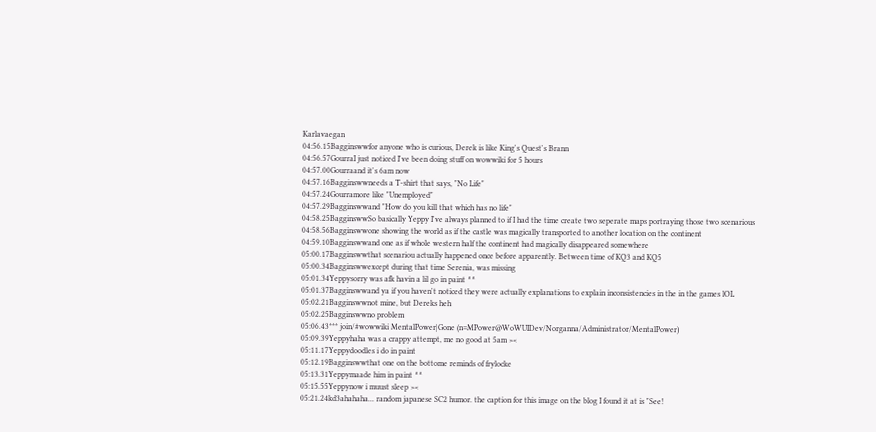Karlavaegan
04:56.15Bagginswwfor anyone who is curious, Derek is like King's Quest's Brann
04:56.57GourraI just noticed I've been doing stuff on wowwiki for 5 hours
04:57.00Gourraand it's 6am now
04:57.16Bagginswwneeds a T-shirt that says, "No Life"
04:57.24Gourramore like "Unemployed"
04:57.29Bagginswwand "How do you kill that which has no life"
04:58.25BagginswwSo basically Yeppy I've always planned to if I had the time create two seperate maps portraying those two scenarious
04:58.56Bagginswwone showing the world as if the castle was magically transported to another location on the continent
04:59.10Bagginswwand one as if whole western half the continent had magically disappeared somewhere
05:00.17Bagginswwthat scenariou actually happened once before apparently. Between time of KQ3 and KQ5
05:00.34Bagginswwexcept during that time Serenia, was missing
05:01.34Yeppysorry was afk havin a lil go in paint ^^
05:01.37Bagginswwand ya if you haven't noticed they were actually explanations to explain inconsistencies in the in the games lOL
05:02.21Bagginswwnot mine, but Dereks heh
05:02.25Bagginswwno problem
05:06.43*** join/#wowwiki MentalPower|Gone (n=MPower@WoWUIDev/Norganna/Administrator/MentalPower)
05:09.39Yeppyhaha was a crappy attempt, me no good at 5am ><
05:11.17Yeppydoodles i do in paint
05:12.19Bagginswwthat one on the bottome reminds of frylocke
05:13.31Yeppymaade him in paint ^^
05:15.55Yeppynow i muust sleep ><
05:21.24kd3ahahaha... random japanese SC2 humor. the caption for this image on the blog I found it at is "See!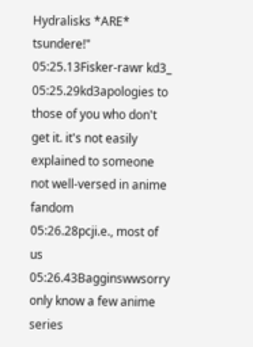Hydralisks *ARE* tsundere!"
05:25.13Fisker-rawr kd3_
05:25.29kd3apologies to those of you who don't get it. it's not easily explained to someone not well-versed in anime fandom
05:26.28pcji.e., most of us
05:26.43Bagginswwsorry only know a few anime series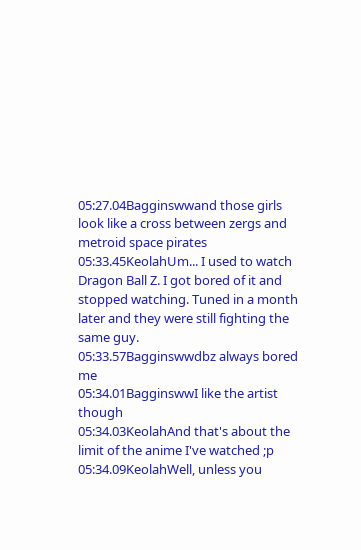05:27.04Bagginswwand those girls look like a cross between zergs and metroid space pirates
05:33.45KeolahUm... I used to watch Dragon Ball Z. I got bored of it and stopped watching. Tuned in a month later and they were still fighting the same guy.
05:33.57Bagginswwdbz always bored me
05:34.01BagginswwI like the artist though
05:34.03KeolahAnd that's about the limit of the anime I've watched ;p
05:34.09KeolahWell, unless you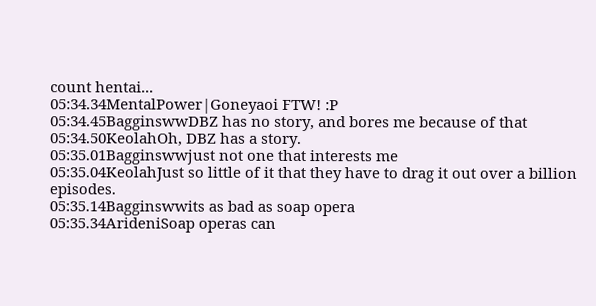count hentai...
05:34.34MentalPower|Goneyaoi FTW! :P
05:34.45BagginswwDBZ has no story, and bores me because of that
05:34.50KeolahOh, DBZ has a story.
05:35.01Bagginswwjust not one that interests me
05:35.04KeolahJust so little of it that they have to drag it out over a billion episodes.
05:35.14Bagginswwits as bad as soap opera
05:35.34ArideniSoap operas can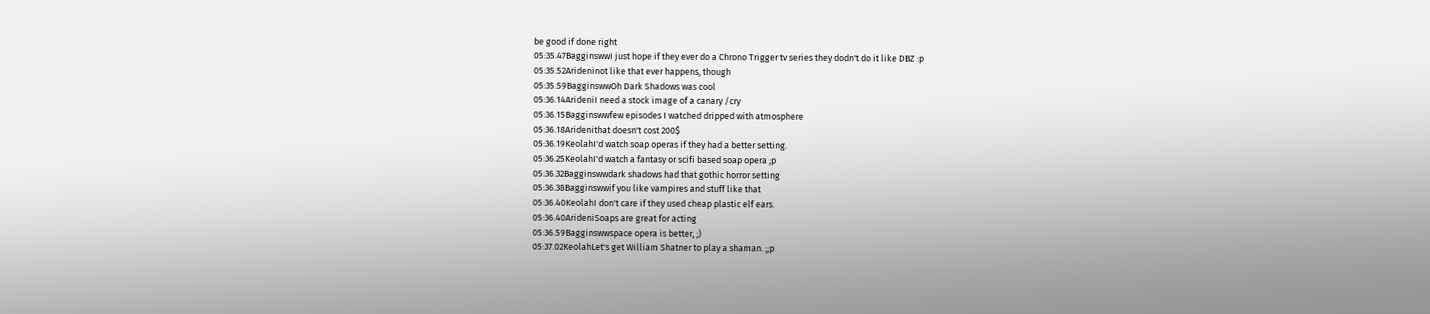be good if done right
05:35.47BagginswwI just hope if they ever do a Chrono Trigger tv series they dodn't do it like DBZ :p
05:35.52Arideninot like that ever happens, though
05:35.59BagginswwOh Dark Shadows was cool
05:36.14ArideniI need a stock image of a canary /cry
05:36.15Bagginswwfew episodes I watched dripped with atmosphere
05:36.18Aridenithat doesn't cost 200$
05:36.19KeolahI'd watch soap operas if they had a better setting.
05:36.25KeolahI'd watch a fantasy or scifi based soap opera ;p
05:36.32Bagginswwdark shadows had that gothic horror setting
05:36.38Bagginswwif you like vampires and stuff like that
05:36.40KeolahI don't care if they used cheap plastic elf ears.
05:36.40ArideniSoaps are great for acting
05:36.59Bagginswwspace opera is better, ;)
05:37.02KeolahLet's get William Shatner to play a shaman. ;;p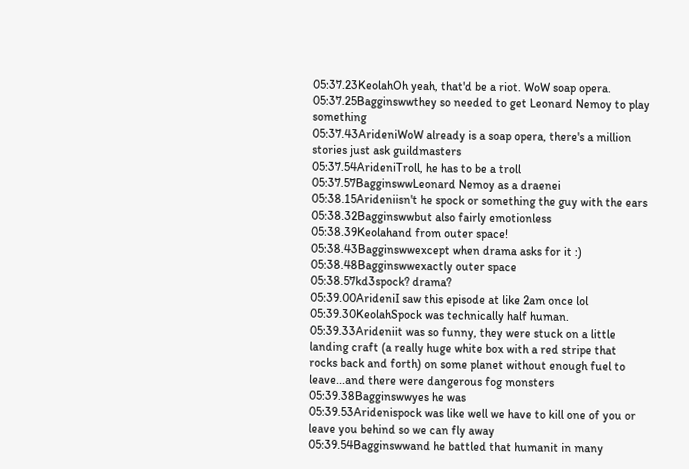05:37.23KeolahOh yeah, that'd be a riot. WoW soap opera.
05:37.25Bagginswwthey so needed to get Leonard Nemoy to play something
05:37.43ArideniWoW already is a soap opera, there's a million stories just ask guildmasters
05:37.54ArideniTroll, he has to be a troll
05:37.57BagginswwLeonard Nemoy as a draenei
05:38.15Arideniisn't he spock or something the guy with the ears
05:38.32Bagginswwbut also fairly emotionless
05:38.39Keolahand from outer space!
05:38.43Bagginswwexcept when drama asks for it :)
05:38.48Bagginswwexactly outer space
05:38.57kd3spock? drama?
05:39.00ArideniI saw this episode at like 2am once lol
05:39.30KeolahSpock was technically half human.
05:39.33Arideniit was so funny, they were stuck on a little landing craft (a really huge white box with a red stripe that rocks back and forth) on some planet without enough fuel to leave...and there were dangerous fog monsters
05:39.38Bagginswwyes he was
05:39.53Aridenispock was like well we have to kill one of you or leave you behind so we can fly away
05:39.54Bagginswwand he battled that humanit in many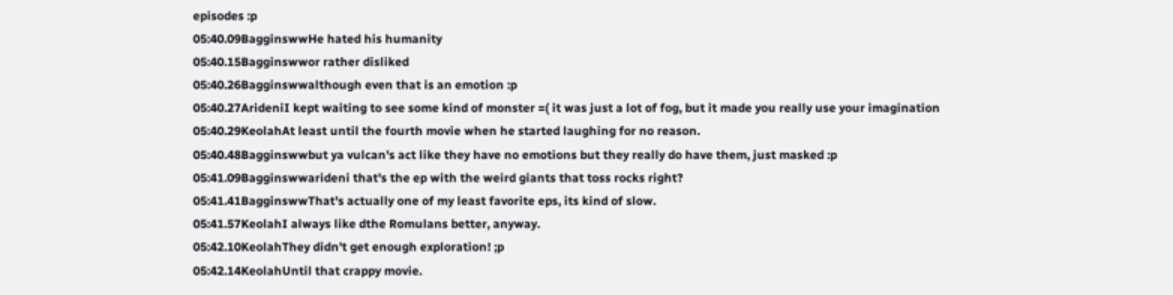episodes :p
05:40.09BagginswwHe hated his humanity
05:40.15Bagginswwor rather disliked
05:40.26Bagginswwalthough even that is an emotion :p
05:40.27ArideniI kept waiting to see some kind of monster =( it was just a lot of fog, but it made you really use your imagination
05:40.29KeolahAt least until the fourth movie when he started laughing for no reason.
05:40.48Bagginswwbut ya vulcan's act like they have no emotions but they really do have them, just masked :p
05:41.09Bagginswwarideni that's the ep with the weird giants that toss rocks right?
05:41.41BagginswwThat's actually one of my least favorite eps, its kind of slow.
05:41.57KeolahI always like dthe Romulans better, anyway.
05:42.10KeolahThey didn't get enough exploration! ;p
05:42.14KeolahUntil that crappy movie.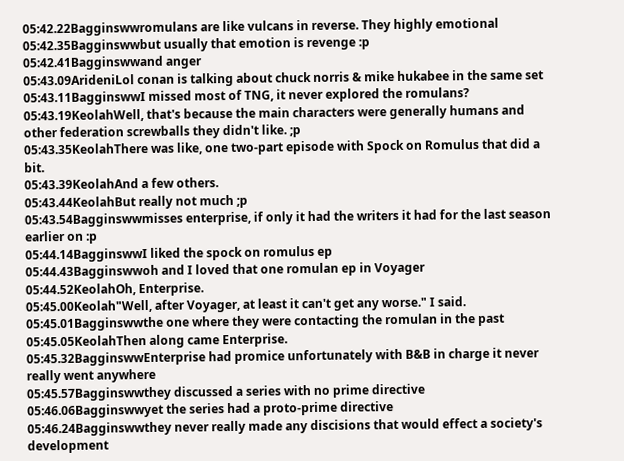05:42.22Bagginswwromulans are like vulcans in reverse. They highly emotional
05:42.35Bagginswwbut usually that emotion is revenge :p
05:42.41Bagginswwand anger
05:43.09ArideniLol conan is talking about chuck norris & mike hukabee in the same set
05:43.11BagginswwI missed most of TNG, it never explored the romulans?
05:43.19KeolahWell, that's because the main characters were generally humans and other federation screwballs they didn't like. ;p
05:43.35KeolahThere was like, one two-part episode with Spock on Romulus that did a bit.
05:43.39KeolahAnd a few others.
05:43.44KeolahBut really not much ;p
05:43.54Bagginswwmisses enterprise, if only it had the writers it had for the last season earlier on :p
05:44.14BagginswwI liked the spock on romulus ep
05:44.43Bagginswwoh and I loved that one romulan ep in Voyager
05:44.52KeolahOh, Enterprise.
05:45.00Keolah"Well, after Voyager, at least it can't get any worse." I said.
05:45.01Bagginswwthe one where they were contacting the romulan in the past
05:45.05KeolahThen along came Enterprise.
05:45.32BagginswwEnterprise had promice unfortunately with B&B in charge it never really went anywhere
05:45.57Bagginswwthey discussed a series with no prime directive
05:46.06Bagginswwyet the series had a proto-prime directive
05:46.24Bagginswwthey never really made any discisions that would effect a society's development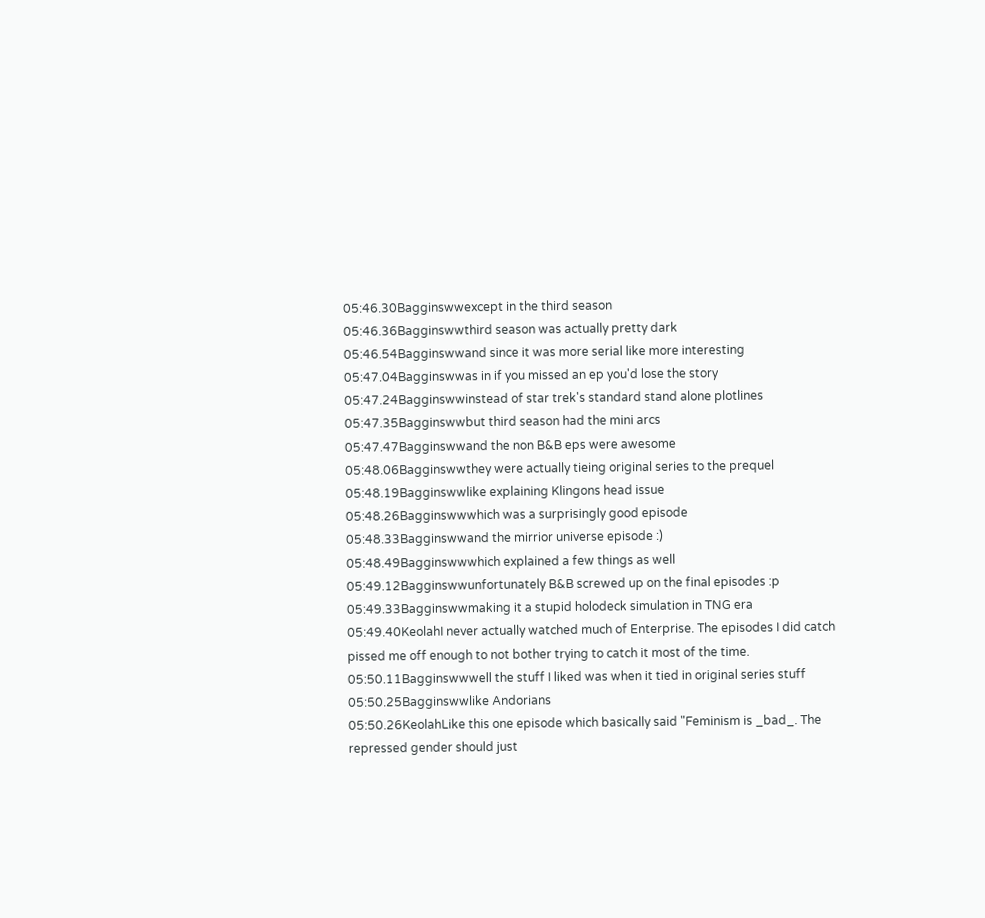05:46.30Bagginswwexcept in the third season
05:46.36Bagginswwthird season was actually pretty dark
05:46.54Bagginswwand since it was more serial like more interesting
05:47.04Bagginswwas in if you missed an ep you'd lose the story
05:47.24Bagginswwinstead of star trek's standard stand alone plotlines
05:47.35Bagginswwbut third season had the mini arcs
05:47.47Bagginswwand the non B&B eps were awesome
05:48.06Bagginswwthey were actually tieing original series to the prequel
05:48.19Bagginswwlike explaining Klingons head issue
05:48.26Bagginswwwhich was a surprisingly good episode
05:48.33Bagginswwand the mirrior universe episode :)
05:48.49Bagginswwwhich explained a few things as well
05:49.12Bagginswwunfortunately B&B screwed up on the final episodes :p
05:49.33Bagginswwmaking it a stupid holodeck simulation in TNG era
05:49.40KeolahI never actually watched much of Enterprise. The episodes I did catch pissed me off enough to not bother trying to catch it most of the time.
05:50.11Bagginswwwell the stuff I liked was when it tied in original series stuff
05:50.25Bagginswwlike Andorians
05:50.26KeolahLike this one episode which basically said "Feminism is _bad_. The repressed gender should just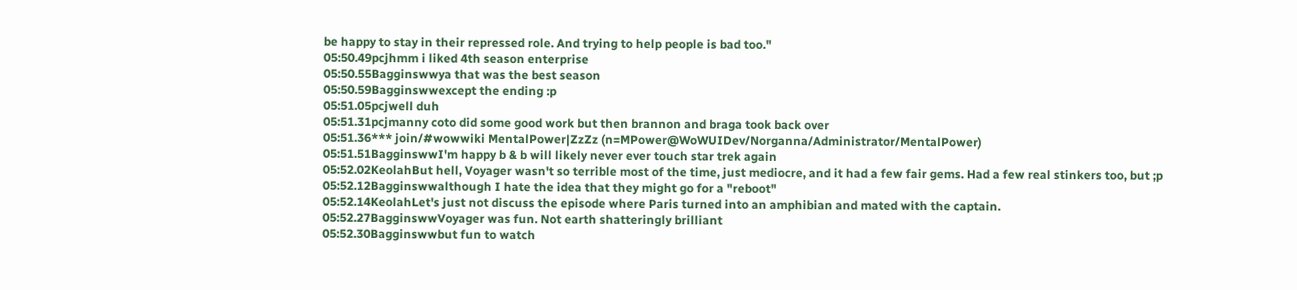be happy to stay in their repressed role. And trying to help people is bad too."
05:50.49pcjhmm i liked 4th season enterprise
05:50.55Bagginswwya that was the best season
05:50.59Bagginswwexcept the ending :p
05:51.05pcjwell duh
05:51.31pcjmanny coto did some good work but then brannon and braga took back over
05:51.36*** join/#wowwiki MentalPower|ZzZz (n=MPower@WoWUIDev/Norganna/Administrator/MentalPower)
05:51.51BagginswwI'm happy b & b will likely never ever touch star trek again
05:52.02KeolahBut hell, Voyager wasn't so terrible most of the time, just mediocre, and it had a few fair gems. Had a few real stinkers too, but ;p
05:52.12Bagginswwalthough I hate the idea that they might go for a "reboot"
05:52.14KeolahLet's just not discuss the episode where Paris turned into an amphibian and mated with the captain.
05:52.27BagginswwVoyager was fun. Not earth shatteringly brilliant
05:52.30Bagginswwbut fun to watch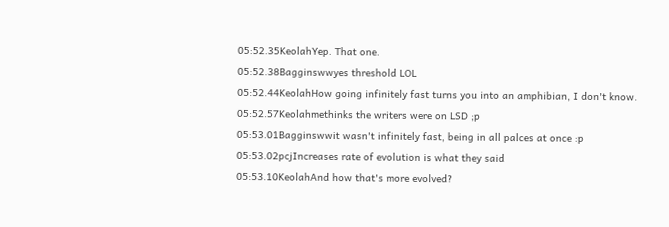05:52.35KeolahYep. That one.
05:52.38Bagginswwyes threshold LOL
05:52.44KeolahHow going infinitely fast turns you into an amphibian, I don't know.
05:52.57Keolahmethinks the writers were on LSD ;p
05:53.01Bagginswwit wasn't infinitely fast, being in all palces at once :p
05:53.02pcjIncreases rate of evolution is what they said
05:53.10KeolahAnd how that's more evolved?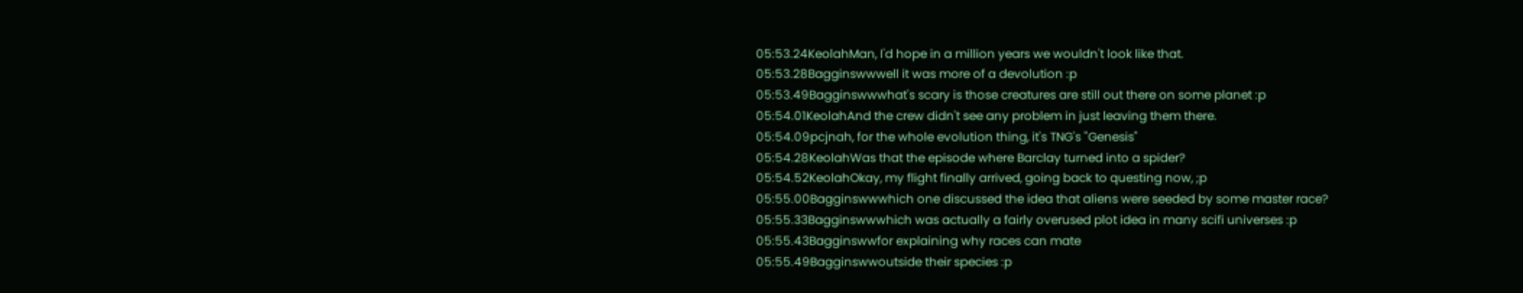05:53.24KeolahMan, I'd hope in a million years we wouldn't look like that.
05:53.28Bagginswwwell it was more of a devolution :p
05:53.49Bagginswwwhat's scary is those creatures are still out there on some planet :p
05:54.01KeolahAnd the crew didn't see any problem in just leaving them there.
05:54.09pcjnah, for the whole evolution thing, it's TNG's "Genesis"
05:54.28KeolahWas that the episode where Barclay turned into a spider?
05:54.52KeolahOkay, my flight finally arrived, going back to questing now, ;p
05:55.00Bagginswwwhich one discussed the idea that aliens were seeded by some master race?
05:55.33Bagginswwwhich was actually a fairly overused plot idea in many scifi universes :p
05:55.43Bagginswwfor explaining why races can mate
05:55.49Bagginswwoutside their species :p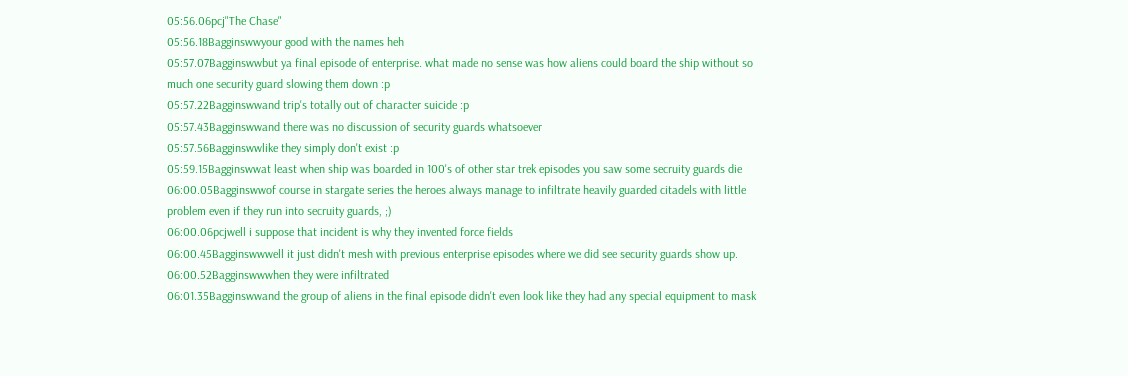05:56.06pcj"The Chase"
05:56.18Bagginswwyour good with the names heh
05:57.07Bagginswwbut ya final episode of enterprise. what made no sense was how aliens could board the ship without so much one security guard slowing them down :p
05:57.22Bagginswwand trip's totally out of character suicide :p
05:57.43Bagginswwand there was no discussion of security guards whatsoever
05:57.56Bagginswwlike they simply don't exist :p
05:59.15Bagginswwat least when ship was boarded in 100's of other star trek episodes you saw some secruity guards die
06:00.05Bagginswwof course in stargate series the heroes always manage to infiltrate heavily guarded citadels with little problem even if they run into secruity guards, ;)
06:00.06pcjwell i suppose that incident is why they invented force fields
06:00.45Bagginswwwell it just didn't mesh with previous enterprise episodes where we did see security guards show up.
06:00.52Bagginswwwhen they were infiltrated
06:01.35Bagginswwand the group of aliens in the final episode didn't even look like they had any special equipment to mask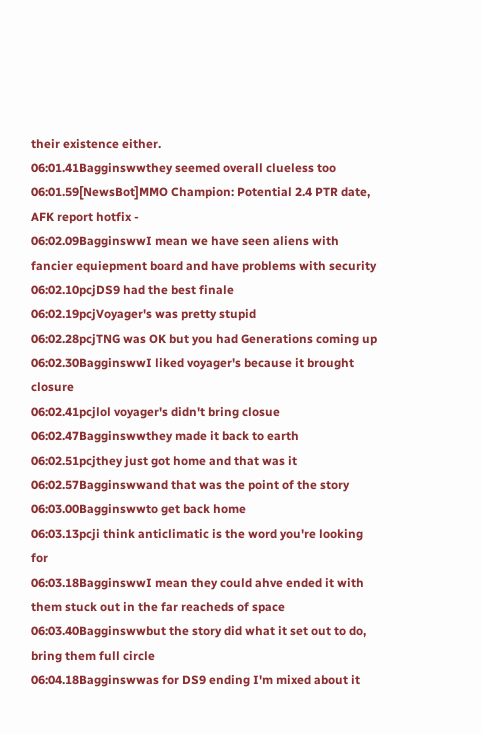their existence either.
06:01.41Bagginswwthey seemed overall clueless too
06:01.59[NewsBot]MMO Champion: Potential 2.4 PTR date, AFK report hotfix -
06:02.09BagginswwI mean we have seen aliens with fancier equiepment board and have problems with security
06:02.10pcjDS9 had the best finale
06:02.19pcjVoyager's was pretty stupid
06:02.28pcjTNG was OK but you had Generations coming up
06:02.30BagginswwI liked voyager's because it brought closure
06:02.41pcjlol voyager's didn't bring closue
06:02.47Bagginswwthey made it back to earth
06:02.51pcjthey just got home and that was it
06:02.57Bagginswwand that was the point of the story
06:03.00Bagginswwto get back home
06:03.13pcji think anticlimatic is the word you're looking for
06:03.18BagginswwI mean they could ahve ended it with them stuck out in the far reacheds of space
06:03.40Bagginswwbut the story did what it set out to do, bring them full circle
06:04.18Bagginswwas for DS9 ending I'm mixed about it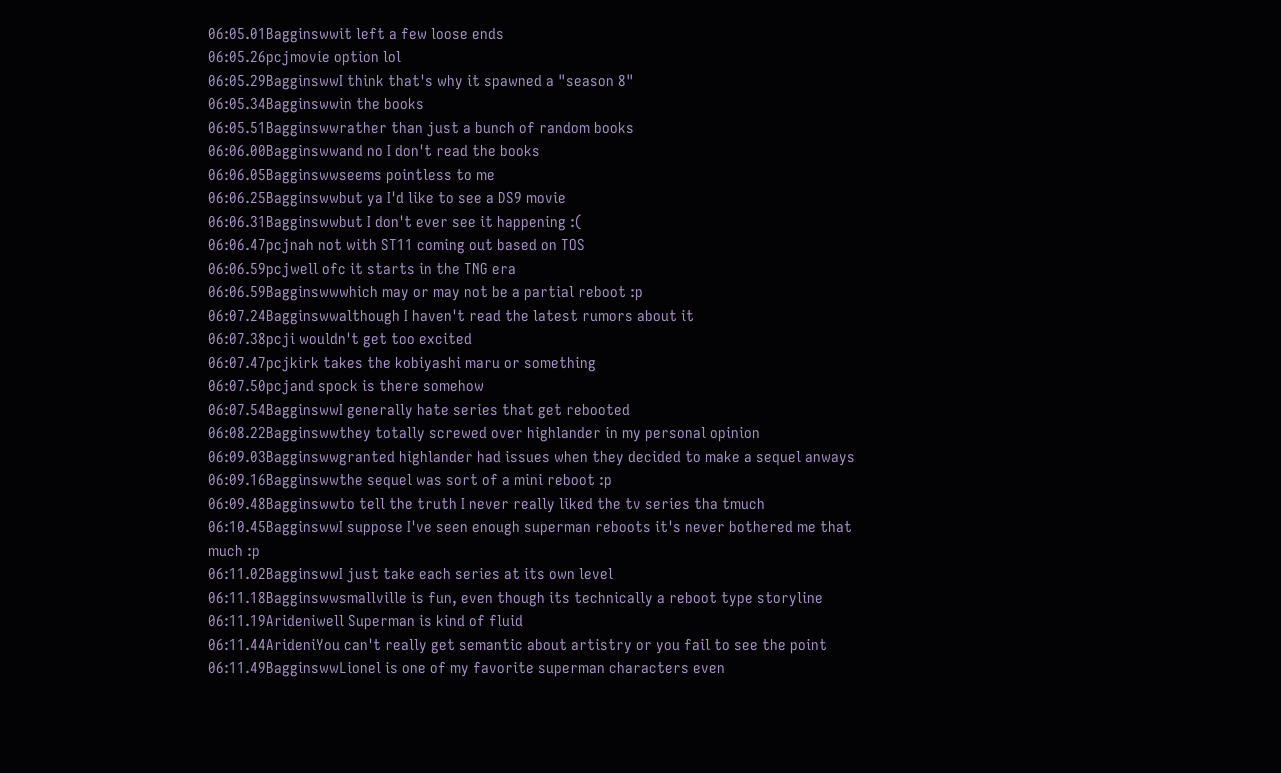06:05.01Bagginswwit left a few loose ends
06:05.26pcjmovie option lol
06:05.29BagginswwI think that's why it spawned a "season 8"
06:05.34Bagginswwin the books
06:05.51Bagginswwrather than just a bunch of random books
06:06.00Bagginswwand no I don't read the books
06:06.05Bagginswwseems pointless to me
06:06.25Bagginswwbut ya I'd like to see a DS9 movie
06:06.31Bagginswwbut I don't ever see it happening :(
06:06.47pcjnah not with ST11 coming out based on TOS
06:06.59pcjwell ofc it starts in the TNG era
06:06.59Bagginswwwhich may or may not be a partial reboot :p
06:07.24Bagginswwalthough I haven't read the latest rumors about it
06:07.38pcji wouldn't get too excited
06:07.47pcjkirk takes the kobiyashi maru or something
06:07.50pcjand spock is there somehow
06:07.54BagginswwI generally hate series that get rebooted
06:08.22Bagginswwthey totally screwed over highlander in my personal opinion
06:09.03Bagginswwgranted highlander had issues when they decided to make a sequel anways
06:09.16Bagginswwthe sequel was sort of a mini reboot :p
06:09.48Bagginswwto tell the truth I never really liked the tv series tha tmuch
06:10.45BagginswwI suppose I've seen enough superman reboots it's never bothered me that much :p
06:11.02BagginswwI just take each series at its own level
06:11.18Bagginswwsmallville is fun, even though its technically a reboot type storyline
06:11.19Arideniwell Superman is kind of fluid
06:11.44ArideniYou can't really get semantic about artistry or you fail to see the point
06:11.49BagginswwLionel is one of my favorite superman characters even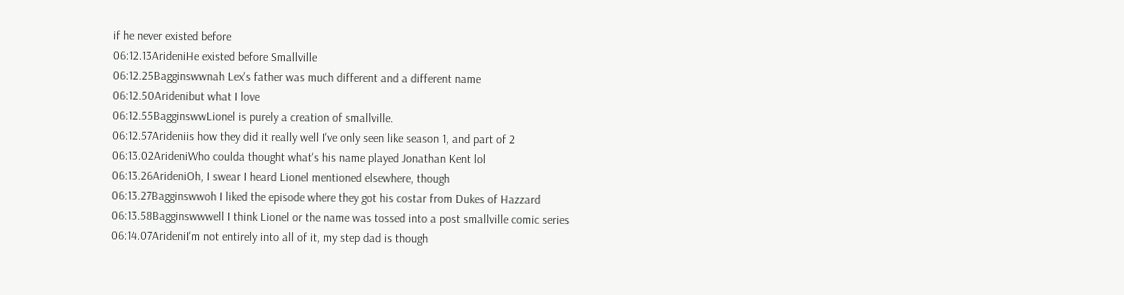if he never existed before
06:12.13ArideniHe existed before Smallville
06:12.25Bagginswwnah Lex's father was much different and a different name
06:12.50Aridenibut what I love
06:12.55BagginswwLionel is purely a creation of smallville.
06:12.57Arideniis how they did it really well I've only seen like season 1, and part of 2
06:13.02ArideniWho coulda thought what's his name played Jonathan Kent lol
06:13.26ArideniOh, I swear I heard Lionel mentioned elsewhere, though
06:13.27Bagginswwoh I liked the episode where they got his costar from Dukes of Hazzard
06:13.58Bagginswwwell I think Lionel or the name was tossed into a post smallville comic series
06:14.07ArideniI'm not entirely into all of it, my step dad is though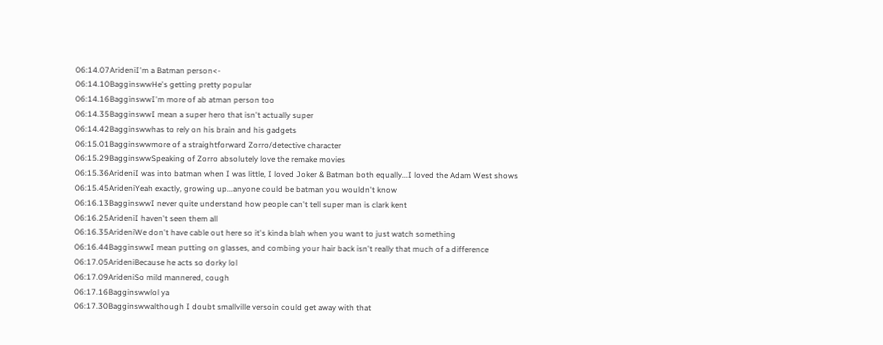06:14.07ArideniI'm a Batman person<-
06:14.10BagginswwHe's getting pretty popular
06:14.16BagginswwI'm more of ab atman person too
06:14.35BagginswwI mean a super hero that isn't actually super
06:14.42Bagginswwhas to rely on his brain and his gadgets
06:15.01Bagginswwmore of a straightforward Zorro/detective character
06:15.29BagginswwSpeaking of Zorro absolutely love the remake movies
06:15.36ArideniI was into batman when I was little, I loved Joker & Batman both equally...I loved the Adam West shows
06:15.45ArideniYeah exactly, growing up...anyone could be batman you wouldn't know
06:16.13BagginswwI never quite understand how people can't tell super man is clark kent
06:16.25ArideniI haven't seen them all
06:16.35ArideniWe don't have cable out here so it's kinda blah when you want to just watch something
06:16.44BagginswwI mean putting on glasses, and combing your hair back isn't really that much of a difference
06:17.05ArideniBecause he acts so dorky lol
06:17.09ArideniSo mild mannered, cough
06:17.16Bagginswwlol ya
06:17.30Bagginswwalthough I doubt smallville versoin could get away with that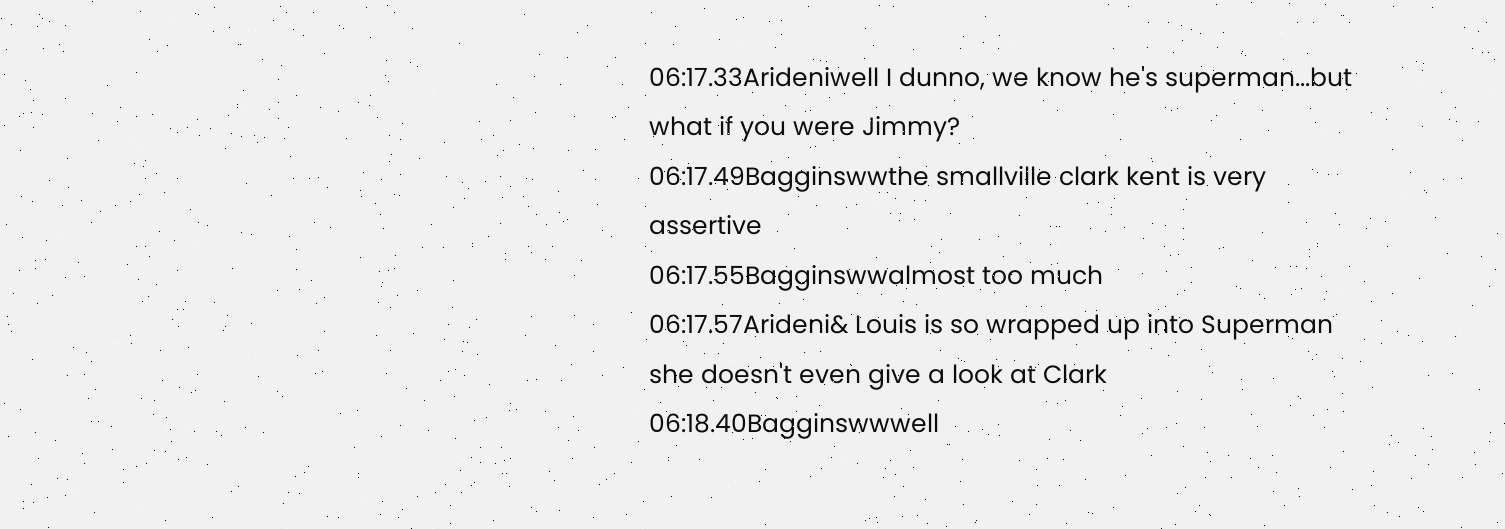06:17.33Arideniwell I dunno, we know he's superman...but what if you were Jimmy?
06:17.49Bagginswwthe smallville clark kent is very assertive
06:17.55Bagginswwalmost too much
06:17.57Arideni& Louis is so wrapped up into Superman she doesn't even give a look at Clark
06:18.40Bagginswwwell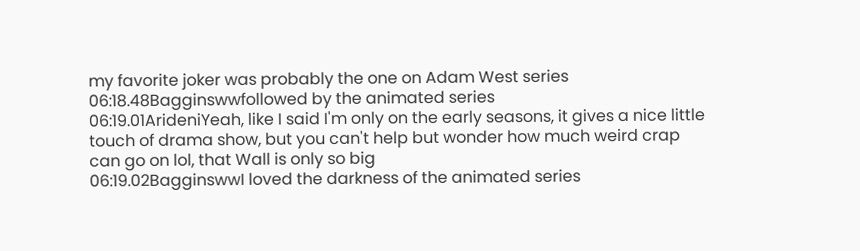my favorite joker was probably the one on Adam West series
06:18.48Bagginswwfollowed by the animated series
06:19.01ArideniYeah, like I said I'm only on the early seasons, it gives a nice little touch of drama show, but you can't help but wonder how much weird crap can go on lol, that Wall is only so big
06:19.02BagginswwI loved the darkness of the animated series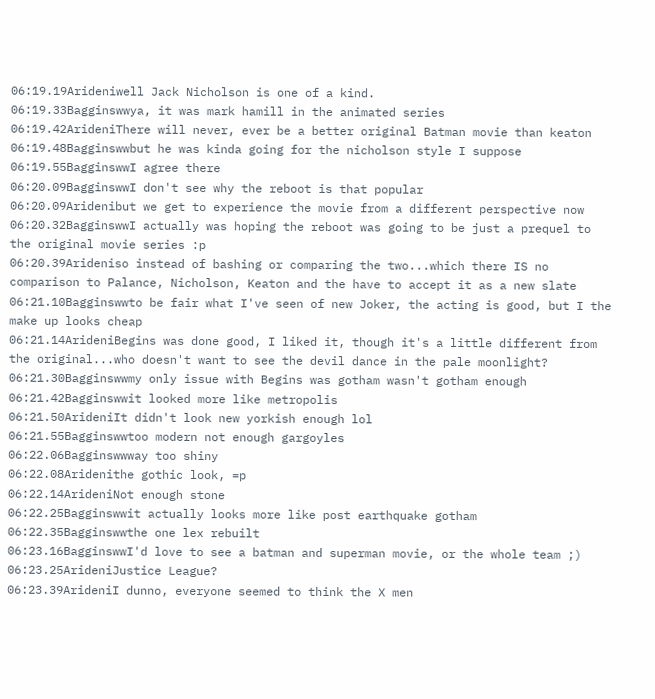06:19.19Arideniwell Jack Nicholson is one of a kind.
06:19.33Bagginswwya, it was mark hamill in the animated series
06:19.42ArideniThere will never, ever be a better original Batman movie than keaton
06:19.48Bagginswwbut he was kinda going for the nicholson style I suppose
06:19.55BagginswwI agree there
06:20.09BagginswwI don't see why the reboot is that popular
06:20.09Aridenibut we get to experience the movie from a different perspective now
06:20.32BagginswwI actually was hoping the reboot was going to be just a prequel to the original movie series :p
06:20.39Arideniso instead of bashing or comparing the two...which there IS no comparison to Palance, Nicholson, Keaton and the have to accept it as a new slate
06:21.10Bagginswwto be fair what I've seen of new Joker, the acting is good, but I the make up looks cheap
06:21.14ArideniBegins was done good, I liked it, though it's a little different from the original...who doesn't want to see the devil dance in the pale moonlight?
06:21.30Bagginswwmy only issue with Begins was gotham wasn't gotham enough
06:21.42Bagginswwit looked more like metropolis
06:21.50ArideniIt didn't look new yorkish enough lol
06:21.55Bagginswwtoo modern not enough gargoyles
06:22.06Bagginswwway too shiny
06:22.08Aridenithe gothic look, =p
06:22.14ArideniNot enough stone
06:22.25Bagginswwit actually looks more like post earthquake gotham
06:22.35Bagginswwthe one lex rebuilt
06:23.16BagginswwI'd love to see a batman and superman movie, or the whole team ;)
06:23.25ArideniJustice League?
06:23.39ArideniI dunno, everyone seemed to think the X men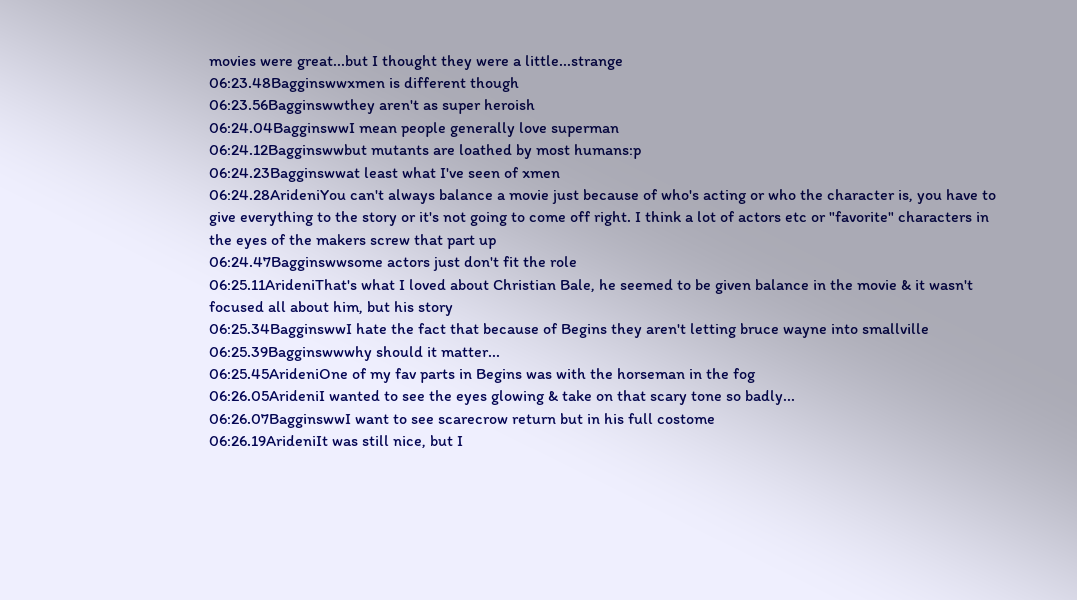movies were great...but I thought they were a little...strange
06:23.48Bagginswwxmen is different though
06:23.56Bagginswwthey aren't as super heroish
06:24.04BagginswwI mean people generally love superman
06:24.12Bagginswwbut mutants are loathed by most humans:p
06:24.23Bagginswwat least what I've seen of xmen
06:24.28ArideniYou can't always balance a movie just because of who's acting or who the character is, you have to give everything to the story or it's not going to come off right. I think a lot of actors etc or "favorite" characters in the eyes of the makers screw that part up
06:24.47Bagginswwsome actors just don't fit the role
06:25.11ArideniThat's what I loved about Christian Bale, he seemed to be given balance in the movie & it wasn't focused all about him, but his story
06:25.34BagginswwI hate the fact that because of Begins they aren't letting bruce wayne into smallville
06:25.39Bagginswwwhy should it matter...
06:25.45ArideniOne of my fav parts in Begins was with the horseman in the fog
06:26.05ArideniI wanted to see the eyes glowing & take on that scary tone so badly...
06:26.07BagginswwI want to see scarecrow return but in his full costome
06:26.19ArideniIt was still nice, but I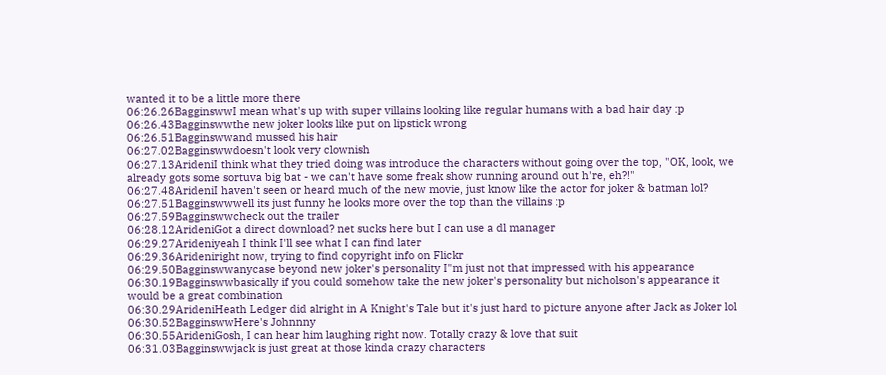wanted it to be a little more there
06:26.26BagginswwI mean what's up with super villains looking like regular humans with a bad hair day :p
06:26.43Bagginswwthe new joker looks like put on lipstick wrong
06:26.51Bagginswwand mussed his hair
06:27.02Bagginswwdoesn't look very clownish
06:27.13ArideniI think what they tried doing was introduce the characters without going over the top, "OK, look, we already gots some sortuva big bat - we can't have some freak show running around out h're, eh?!"
06:27.48ArideniI haven't seen or heard much of the new movie, just know like the actor for joker & batman lol?
06:27.51Bagginswwwell its just funny he looks more over the top than the villains :p
06:27.59Bagginswwcheck out the trailer
06:28.12ArideniGot a direct download? net sucks here but I can use a dl manager
06:29.27Arideniyeah I think I'll see what I can find later
06:29.36Arideniright now, trying to find copyright info on Flickr
06:29.50Bagginswwanycase beyond new joker's personality I"m just not that impressed with his appearance
06:30.19Bagginswwbasically if you could somehow take the new joker's personality but nicholson's appearance it would be a great combination
06:30.29ArideniHeath Ledger did alright in A Knight's Tale but it's just hard to picture anyone after Jack as Joker lol
06:30.52BagginswwHere's Johnnny
06:30.55ArideniGosh, I can hear him laughing right now. Totally crazy & love that suit
06:31.03Bagginswwjack is just great at those kinda crazy characters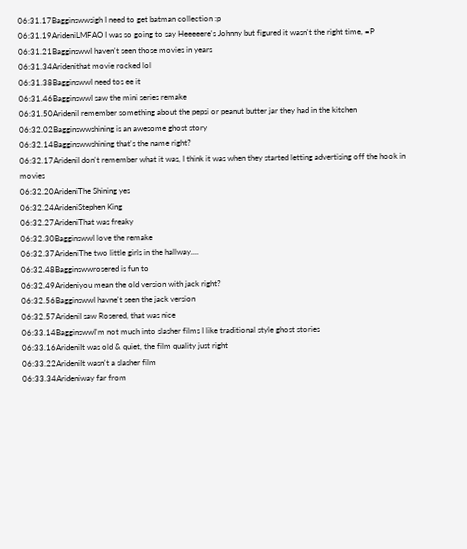06:31.17Bagginswwsigh I need to get batman collection :p
06:31.19ArideniLMFAO I was so going to say Heeeeere's Johnny but figured it wasn't the right time, =P
06:31.21BagginswwI haven't seen those movies in years
06:31.34Aridenithat movie rocked lol
06:31.38BagginswwI need tos ee it
06:31.46BagginswwI saw the mini series remake
06:31.50ArideniI remember something about the pepsi or peanut butter jar they had in the kitchen
06:32.02Bagginswwshining is an awesome ghost story
06:32.14Bagginswwshining that's the name right?
06:32.17ArideniI don't remember what it was, I think it was when they started letting advertising off the hook in movies
06:32.20ArideniThe Shining yes
06:32.24ArideniStephen King
06:32.27ArideniThat was freaky
06:32.30BagginswwI love the remake
06:32.37ArideniThe two little girls in the hallway....
06:32.48Bagginswwrosered is fun to
06:32.49Arideniyou mean the old version with jack right?
06:32.56BagginswwI havne't seen the jack version
06:32.57ArideniI saw Rosered, that was nice
06:33.14BagginswwI'm not much into slasher films I like traditional style ghost stories
06:33.16ArideniIt was old & quiet, the film quality just right
06:33.22ArideniIt wasn't a slasher film
06:33.34Arideniway far from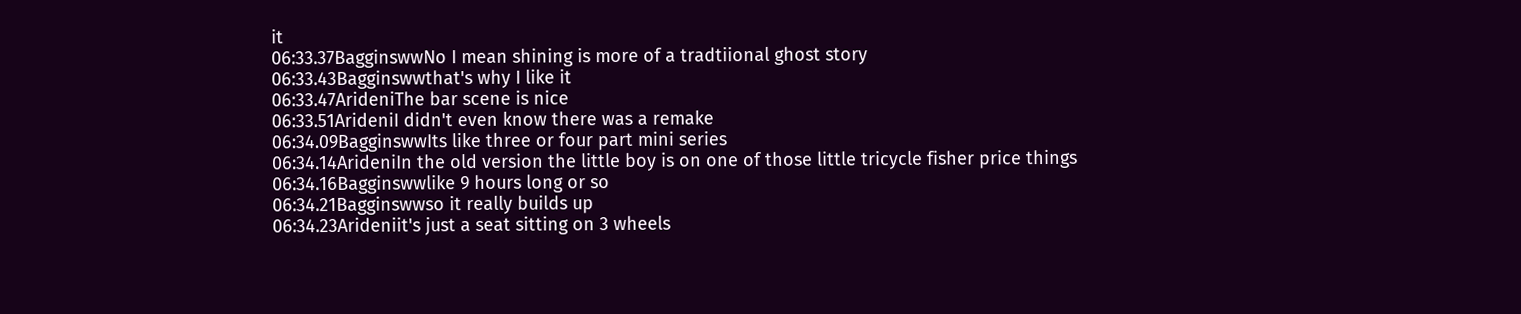it
06:33.37BagginswwNo I mean shining is more of a tradtiional ghost story
06:33.43Bagginswwthat's why I like it
06:33.47ArideniThe bar scene is nice
06:33.51ArideniI didn't even know there was a remake
06:34.09BagginswwIts like three or four part mini series
06:34.14ArideniIn the old version the little boy is on one of those little tricycle fisher price things
06:34.16Bagginswwlike 9 hours long or so
06:34.21Bagginswwso it really builds up
06:34.23Arideniit's just a seat sitting on 3 wheels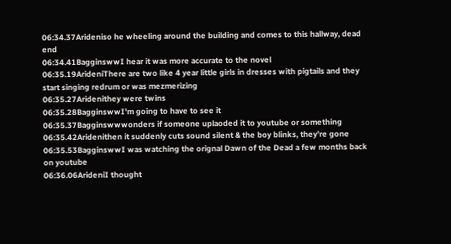06:34.37Arideniso he wheeling around the building and comes to this hallway, dead end
06:34.41BagginswwI hear it was more accurate to the novel
06:35.19ArideniThere are two like 4 year little girls in dresses with pigtails and they start singing redrum or was mezmerizing
06:35.27Aridenithey were twins
06:35.28BagginswwI'm going to have to see it
06:35.37Bagginswwwonders if someone uplaoded it to youtube or something
06:35.42Aridenithen it suddenly cuts sound silent & the boy blinks, they're gone
06:35.53BagginswwI was watching the orignal Dawn of the Dead a few months back on youtube
06:36.06ArideniI thought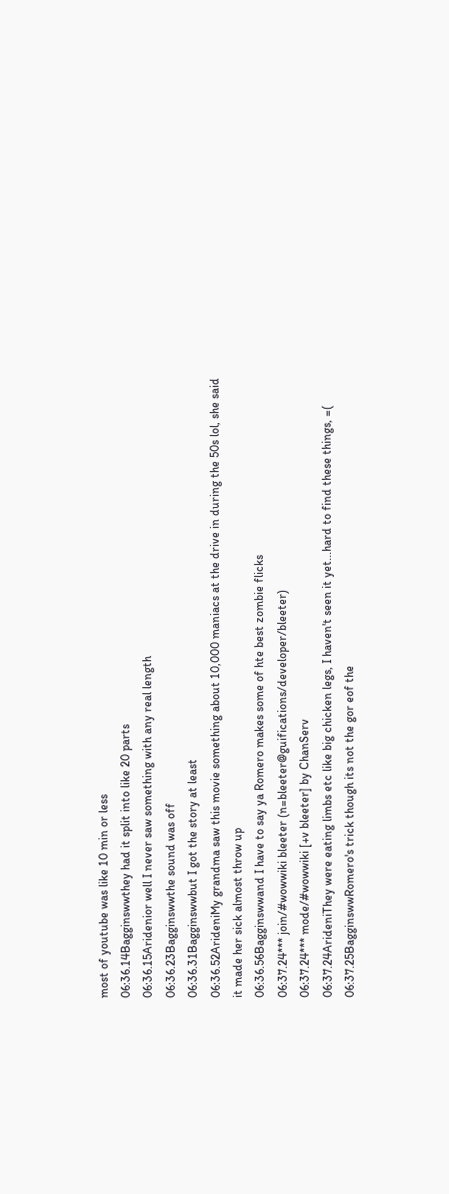most of youtube was like 10 min or less
06:36.14Bagginswwthey had it split into like 20 parts
06:36.15Aridenior well I never saw something with any real length
06:36.23Bagginswwthe sound was off
06:36.31Bagginswwbut I got the story at least
06:36.52ArideniMy grandma saw this movie something about 10,000 maniacs at the drive in during the 50s lol, she said it made her sick almost throw up
06:36.56Bagginswwand I have to say ya Romero makes some of hte best zombie flicks
06:37.24*** join/#wowwiki bleeter (n=bleeter@guifications/developer/bleeter)
06:37.24*** mode/#wowwiki [+v bleeter] by ChanServ
06:37.24ArideniThey were eating limbs etc like big chicken legs, I haven't seen it yet...hard to find these things, =(
06:37.25BagginswwRomero's trick though its not the gor eof the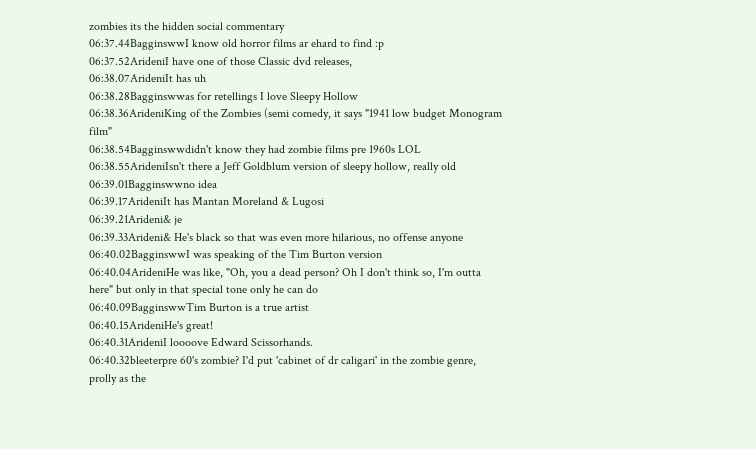zombies its the hidden social commentary
06:37.44BagginswwI know old horror films ar ehard to find :p
06:37.52ArideniI have one of those Classic dvd releases,
06:38.07ArideniIt has uh
06:38.28Bagginswwas for retellings I love Sleepy Hollow
06:38.36ArideniKing of the Zombies (semi comedy, it says "1941 low budget Monogram film"
06:38.54Bagginswwdidn't know they had zombie films pre 1960s LOL
06:38.55ArideniIsn't there a Jeff Goldblum version of sleepy hollow, really old
06:39.01Bagginswwno idea
06:39.17ArideniIt has Mantan Moreland & Lugosi
06:39.21Arideni& je
06:39.33Arideni& He's black so that was even more hilarious, no offense anyone
06:40.02BagginswwI was speaking of the Tim Burton version
06:40.04ArideniHe was like, "Oh, you a dead person? Oh I don't think so, I'm outta here" but only in that special tone only he can do
06:40.09BagginswwTim Burton is a true artist
06:40.15ArideniHe's great!
06:40.31ArideniI loooove Edward Scissorhands.
06:40.32bleeterpre 60's zombie? I'd put 'cabinet of dr caligari' in the zombie genre, prolly as the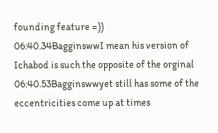founding feature =))
06:40.34BagginswwI mean his version of Ichabod is such the opposite of the orginal
06:40.53Bagginswwyet still has some of the eccentricities come up at times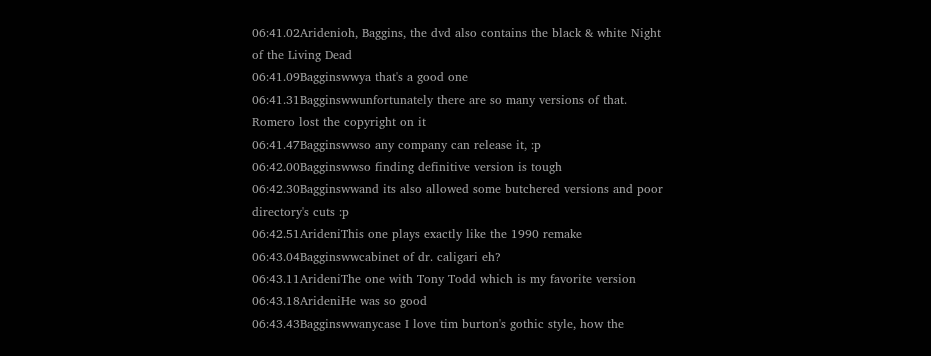06:41.02Aridenioh, Baggins, the dvd also contains the black & white Night of the Living Dead
06:41.09Bagginswwya that's a good one
06:41.31Bagginswwunfortunately there are so many versions of that. Romero lost the copyright on it
06:41.47Bagginswwso any company can release it, :p
06:42.00Bagginswwso finding definitive version is tough
06:42.30Bagginswwand its also allowed some butchered versions and poor directory's cuts :p
06:42.51ArideniThis one plays exactly like the 1990 remake
06:43.04Bagginswwcabinet of dr. caligari eh?
06:43.11ArideniThe one with Tony Todd which is my favorite version
06:43.18ArideniHe was so good
06:43.43Bagginswwanycase I love tim burton's gothic style, how the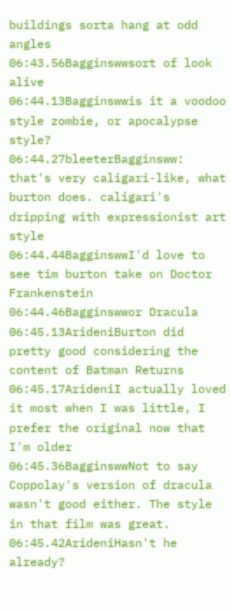buildings sorta hang at odd angles
06:43.56Bagginswwsort of look alive
06:44.13Bagginswwis it a voodoo style zombie, or apocalypse style?
06:44.27bleeterBagginsww: that's very caligari-like, what burton does. caligari's dripping with expressionist art style
06:44.44BagginswwI'd love to see tim burton take on Doctor Frankenstein
06:44.46Bagginswwor Dracula
06:45.13ArideniBurton did pretty good considering the content of Batman Returns
06:45.17ArideniI actually loved it most when I was little, I prefer the original now that I'm older
06:45.36BagginswwNot to say Coppolay's version of dracula wasn't good either. The style in that film was great.
06:45.42ArideniHasn't he already?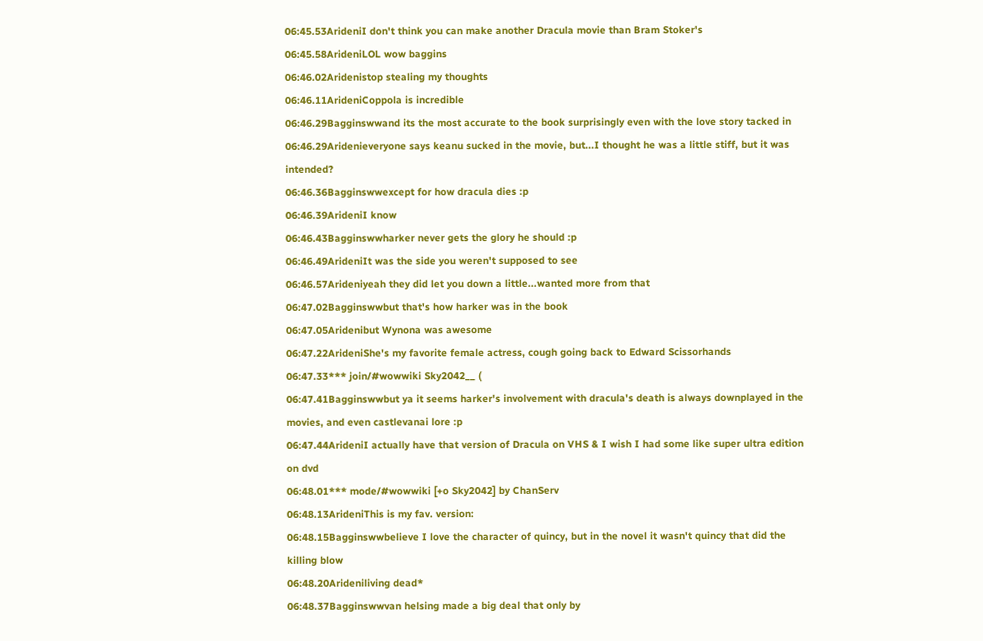06:45.53ArideniI don't think you can make another Dracula movie than Bram Stoker's
06:45.58ArideniLOL wow baggins
06:46.02Aridenistop stealing my thoughts
06:46.11ArideniCoppola is incredible
06:46.29Bagginswwand its the most accurate to the book surprisingly even with the love story tacked in
06:46.29Aridenieveryone says keanu sucked in the movie, but...I thought he was a little stiff, but it was intended?
06:46.36Bagginswwexcept for how dracula dies :p
06:46.39ArideniI know
06:46.43Bagginswwharker never gets the glory he should :p
06:46.49ArideniIt was the side you weren't supposed to see
06:46.57Arideniyeah they did let you down a little...wanted more from that
06:47.02Bagginswwbut that's how harker was in the book
06:47.05Aridenibut Wynona was awesome
06:47.22ArideniShe's my favorite female actress, cough going back to Edward Scissorhands
06:47.33*** join/#wowwiki Sky2042__ (
06:47.41Bagginswwbut ya it seems harker's involvement with dracula's death is always downplayed in the movies, and even castlevanai lore :p
06:47.44ArideniI actually have that version of Dracula on VHS & I wish I had some like super ultra edition on dvd
06:48.01*** mode/#wowwiki [+o Sky2042] by ChanServ
06:48.13ArideniThis is my fav. version:
06:48.15Bagginswwbelieve I love the character of quincy, but in the novel it wasn't quincy that did the killing blow
06:48.20Arideniliving dead*
06:48.37Bagginswwvan helsing made a big deal that only by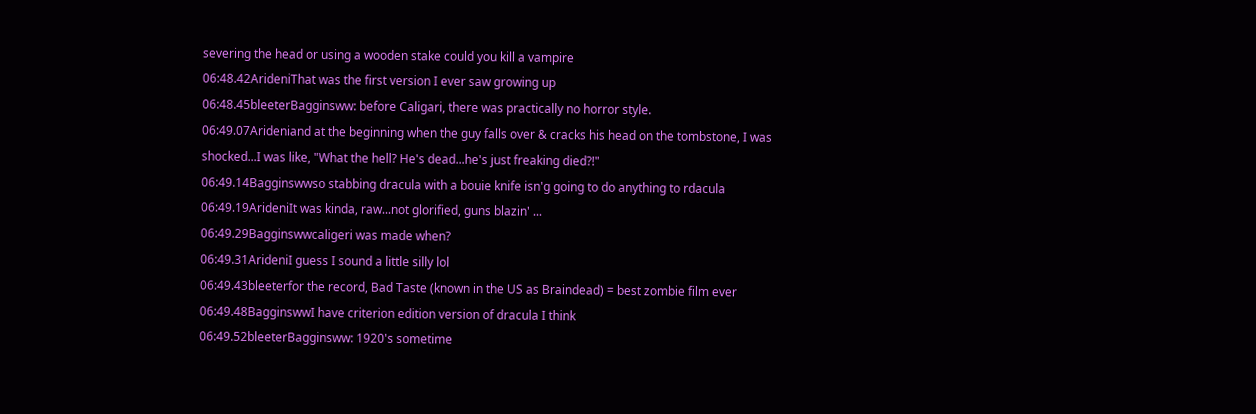severing the head or using a wooden stake could you kill a vampire
06:48.42ArideniThat was the first version I ever saw growing up
06:48.45bleeterBagginsww: before Caligari, there was practically no horror style.
06:49.07Arideniand at the beginning when the guy falls over & cracks his head on the tombstone, I was shocked...I was like, "What the hell? He's dead...he's just freaking died?!"
06:49.14Bagginswwso stabbing dracula with a bouie knife isn'g going to do anything to rdacula
06:49.19ArideniIt was kinda, raw...not glorified, guns blazin' ...
06:49.29Bagginswwcaligeri was made when?
06:49.31ArideniI guess I sound a little silly lol
06:49.43bleeterfor the record, Bad Taste (known in the US as Braindead) = best zombie film ever
06:49.48BagginswwI have criterion edition version of dracula I think
06:49.52bleeterBagginsww: 1920's sometime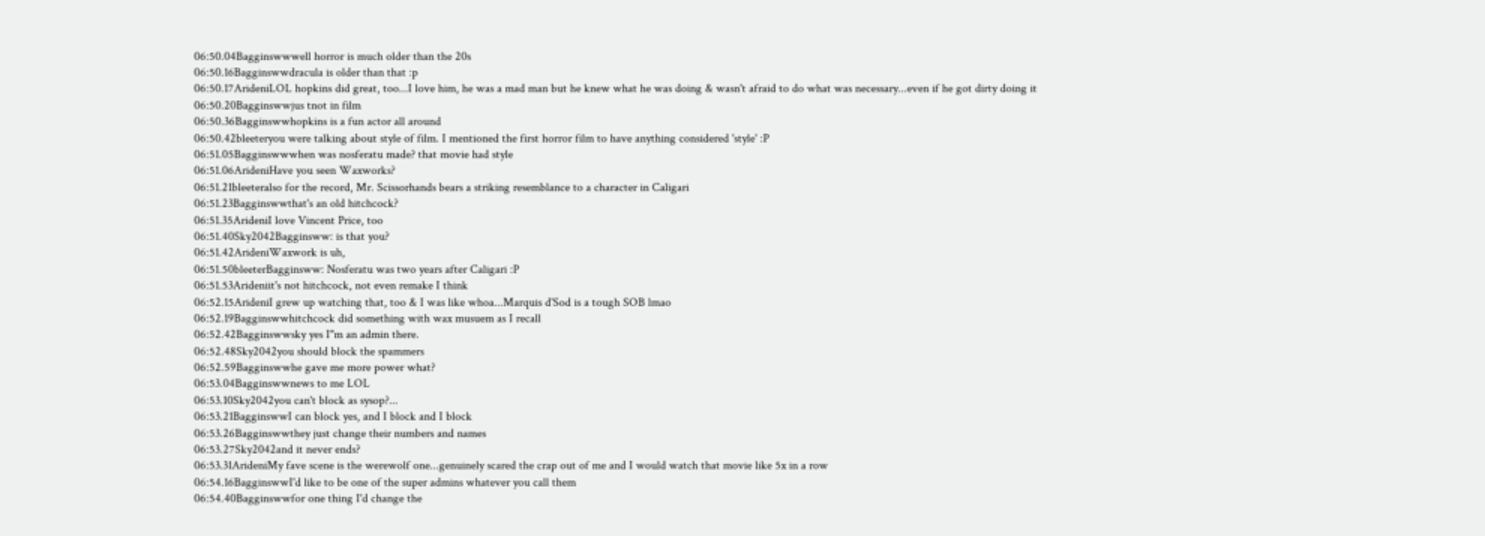06:50.04Bagginswwwell horror is much older than the 20s
06:50.16Bagginswwdracula is older than that :p
06:50.17ArideniLOL hopkins did great, too...I love him, he was a mad man but he knew what he was doing & wasn't afraid to do what was necessary...even if he got dirty doing it
06:50.20Bagginswwjus tnot in film
06:50.36Bagginswwhopkins is a fun actor all around
06:50.42bleeteryou were talking about style of film. I mentioned the first horror film to have anything considered 'style' :P
06:51.05Bagginswwwhen was nosferatu made? that movie had style
06:51.06ArideniHave you seen Waxworks?
06:51.21bleeteralso for the record, Mr. Scissorhands bears a striking resemblance to a character in Caligari
06:51.23Bagginswwthat's an old hitchcock?
06:51.35ArideniI love Vincent Price, too
06:51.40Sky2042Bagginsww: is that you?
06:51.42ArideniWaxwork is uh,
06:51.50bleeterBagginsww: Nosferatu was two years after Caligari :P
06:51.53Arideniit's not hitchcock, not even remake I think
06:52.15ArideniI grew up watching that, too & I was like whoa...Marquis d'Sod is a tough SOB lmao
06:52.19Bagginswwhitchcock did something with wax musuem as I recall
06:52.42Bagginswwsky yes I"m an admin there.
06:52.48Sky2042you should block the spammers
06:52.59Bagginswwhe gave me more power what?
06:53.04Bagginswwnews to me LOL
06:53.10Sky2042you can't block as sysop?...
06:53.21BagginswwI can block yes, and I block and I block
06:53.26Bagginswwthey just change their numbers and names
06:53.27Sky2042and it never ends?
06:53.31ArideniMy fave scene is the werewolf one...genuinely scared the crap out of me and I would watch that movie like 5x in a row
06:54.16BagginswwI'd like to be one of the super admins whatever you call them
06:54.40Bagginswwfor one thing I'd change the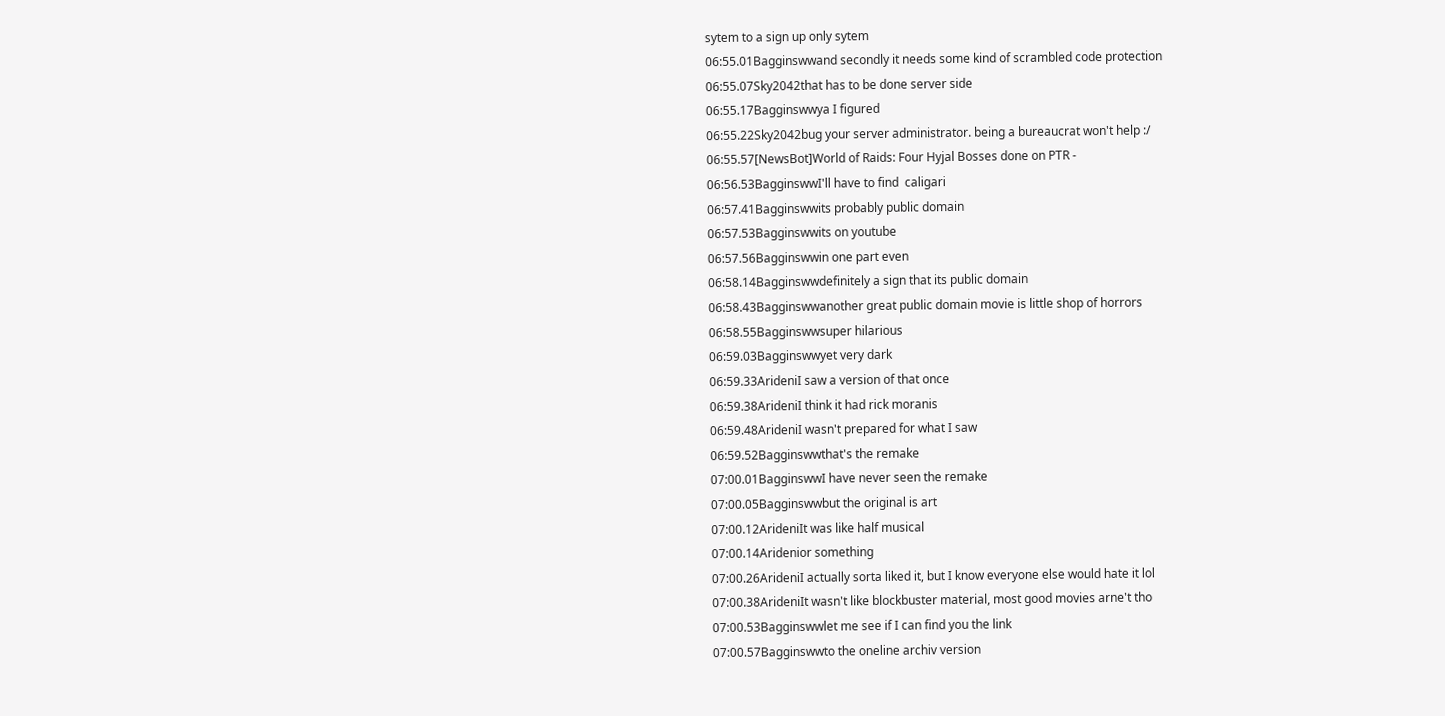sytem to a sign up only sytem
06:55.01Bagginswwand secondly it needs some kind of scrambled code protection
06:55.07Sky2042that has to be done server side
06:55.17Bagginswwya I figured
06:55.22Sky2042bug your server administrator. being a bureaucrat won't help :/
06:55.57[NewsBot]World of Raids: Four Hyjal Bosses done on PTR -
06:56.53BagginswwI'll have to find  caligari
06:57.41Bagginswwits probably public domain
06:57.53Bagginswwits on youtube
06:57.56Bagginswwin one part even
06:58.14Bagginswwdefinitely a sign that its public domain
06:58.43Bagginswwanother great public domain movie is little shop of horrors
06:58.55Bagginswwsuper hilarious
06:59.03Bagginswwyet very dark
06:59.33ArideniI saw a version of that once
06:59.38ArideniI think it had rick moranis
06:59.48ArideniI wasn't prepared for what I saw
06:59.52Bagginswwthat's the remake
07:00.01BagginswwI have never seen the remake
07:00.05Bagginswwbut the original is art
07:00.12ArideniIt was like half musical
07:00.14Aridenior something
07:00.26ArideniI actually sorta liked it, but I know everyone else would hate it lol
07:00.38ArideniIt wasn't like blockbuster material, most good movies arne't tho
07:00.53Bagginswwlet me see if I can find you the link
07:00.57Bagginswwto the oneline archiv version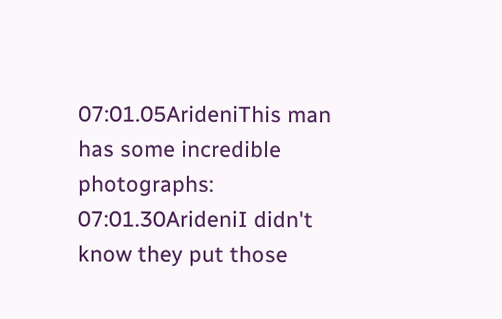07:01.05ArideniThis man has some incredible photographs:
07:01.30ArideniI didn't know they put those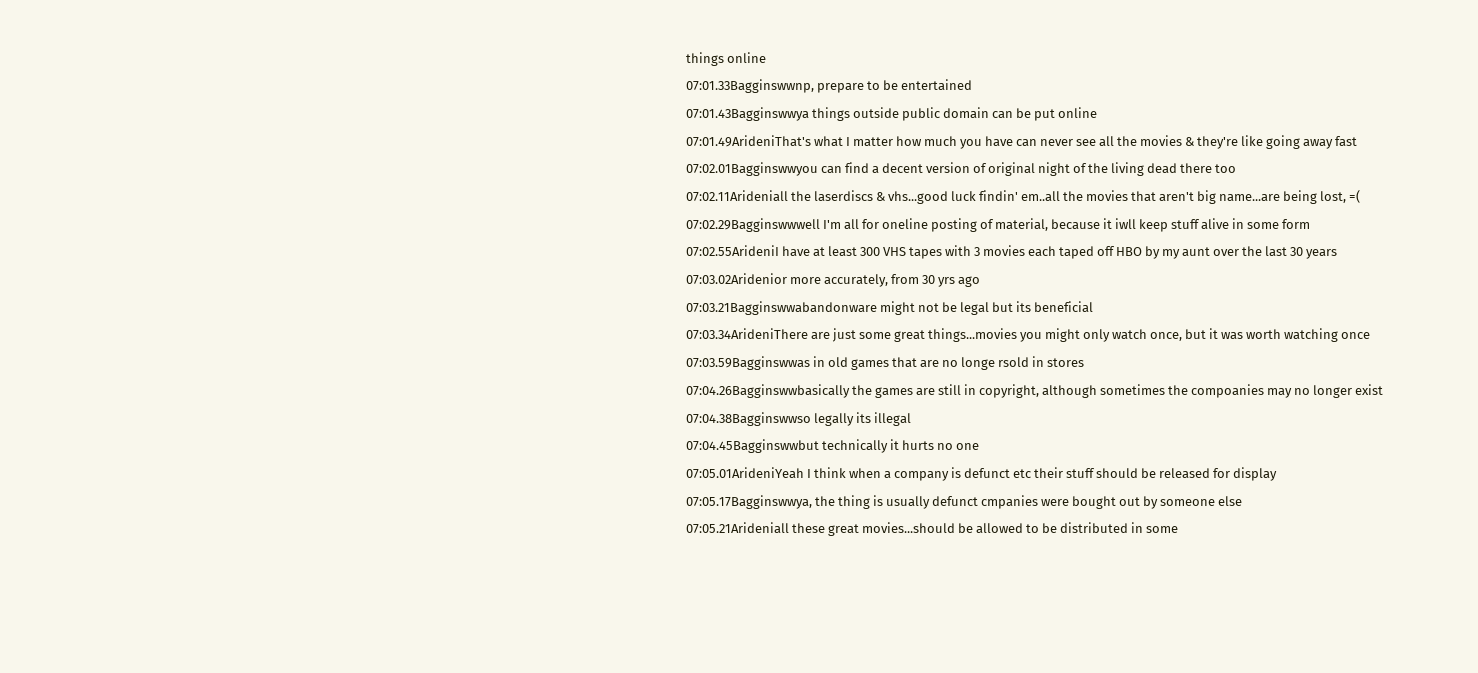things online
07:01.33Bagginswwnp, prepare to be entertained
07:01.43Bagginswwya things outside public domain can be put online
07:01.49ArideniThat's what I matter how much you have can never see all the movies & they're like going away fast
07:02.01Bagginswwyou can find a decent version of original night of the living dead there too
07:02.11Arideniall the laserdiscs & vhs...good luck findin' em..all the movies that aren't big name...are being lost, =(
07:02.29Bagginswwwell I'm all for oneline posting of material, because it iwll keep stuff alive in some form
07:02.55ArideniI have at least 300 VHS tapes with 3 movies each taped off HBO by my aunt over the last 30 years
07:03.02Aridenior more accurately, from 30 yrs ago
07:03.21Bagginswwabandonware might not be legal but its beneficial
07:03.34ArideniThere are just some great things...movies you might only watch once, but it was worth watching once
07:03.59Bagginswwas in old games that are no longe rsold in stores
07:04.26Bagginswwbasically the games are still in copyright, although sometimes the compoanies may no longer exist
07:04.38Bagginswwso legally its illegal
07:04.45Bagginswwbut technically it hurts no one
07:05.01ArideniYeah I think when a company is defunct etc their stuff should be released for display
07:05.17Bagginswwya, the thing is usually defunct cmpanies were bought out by someone else
07:05.21Arideniall these great movies...should be allowed to be distributed in some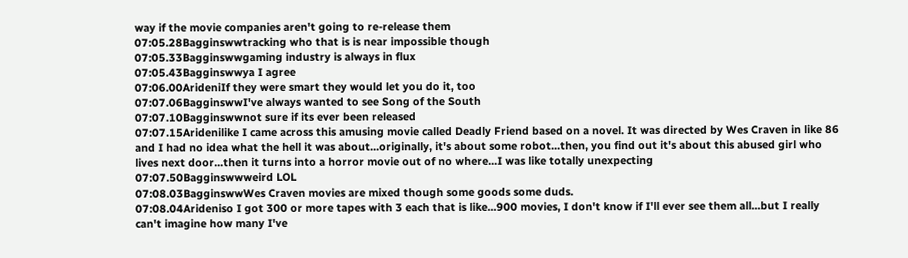way if the movie companies aren't going to re-release them
07:05.28Bagginswwtracking who that is is near impossible though
07:05.33Bagginswwgaming industry is always in flux
07:05.43Bagginswwya I agree
07:06.00ArideniIf they were smart they would let you do it, too
07:07.06BagginswwI've always wanted to see Song of the South
07:07.10Bagginswwnot sure if its ever been released
07:07.15Aridenilike I came across this amusing movie called Deadly Friend based on a novel. It was directed by Wes Craven in like 86 and I had no idea what the hell it was about...originally, it's about some robot...then, you find out it's about this abused girl who lives next door...then it turns into a horror movie out of no where...I was like totally unexpecting
07:07.50Bagginswwweird LOL
07:08.03BagginswwWes Craven movies are mixed though some goods some duds.
07:08.04Arideniso I got 300 or more tapes with 3 each that is like...900 movies, I don't know if I'll ever see them all...but I really can't imagine how many I've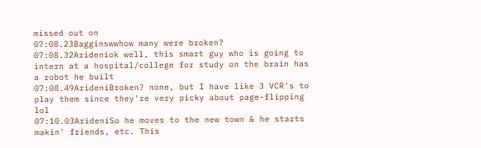missed out on
07:08.23Bagginswwhow many were broken?
07:08.32Arideniok well, this smart guy who is going to intern at a hospital/college for study on the brain has a robot he built
07:08.49ArideniBroken? none, but I have like 3 VCR's to play them since they're very picky about page-flipping lol
07:10.03ArideniSo he moves to the new town & he starts makin' friends, etc. This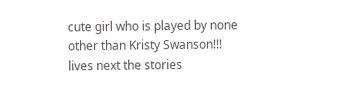cute girl who is played by none other than Kristy Swanson!!! lives next the stories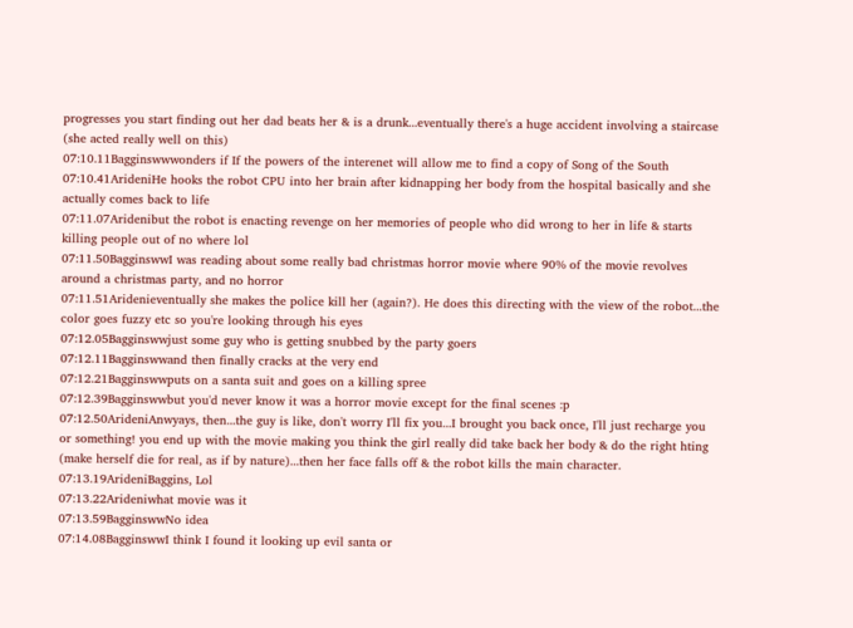progresses you start finding out her dad beats her & is a drunk...eventually there's a huge accident involving a staircase (she acted really well on this)
07:10.11Bagginswwwonders if If the powers of the interenet will allow me to find a copy of Song of the South
07:10.41ArideniHe hooks the robot CPU into her brain after kidnapping her body from the hospital basically and she actually comes back to life
07:11.07Aridenibut the robot is enacting revenge on her memories of people who did wrong to her in life & starts killing people out of no where lol
07:11.50BagginswwI was reading about some really bad christmas horror movie where 90% of the movie revolves around a christmas party, and no horror
07:11.51Aridenieventually she makes the police kill her (again?). He does this directing with the view of the robot...the color goes fuzzy etc so you're looking through his eyes
07:12.05Bagginswwjust some guy who is getting snubbed by the party goers
07:12.11Bagginswwand then finally cracks at the very end
07:12.21Bagginswwputs on a santa suit and goes on a killing spree
07:12.39Bagginswwbut you'd never know it was a horror movie except for the final scenes :p
07:12.50ArideniAnwyays, then...the guy is like, don't worry I'll fix you...I brought you back once, I'll just recharge you or something! you end up with the movie making you think the girl really did take back her body & do the right hting (make herself die for real, as if by nature)...then her face falls off & the robot kills the main character.
07:13.19ArideniBaggins, Lol
07:13.22Arideniwhat movie was it
07:13.59BagginswwNo idea
07:14.08BagginswwI think I found it looking up evil santa or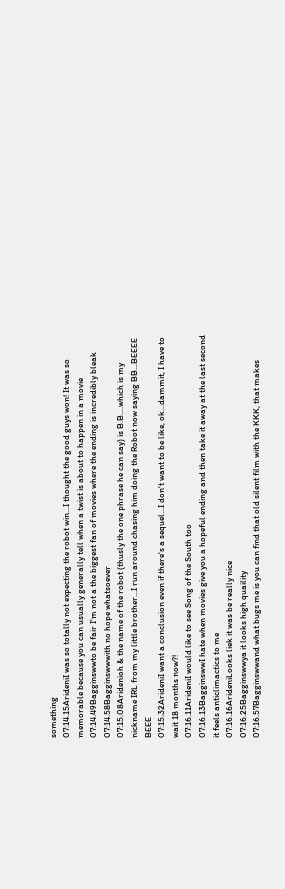something
07:14.15ArideniI was so totally not expecting the robot win...I thought the good guys won! It was so memorable because you can usually generally tell when a twist is about to happen in a movie
07:14.49Bagginswwto be fair I'm not a the biggest fan of movies where the ending is incredibly bleak
07:14.58Bagginswwwith no hope whatsoever
07:15.08Aridenioh & the name of the robot (thusly the one phrase he can say) is B.B....which is my nickname IRL from my little brother...I run around chasing him doing the Robot now saying BB...BEEEE BEEE
07:15.32ArideniI want a conclusion even if there's a sequel...I don't want to be like, ok...dammit, I have to wait 18 months now?!
07:16.11ArideniI would like to see Song of the South too
07:16.13BagginswwI hate when movies give you a hopeful ending and then take it away at the last second it feels anticlimactics to me
07:16.16ArideniLooks liek it was be really nice
07:16.25Bagginswwya it looks high quaility
07:16.57Bagginswwand what bugs me is you can find that old silent film with the KKK, that makes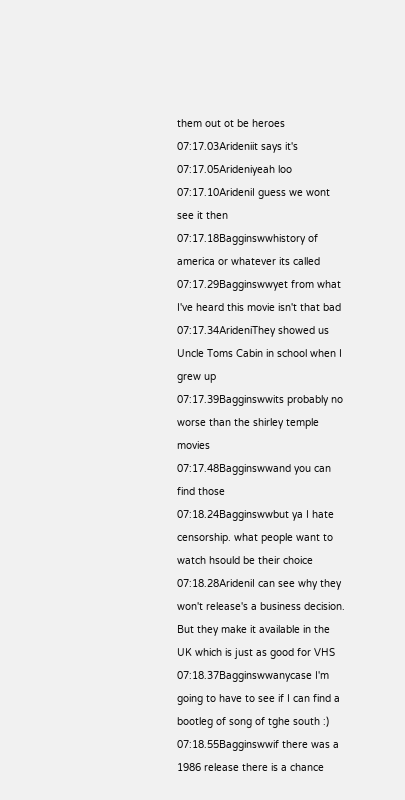them out ot be heroes
07:17.03Arideniit says it's
07:17.05Arideniyeah loo
07:17.10ArideniI guess we wont see it then
07:17.18Bagginswwhistory of america or whatever its called
07:17.29Bagginswwyet from what I've heard this movie isn't that bad
07:17.34ArideniThey showed us Uncle Toms Cabin in school when I grew up
07:17.39Bagginswwits probably no worse than the shirley temple movies
07:17.48Bagginswwand you can find those
07:18.24Bagginswwbut ya I hate censorship. what people want to watch hsould be their choice
07:18.28ArideniI can see why they won't release's a business decision. But they make it available in the UK which is just as good for VHS
07:18.37Bagginswwanycase I'm going to have to see if I can find a bootleg of song of tghe south :)
07:18.55Bagginswwif there was a 1986 release there is a chance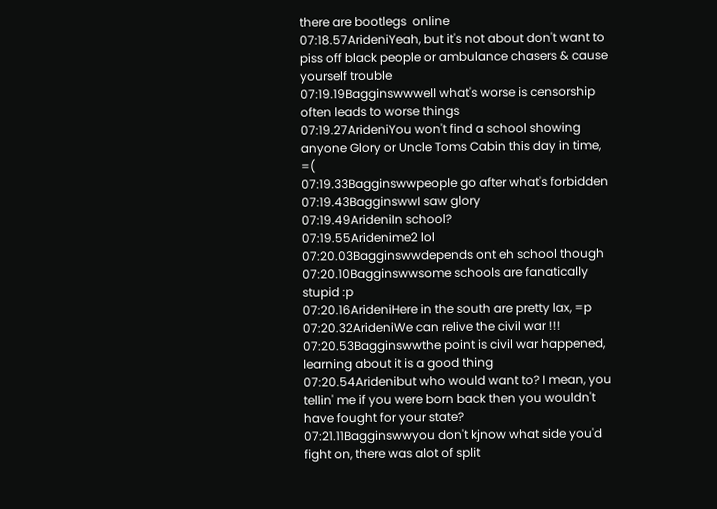there are bootlegs  online
07:18.57ArideniYeah, but it's not about don't want to piss off black people or ambulance chasers & cause yourself trouble
07:19.19Bagginswwwell what's worse is censorship often leads to worse things
07:19.27ArideniYou won't find a school showing anyone Glory or Uncle Toms Cabin this day in time, =(
07:19.33Bagginswwpeople go after what's forbidden
07:19.43BagginswwI saw glory
07:19.49ArideniIn school?
07:19.55Aridenime2 lol
07:20.03Bagginswwdepends ont eh school though
07:20.10Bagginswwsome schools are fanatically stupid :p
07:20.16ArideniHere in the south are pretty lax, =p
07:20.32ArideniWe can relive the civil war !!!
07:20.53Bagginswwthe point is civil war happened, learning about it is a good thing
07:20.54Aridenibut who would want to? I mean, you tellin' me if you were born back then you wouldn't have fought for your state?
07:21.11Bagginswwyou don't kjnow what side you'd fight on, there was alot of split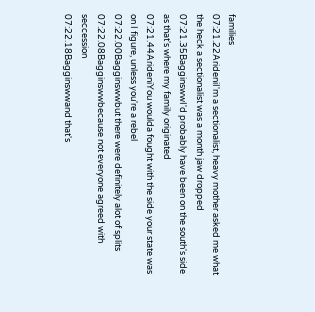families
07:21.22ArideniI'm a sectionalist, heavy mother asked me what the heck a sectionalist was a month jaw dropped
07:21.35BagginswwI'd probably have been on the south's side as that's where my family originated
07:21.44ArideniYou woulda fought with the side your state was on I figure, unless you're a rebel
07:22.00Bagginswwbut there were definitely alot of splits
07:22.08Bagginswwbecause not everyone agreed with seccession
07:22.18Bagginswwand that's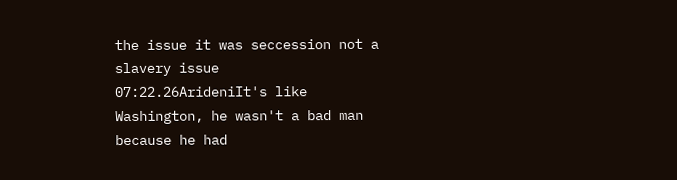the issue it was seccession not a slavery issue
07:22.26ArideniIt's like Washington, he wasn't a bad man because he had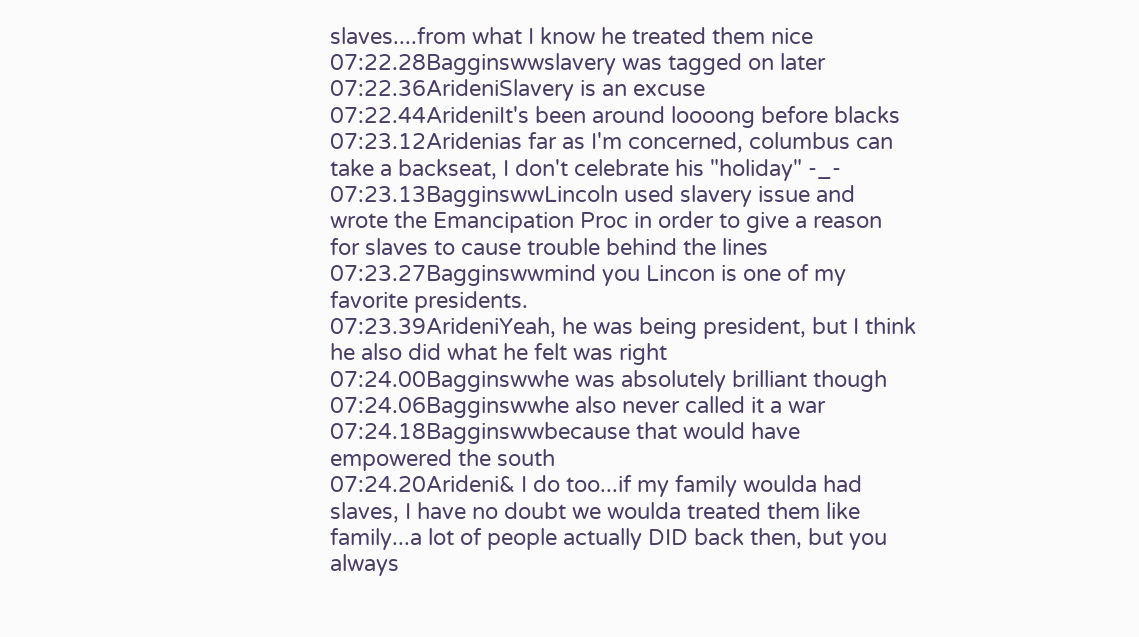slaves....from what I know he treated them nice
07:22.28Bagginswwslavery was tagged on later
07:22.36ArideniSlavery is an excuse
07:22.44ArideniIt's been around loooong before blacks
07:23.12Aridenias far as I'm concerned, columbus can take a backseat, I don't celebrate his "holiday" -_-
07:23.13BagginswwLincoln used slavery issue and wrote the Emancipation Proc in order to give a reason for slaves to cause trouble behind the lines
07:23.27Bagginswwmind you Lincon is one of my favorite presidents.
07:23.39ArideniYeah, he was being president, but I think he also did what he felt was right
07:24.00Bagginswwhe was absolutely brilliant though
07:24.06Bagginswwhe also never called it a war
07:24.18Bagginswwbecause that would have empowered the south
07:24.20Arideni& I do too...if my family woulda had slaves, I have no doubt we woulda treated them like family...a lot of people actually DID back then, but you always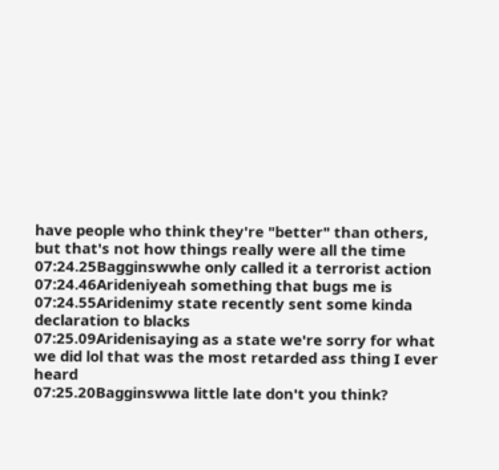have people who think they're "better" than others, but that's not how things really were all the time
07:24.25Bagginswwhe only called it a terrorist action
07:24.46Arideniyeah something that bugs me is
07:24.55Aridenimy state recently sent some kinda declaration to blacks
07:25.09Aridenisaying as a state we're sorry for what we did lol that was the most retarded ass thing I ever heard
07:25.20Bagginswwa little late don't you think?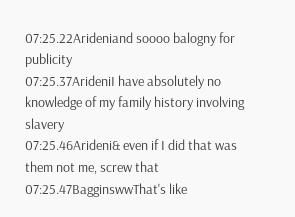07:25.22Arideniand soooo balogny for publicity
07:25.37ArideniI have absolutely no knowledge of my family history involving slavery
07:25.46Arideni& even if I did that was them not me, screw that
07:25.47BagginswwThat's like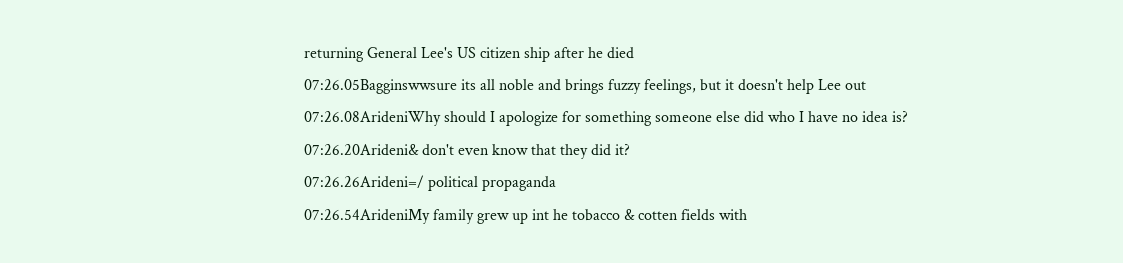returning General Lee's US citizen ship after he died
07:26.05Bagginswwsure its all noble and brings fuzzy feelings, but it doesn't help Lee out
07:26.08ArideniWhy should I apologize for something someone else did who I have no idea is?
07:26.20Arideni& don't even know that they did it?
07:26.26Arideni=/ political propaganda
07:26.54ArideniMy family grew up int he tobacco & cotten fields with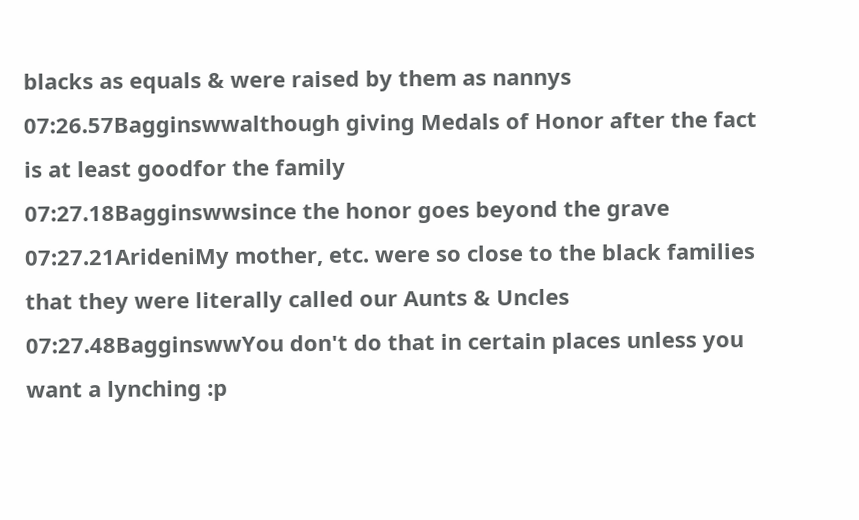blacks as equals & were raised by them as nannys
07:26.57Bagginswwalthough giving Medals of Honor after the fact is at least goodfor the family
07:27.18Bagginswwsince the honor goes beyond the grave
07:27.21ArideniMy mother, etc. were so close to the black families that they were literally called our Aunts & Uncles
07:27.48BagginswwYou don't do that in certain places unless you want a lynching :p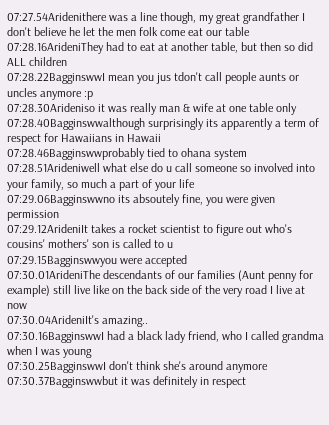07:27.54Aridenithere was a line though, my great grandfather I don't believe he let the men folk come eat our table
07:28.16ArideniThey had to eat at another table, but then so did ALL children
07:28.22BagginswwI mean you jus tdon't call people aunts or uncles anymore :p
07:28.30Arideniso it was really man & wife at one table only
07:28.40Bagginswwalthough surprisingly its apparently a term of respect for Hawaiians in Hawaii
07:28.46Bagginswwprobably tied to ohana system
07:28.51Arideniwell what else do u call someone so involved into your family, so much a part of your life
07:29.06Bagginswwno its absoutely fine, you were given permission
07:29.12ArideniIt takes a rocket scientist to figure out who's cousins' mothers' son is called to u
07:29.15Bagginswwyou were accepted
07:30.01ArideniThe descendants of our families (Aunt penny for example) still live like on the back side of the very road I live at now
07:30.04ArideniIt's amazing..
07:30.16BagginswwI had a black lady friend, who I called grandma when I was young
07:30.25BagginswwI don't think she's around anymore
07:30.37Bagginswwbut it was definitely in respect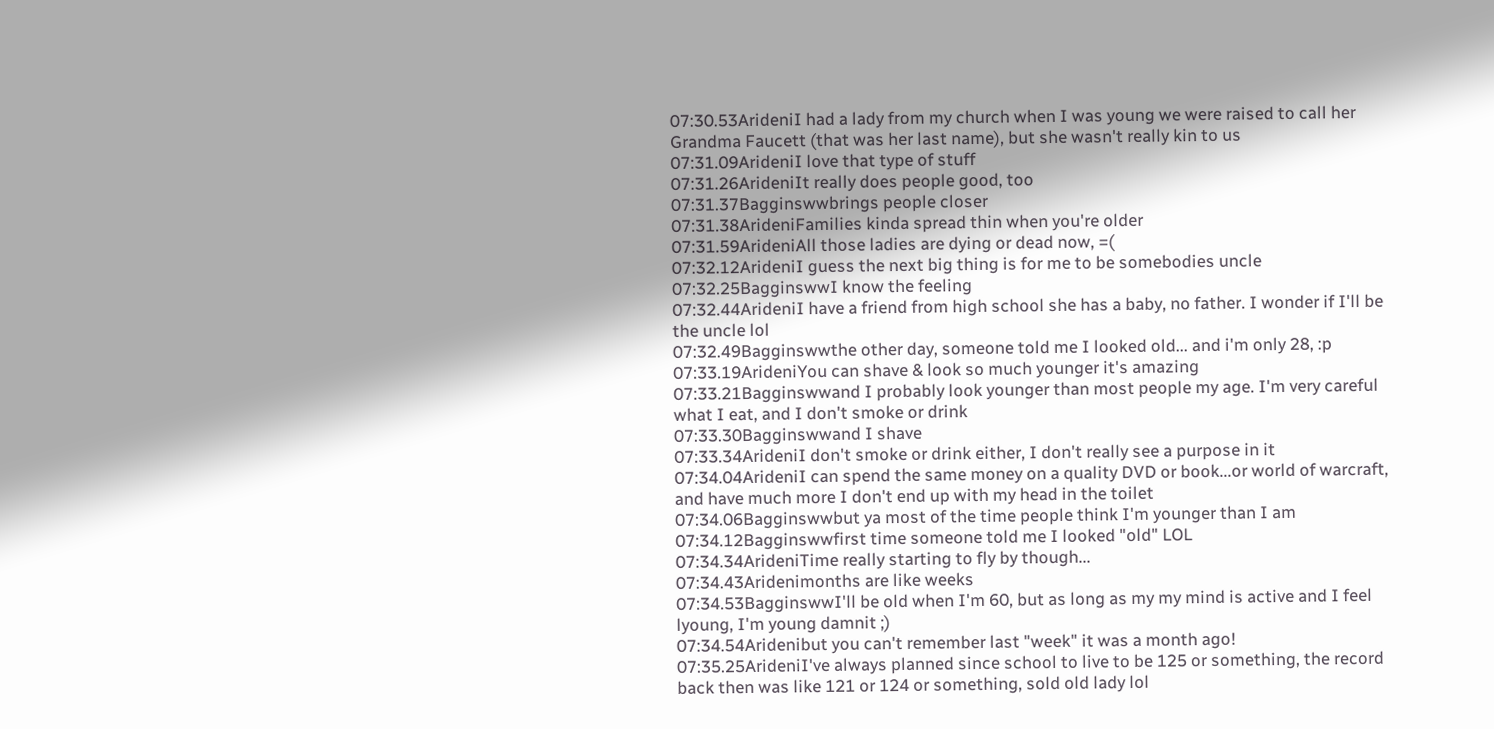07:30.53ArideniI had a lady from my church when I was young we were raised to call her Grandma Faucett (that was her last name), but she wasn't really kin to us
07:31.09ArideniI love that type of stuff
07:31.26ArideniIt really does people good, too
07:31.37Bagginswwbrings people closer
07:31.38ArideniFamilies kinda spread thin when you're older
07:31.59ArideniAll those ladies are dying or dead now, =(
07:32.12ArideniI guess the next big thing is for me to be somebodies uncle
07:32.25BagginswwI know the feeling
07:32.44ArideniI have a friend from high school she has a baby, no father. I wonder if I'll be the uncle lol
07:32.49Bagginswwthe other day, someone told me I looked old... and i'm only 28, :p
07:33.19ArideniYou can shave & look so much younger it's amazing
07:33.21Bagginswwand I probably look younger than most people my age. I'm very careful what I eat, and I don't smoke or drink
07:33.30Bagginswwand I shave
07:33.34ArideniI don't smoke or drink either, I don't really see a purpose in it
07:34.04ArideniI can spend the same money on a quality DVD or book...or world of warcraft, and have much more I don't end up with my head in the toilet
07:34.06Bagginswwbut ya most of the time people think I'm younger than I am
07:34.12Bagginswwfirst time someone told me I looked "old" LOL
07:34.34ArideniTime really starting to fly by though...
07:34.43Aridenimonths are like weeks
07:34.53BagginswwI'll be old when I'm 60, but as long as my my mind is active and I feel lyoung, I'm young damnit ;)
07:34.54Aridenibut you can't remember last "week" it was a month ago!
07:35.25ArideniI've always planned since school to live to be 125 or something, the record back then was like 121 or 124 or something, sold old lady lol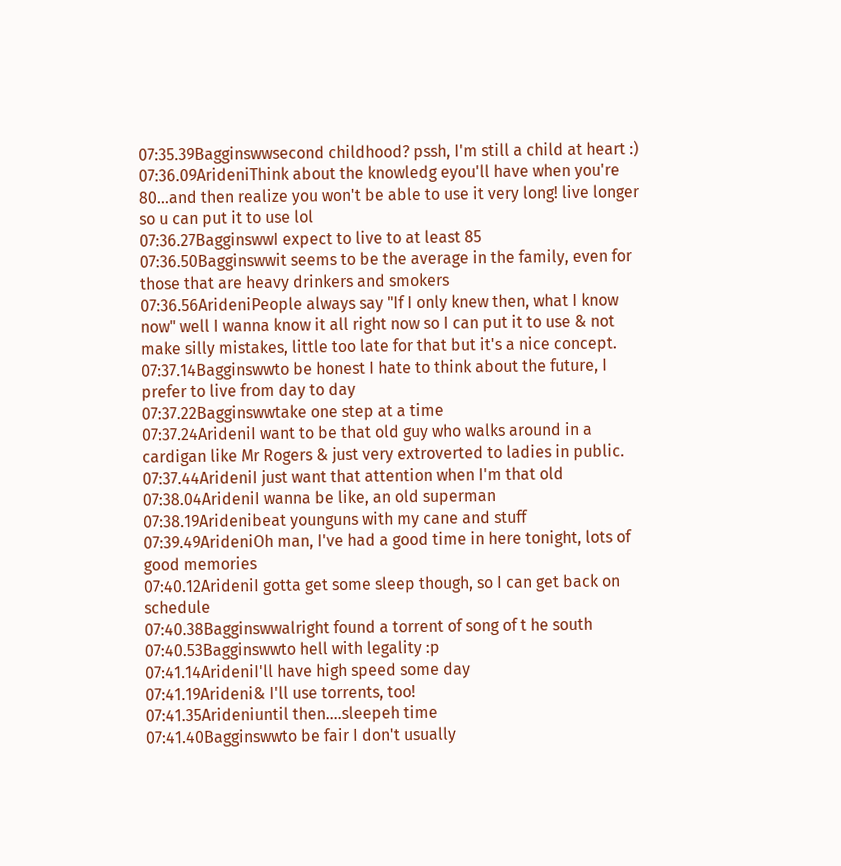07:35.39Bagginswwsecond childhood? pssh, I'm still a child at heart :)
07:36.09ArideniThink about the knowledg eyou'll have when you're 80...and then realize you won't be able to use it very long! live longer so u can put it to use lol
07:36.27BagginswwI expect to live to at least 85
07:36.50Bagginswwit seems to be the average in the family, even for those that are heavy drinkers and smokers
07:36.56ArideniPeople always say "If I only knew then, what I know now" well I wanna know it all right now so I can put it to use & not make silly mistakes, little too late for that but it's a nice concept.
07:37.14Bagginswwto be honest I hate to think about the future, I prefer to live from day to day
07:37.22Bagginswwtake one step at a time
07:37.24ArideniI want to be that old guy who walks around in a cardigan like Mr Rogers & just very extroverted to ladies in public.
07:37.44ArideniI just want that attention when I'm that old
07:38.04ArideniI wanna be like, an old superman
07:38.19Aridenibeat younguns with my cane and stuff
07:39.49ArideniOh man, I've had a good time in here tonight, lots of good memories
07:40.12ArideniI gotta get some sleep though, so I can get back on schedule
07:40.38Bagginswwalright found a torrent of song of t he south
07:40.53Bagginswwto hell with legality :p
07:41.14ArideniI'll have high speed some day
07:41.19Arideni& I'll use torrents, too!
07:41.35Arideniuntil then....sleepeh time
07:41.40Bagginswwto be fair I don't usually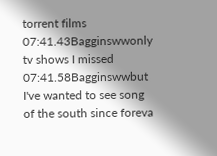torrent films
07:41.43Bagginswwonly tv shows I missed
07:41.58Bagginswwbut I've wanted to see song of the south since foreva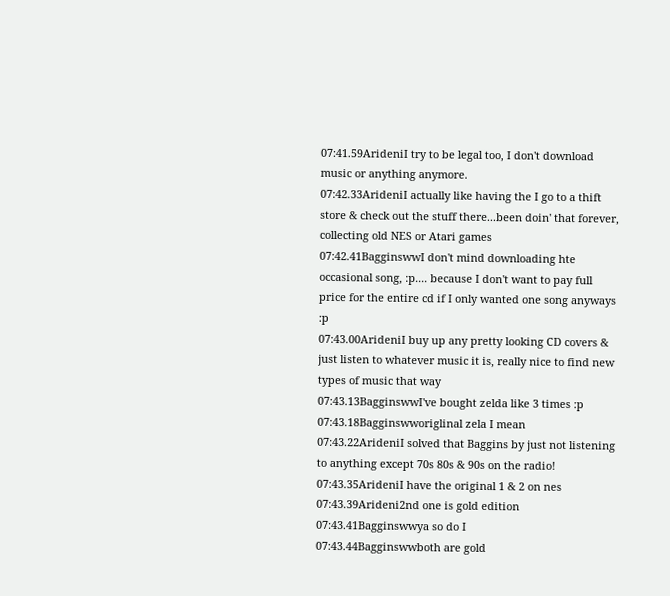07:41.59ArideniI try to be legal too, I don't download music or anything anymore.
07:42.33ArideniI actually like having the I go to a thift store & check out the stuff there...been doin' that forever, collecting old NES or Atari games
07:42.41BagginswwI don't mind downloading hte occasional song, :p.... because I don't want to pay full price for the entire cd if I only wanted one song anyways :p
07:43.00ArideniI buy up any pretty looking CD covers & just listen to whatever music it is, really nice to find new types of music that way
07:43.13BagginswwI've bought zelda like 3 times :p
07:43.18Bagginswworiglinal zela I mean
07:43.22ArideniI solved that Baggins by just not listening to anything except 70s 80s & 90s on the radio!
07:43.35ArideniI have the original 1 & 2 on nes
07:43.39Arideni2nd one is gold edition
07:43.41Bagginswwya so do I
07:43.44Bagginswwboth are gold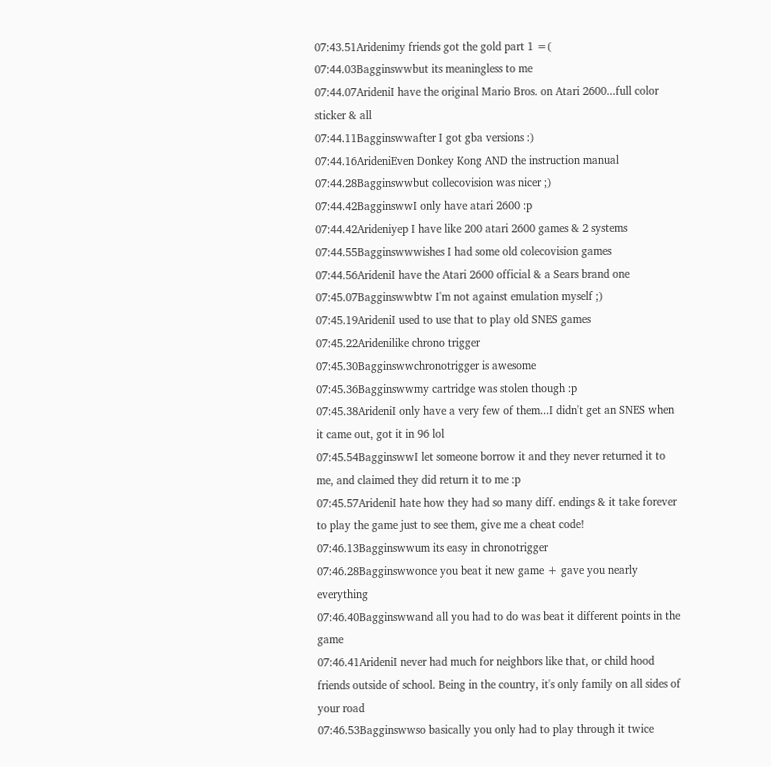07:43.51Aridenimy friends got the gold part 1 =(
07:44.03Bagginswwbut its meaningless to me
07:44.07ArideniI have the original Mario Bros. on Atari 2600...full color sticker & all
07:44.11Bagginswwafter I got gba versions :)
07:44.16ArideniEven Donkey Kong AND the instruction manual
07:44.28Bagginswwbut collecovision was nicer ;)
07:44.42BagginswwI only have atari 2600 :p
07:44.42Arideniyep I have like 200 atari 2600 games & 2 systems
07:44.55Bagginswwwishes I had some old colecovision games
07:44.56ArideniI have the Atari 2600 official & a Sears brand one
07:45.07Bagginswwbtw I'm not against emulation myself ;)
07:45.19ArideniI used to use that to play old SNES games
07:45.22Aridenilike chrono trigger
07:45.30Bagginswwchronotrigger is awesome
07:45.36Bagginswwmy cartridge was stolen though :p
07:45.38ArideniI only have a very few of them...I didn't get an SNES when it came out, got it in 96 lol
07:45.54BagginswwI let someone borrow it and they never returned it to me, and claimed they did return it to me :p
07:45.57ArideniI hate how they had so many diff. endings & it take forever to play the game just to see them, give me a cheat code!
07:46.13Bagginswwum its easy in chronotrigger
07:46.28Bagginswwonce you beat it new game + gave you nearly everything
07:46.40Bagginswwand all you had to do was beat it different points in the game
07:46.41ArideniI never had much for neighbors like that, or child hood friends outside of school. Being in the country, it's only family on all sides of your road
07:46.53Bagginswwso basically you only had to play through it twice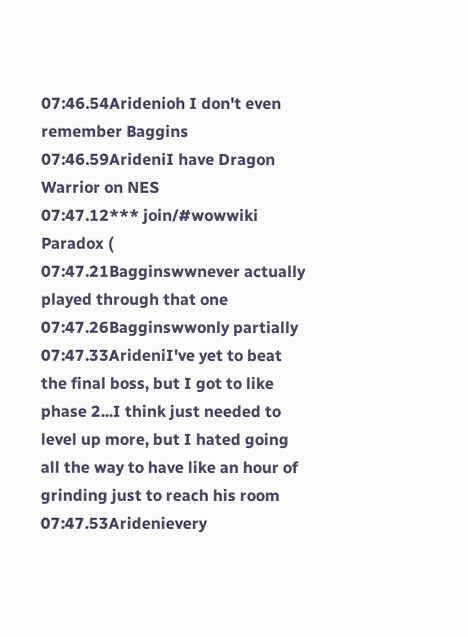07:46.54Aridenioh I don't even remember Baggins
07:46.59ArideniI have Dragon Warrior on NES
07:47.12*** join/#wowwiki Paradox (
07:47.21Bagginswwnever actually played through that one
07:47.26Bagginswwonly partially
07:47.33ArideniI've yet to beat the final boss, but I got to like phase 2...I think just needed to level up more, but I hated going all the way to have like an hour of grinding just to reach his room
07:47.53Aridenievery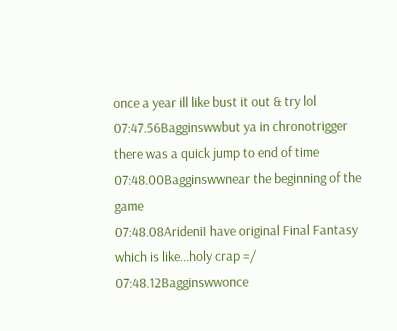once a year ill like bust it out & try lol
07:47.56Bagginswwbut ya in chronotrigger there was a quick jump to end of time
07:48.00Bagginswwnear the beginning of the game
07:48.08ArideniI have original Final Fantasy which is like...holy crap =/
07:48.12Bagginswwonce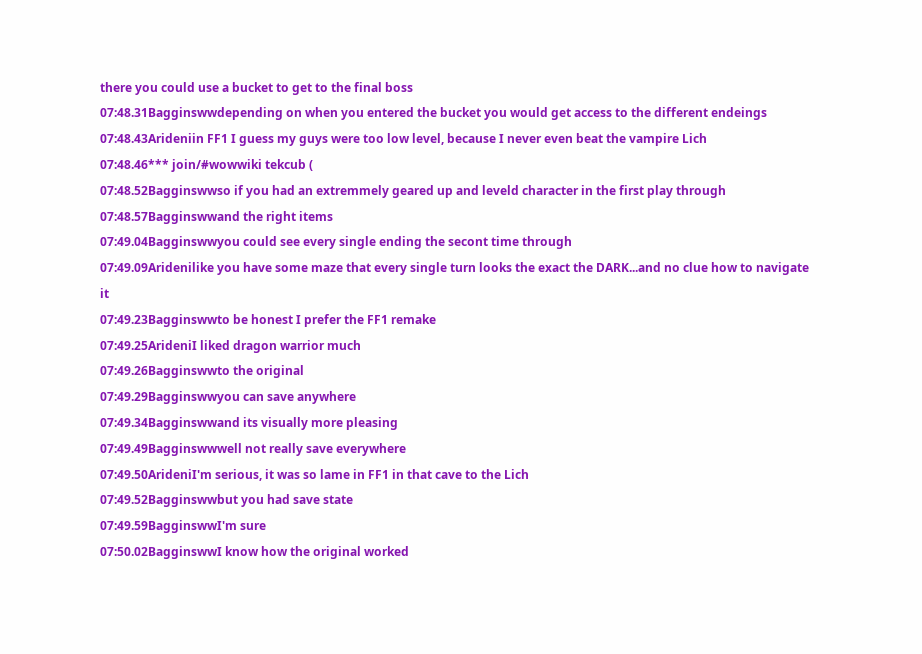there you could use a bucket to get to the final boss
07:48.31Bagginswwdepending on when you entered the bucket you would get access to the different endeings
07:48.43Arideniin FF1 I guess my guys were too low level, because I never even beat the vampire Lich
07:48.46*** join/#wowwiki tekcub (
07:48.52Bagginswwso if you had an extremmely geared up and leveld character in the first play through
07:48.57Bagginswwand the right items
07:49.04Bagginswwyou could see every single ending the secont time through
07:49.09Aridenilike you have some maze that every single turn looks the exact the DARK...and no clue how to navigate it
07:49.23Bagginswwto be honest I prefer the FF1 remake
07:49.25ArideniI liked dragon warrior much
07:49.26Bagginswwto the original
07:49.29Bagginswwyou can save anywhere
07:49.34Bagginswwand its visually more pleasing
07:49.49Bagginswwwell not really save everywhere
07:49.50ArideniI'm serious, it was so lame in FF1 in that cave to the Lich
07:49.52Bagginswwbut you had save state
07:49.59BagginswwI'm sure
07:50.02BagginswwI know how the original worked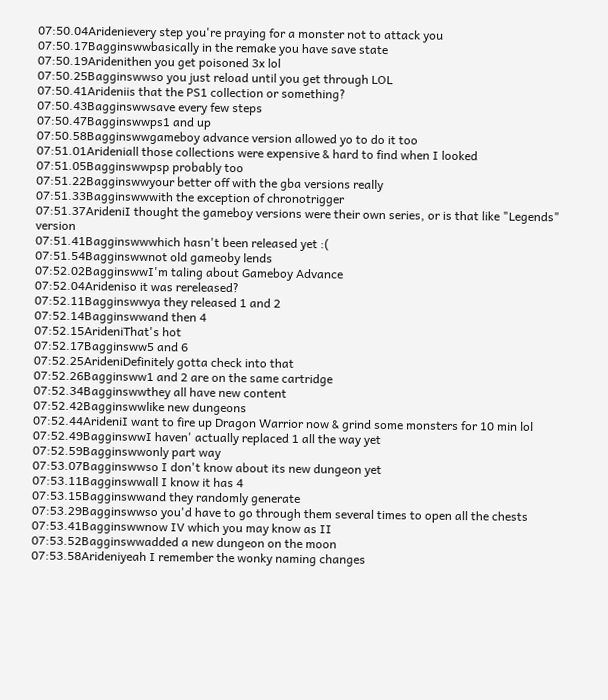07:50.04Aridenievery step you're praying for a monster not to attack you
07:50.17Bagginswwbasically in the remake you have save state
07:50.19Aridenithen you get poisoned 3x lol
07:50.25Bagginswwso you just reload until you get through LOL
07:50.41Arideniis that the PS1 collection or something?
07:50.43Bagginswwsave every few steps
07:50.47Bagginswwps1 and up
07:50.58Bagginswwgameboy advance version allowed yo to do it too
07:51.01Arideniall those collections were expensive & hard to find when I looked
07:51.05Bagginswwpsp probably too
07:51.22Bagginswwyour better off with the gba versions really
07:51.33Bagginswwwith the exception of chronotrigger
07:51.37ArideniI thought the gameboy versions were their own series, or is that like "Legends" version
07:51.41Bagginswwwhich hasn't been released yet :(
07:51.54Bagginswwnot old gameoby lends
07:52.02BagginswwI'm taling about Gameboy Advance
07:52.04Arideniso it was rereleased?
07:52.11Bagginswwya they released 1 and 2
07:52.14Bagginswwand then 4
07:52.15ArideniThat's hot
07:52.17Bagginsww5 and 6
07:52.25ArideniDefinitely gotta check into that
07:52.26Bagginsww1 and 2 are on the same cartridge
07:52.34Bagginswwthey all have new content
07:52.42Bagginswwlike new dungeons
07:52.44ArideniI want to fire up Dragon Warrior now & grind some monsters for 10 min lol
07:52.49BagginswwI haven' actually replaced 1 all the way yet
07:52.59Bagginswwonly part way
07:53.07Bagginswwso I don't know about its new dungeon yet
07:53.11Bagginswwall I know it has 4
07:53.15Bagginswwand they randomly generate
07:53.29Bagginswwso you'd have to go through them several times to open all the chests
07:53.41Bagginswwnow IV which you may know as II
07:53.52Bagginswwadded a new dungeon on the moon
07:53.58Arideniyeah I remember the wonky naming changes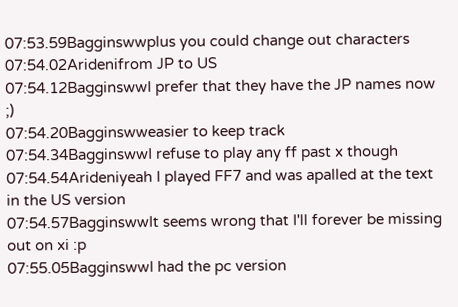07:53.59Bagginswwplus you could change out characters
07:54.02Aridenifrom JP to US
07:54.12BagginswwI prefer that they have the JP names now ;)
07:54.20Bagginswweasier to keep track
07:54.34BagginswwI refuse to play any ff past x though
07:54.54Arideniyeah I played FF7 and was apalled at the text in the US version
07:54.57BagginswwIt seems wrong that I'll forever be missing out on xi :p
07:55.05BagginswwI had the pc version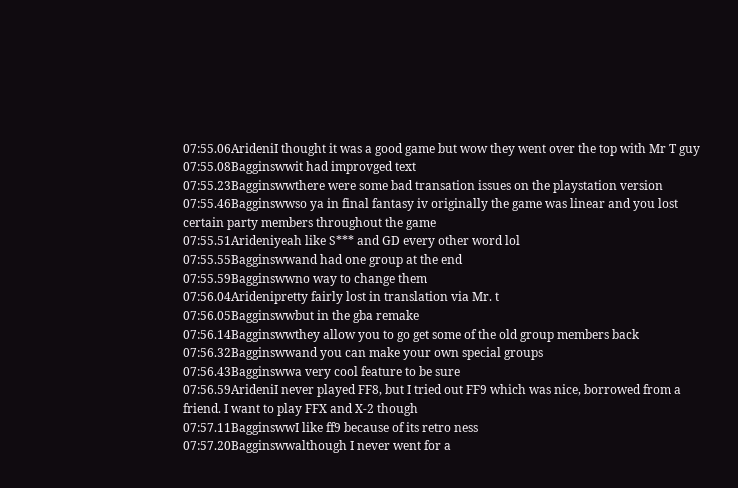07:55.06ArideniI thought it was a good game but wow they went over the top with Mr T guy
07:55.08Bagginswwit had improvged text
07:55.23Bagginswwthere were some bad transation issues on the playstation version
07:55.46Bagginswwso ya in final fantasy iv originally the game was linear and you lost certain party members throughout the game
07:55.51Arideniyeah like S*** and GD every other word lol
07:55.55Bagginswwand had one group at the end
07:55.59Bagginswwno way to change them
07:56.04Aridenipretty fairly lost in translation via Mr. t
07:56.05Bagginswwbut in the gba remake
07:56.14Bagginswwthey allow you to go get some of the old group members back
07:56.32Bagginswwand you can make your own special groups
07:56.43Bagginswwa very cool feature to be sure
07:56.59ArideniI never played FF8, but I tried out FF9 which was nice, borrowed from a friend. I want to play FFX and X-2 though
07:57.11BagginswwI like ff9 because of its retro ness
07:57.20Bagginswwalthough I never went for a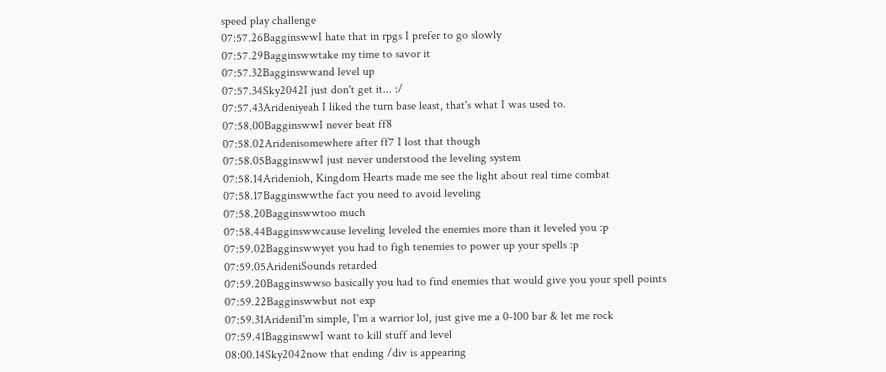speed play challenge
07:57.26BagginswwI hate that in rpgs I prefer to go slowly
07:57.29Bagginswwtake my time to savor it
07:57.32Bagginswwand level up
07:57.34Sky2042I just don't get it... :/
07:57.43Arideniyeah I liked the turn base least, that's what I was used to.
07:58.00BagginswwI never beat ff8
07:58.02Aridenisomewhere after ff7 I lost that though
07:58.05BagginswwI just never understood the leveling system
07:58.14Aridenioh, Kingdom Hearts made me see the light about real time combat
07:58.17Bagginswwthe fact you need to avoid leveling
07:58.20Bagginswwtoo much
07:58.44Bagginswwcause leveling leveled the enemies more than it leveled you :p
07:59.02Bagginswwyet you had to figh tenemies to power up your spells :p
07:59.05ArideniSounds retarded
07:59.20Bagginswwso basically you had to find enemies that would give you your spell points
07:59.22Bagginswwbut not exp
07:59.31ArideniI'm simple, I'm a warrior lol, just give me a 0-100 bar & let me rock
07:59.41BagginswwI want to kill stuff and level
08:00.14Sky2042now that ending /div is appearing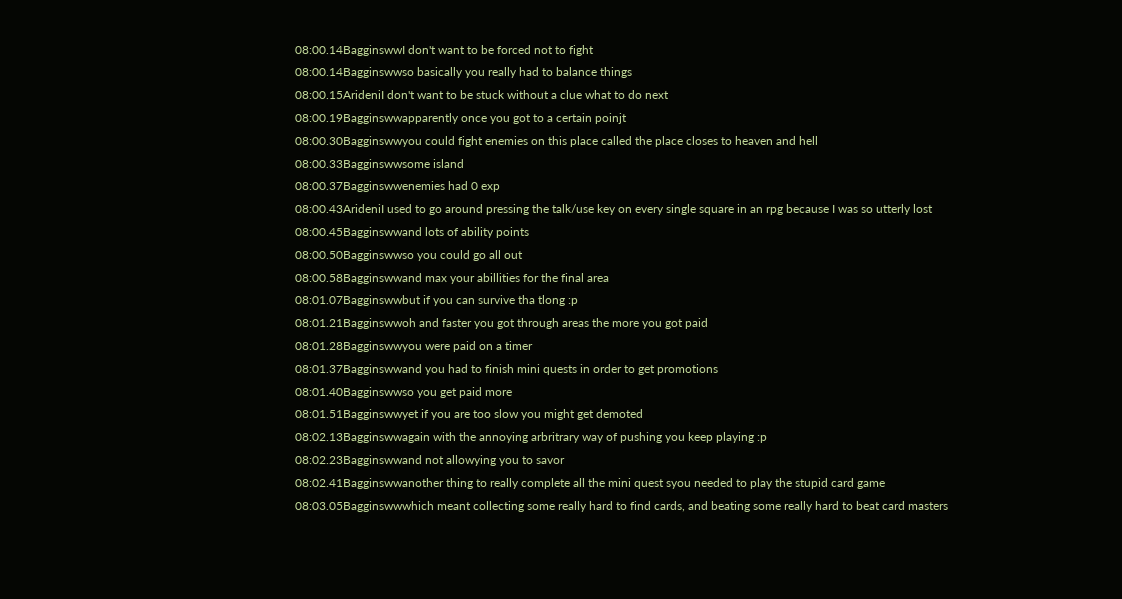08:00.14BagginswwI don't want to be forced not to fight
08:00.14Bagginswwso basically you really had to balance things
08:00.15ArideniI don't want to be stuck without a clue what to do next
08:00.19Bagginswwapparently once you got to a certain poinjt
08:00.30Bagginswwyou could fight enemies on this place called the place closes to heaven and hell
08:00.33Bagginswwsome island
08:00.37Bagginswwenemies had 0 exp
08:00.43ArideniI used to go around pressing the talk/use key on every single square in an rpg because I was so utterly lost
08:00.45Bagginswwand lots of ability points
08:00.50Bagginswwso you could go all out
08:00.58Bagginswwand max your abillities for the final area
08:01.07Bagginswwbut if you can survive tha tlong :p
08:01.21Bagginswwoh and faster you got through areas the more you got paid
08:01.28Bagginswwyou were paid on a timer
08:01.37Bagginswwand you had to finish mini quests in order to get promotions
08:01.40Bagginswwso you get paid more
08:01.51Bagginswwyet if you are too slow you might get demoted
08:02.13Bagginswwagain with the annoying arbritrary way of pushing you keep playing :p
08:02.23Bagginswwand not allowying you to savor
08:02.41Bagginswwanother thing to really complete all the mini quest syou needed to play the stupid card game
08:03.05Bagginswwwhich meant collecting some really hard to find cards, and beating some really hard to beat card masters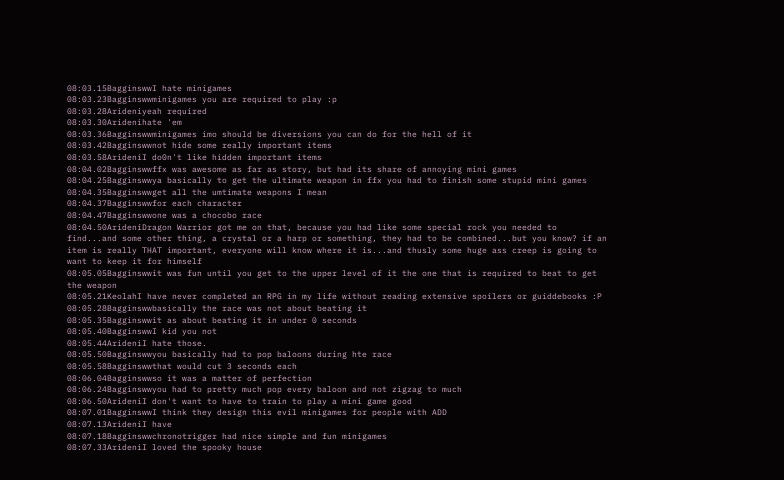08:03.15BagginswwI hate minigames
08:03.23Bagginswwminigames you are required to play :p
08:03.28Arideniyeah required
08:03.30Aridenihate 'em
08:03.36Bagginswwminigames imo should be diversions you can do for the hell of it
08:03.42Bagginswwnot hide some really important items
08:03.58ArideniI do0n't like hidden important items
08:04.02Bagginswwffx was awesome as far as story, but had its share of annoying mini games
08:04.25Bagginswwya basically to get the ultimate weapon in ffx you had to finish some stupid mini games
08:04.35Bagginswwget all the umtimate weapons I mean
08:04.37Bagginswwfor each character
08:04.47Bagginswwone was a chocobo race
08:04.50ArideniDragon Warrior got me on that, because you had like some special rock you needed to find...and some other thing, a crystal or a harp or something, they had to be combined...but you know? if an item is really THAT important, everyone will know where it is...and thusly some huge ass creep is going to want to keep it for himself
08:05.05Bagginswwit was fun until you get to the upper level of it the one that is required to beat to get the weapon
08:05.21KeolahI have never completed an RPG in my life without reading extensive spoilers or guiddebooks :P
08:05.28Bagginswwbasically the race was not about beating it
08:05.35Bagginswwit as about beating it in under 0 seconds
08:05.40BagginswwI kid you not
08:05.44ArideniI hate those.
08:05.50Bagginswwyou basically had to pop baloons during hte race
08:05.58Bagginswwthat would cut 3 seconds each
08:06.04Bagginswwso it was a matter of perfection
08:06.24Bagginswwyou had to pretty much pop every baloon and not zigzag to much
08:06.50ArideniI don't want to have to train to play a mini game good
08:07.01BagginswwI think they design this evil minigames for people with ADD
08:07.13ArideniI have
08:07.18Bagginswwchronotrigger had nice simple and fun minigames
08:07.33ArideniI loved the spooky house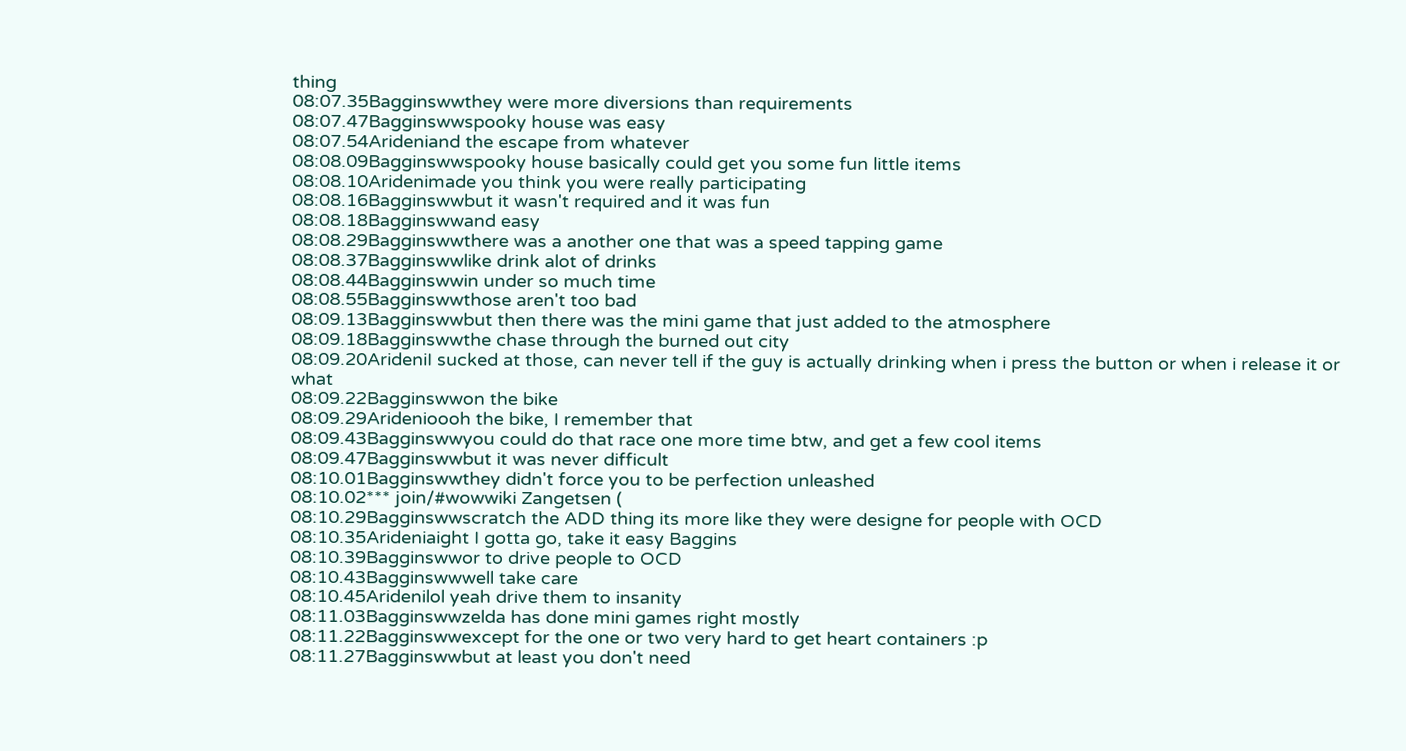thing
08:07.35Bagginswwthey were more diversions than requirements
08:07.47Bagginswwspooky house was easy
08:07.54Arideniand the escape from whatever
08:08.09Bagginswwspooky house basically could get you some fun little items
08:08.10Aridenimade you think you were really participating
08:08.16Bagginswwbut it wasn't required and it was fun
08:08.18Bagginswwand easy
08:08.29Bagginswwthere was a another one that was a speed tapping game
08:08.37Bagginswwlike drink alot of drinks
08:08.44Bagginswwin under so much time
08:08.55Bagginswwthose aren't too bad
08:09.13Bagginswwbut then there was the mini game that just added to the atmosphere
08:09.18Bagginswwthe chase through the burned out city
08:09.20ArideniI sucked at those, can never tell if the guy is actually drinking when i press the button or when i release it or what
08:09.22Bagginswwon the bike
08:09.29Aridenioooh the bike, I remember that
08:09.43Bagginswwyou could do that race one more time btw, and get a few cool items
08:09.47Bagginswwbut it was never difficult
08:10.01Bagginswwthey didn't force you to be perfection unleashed
08:10.02*** join/#wowwiki Zangetsen (
08:10.29Bagginswwscratch the ADD thing its more like they were designe for people with OCD
08:10.35Arideniaight I gotta go, take it easy Baggins
08:10.39Bagginswwor to drive people to OCD
08:10.43Bagginswwwell take care
08:10.45Aridenilol yeah drive them to insanity
08:11.03Bagginswwzelda has done mini games right mostly
08:11.22Bagginswwexcept for the one or two very hard to get heart containers :p
08:11.27Bagginswwbut at least you don't need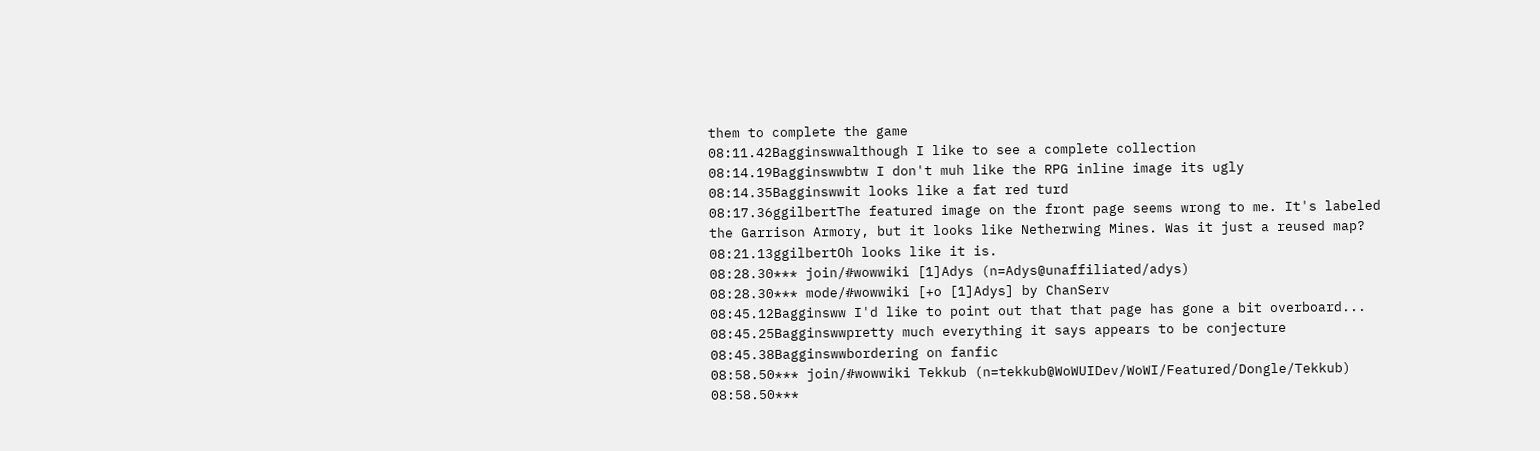them to complete the game
08:11.42Bagginswwalthough I like to see a complete collection
08:14.19Bagginswwbtw I don't muh like the RPG inline image its ugly
08:14.35Bagginswwit looks like a fat red turd
08:17.36ggilbertThe featured image on the front page seems wrong to me. It's labeled  the Garrison Armory, but it looks like Netherwing Mines. Was it just a reused map?
08:21.13ggilbertOh looks like it is.
08:28.30*** join/#wowwiki [1]Adys (n=Adys@unaffiliated/adys)
08:28.30*** mode/#wowwiki [+o [1]Adys] by ChanServ
08:45.12Bagginsww I'd like to point out that that page has gone a bit overboard...
08:45.25Bagginswwpretty much everything it says appears to be conjecture
08:45.38Bagginswwbordering on fanfic
08:58.50*** join/#wowwiki Tekkub (n=tekkub@WoWUIDev/WoWI/Featured/Dongle/Tekkub)
08:58.50***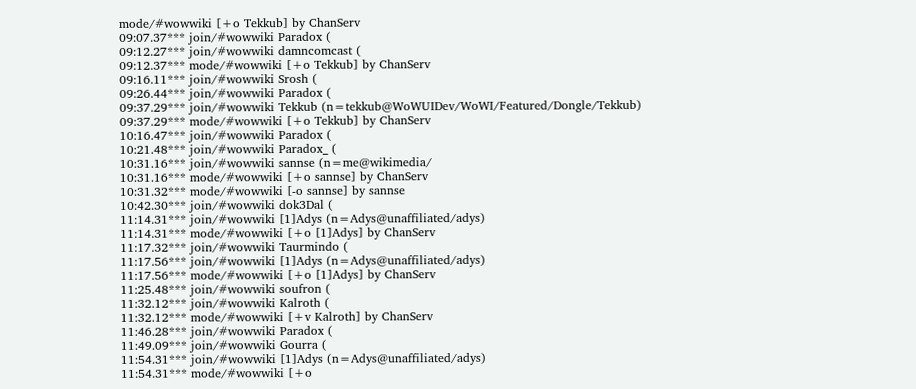mode/#wowwiki [+o Tekkub] by ChanServ
09:07.37*** join/#wowwiki Paradox (
09:12.27*** join/#wowwiki damncomcast (
09:12.37*** mode/#wowwiki [+o Tekkub] by ChanServ
09:16.11*** join/#wowwiki Srosh (
09:26.44*** join/#wowwiki Paradox (
09:37.29*** join/#wowwiki Tekkub (n=tekkub@WoWUIDev/WoWI/Featured/Dongle/Tekkub)
09:37.29*** mode/#wowwiki [+o Tekkub] by ChanServ
10:16.47*** join/#wowwiki Paradox (
10:21.48*** join/#wowwiki Paradox_ (
10:31.16*** join/#wowwiki sannse (n=me@wikimedia/
10:31.16*** mode/#wowwiki [+o sannse] by ChanServ
10:31.32*** mode/#wowwiki [-o sannse] by sannse
10:42.30*** join/#wowwiki dok3Dal (
11:14.31*** join/#wowwiki [1]Adys (n=Adys@unaffiliated/adys)
11:14.31*** mode/#wowwiki [+o [1]Adys] by ChanServ
11:17.32*** join/#wowwiki Taurmindo (
11:17.56*** join/#wowwiki [1]Adys (n=Adys@unaffiliated/adys)
11:17.56*** mode/#wowwiki [+o [1]Adys] by ChanServ
11:25.48*** join/#wowwiki soufron (
11:32.12*** join/#wowwiki Kalroth (
11:32.12*** mode/#wowwiki [+v Kalroth] by ChanServ
11:46.28*** join/#wowwiki Paradox (
11:49.09*** join/#wowwiki Gourra (
11:54.31*** join/#wowwiki [1]Adys (n=Adys@unaffiliated/adys)
11:54.31*** mode/#wowwiki [+o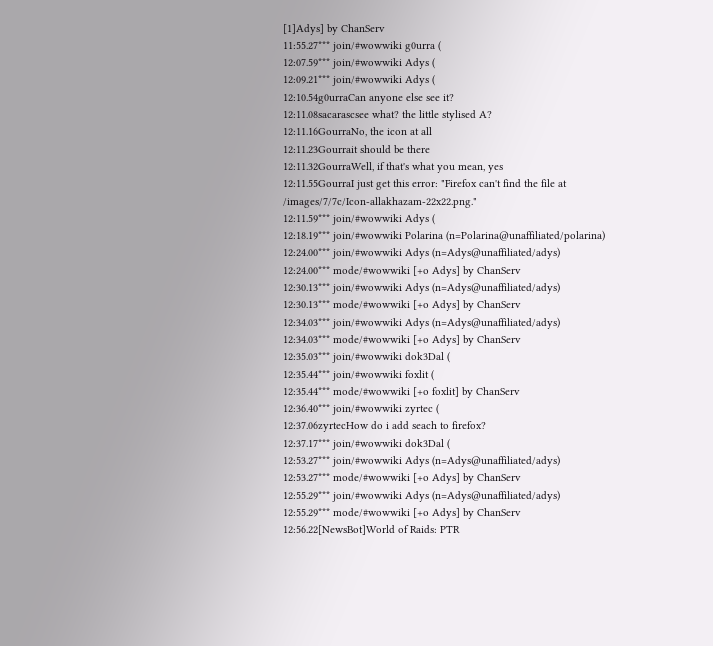[1]Adys] by ChanServ
11:55.27*** join/#wowwiki g0urra (
12:07.59*** join/#wowwiki Adys (
12:09.21*** join/#wowwiki Adys (
12:10.54g0urraCan anyone else see it?
12:11.08sacarascsee what? the little stylised A?
12:11.16GourraNo, the icon at all
12:11.23Gourrait should be there
12:11.32GourraWell, if that's what you mean, yes
12:11.55GourraI just get this error: "Firefox can't find the file at /images/7/7c/Icon-allakhazam-22x22.png."
12:11.59*** join/#wowwiki Adys (
12:18.19*** join/#wowwiki Polarina (n=Polarina@unaffiliated/polarina)
12:24.00*** join/#wowwiki Adys (n=Adys@unaffiliated/adys)
12:24.00*** mode/#wowwiki [+o Adys] by ChanServ
12:30.13*** join/#wowwiki Adys (n=Adys@unaffiliated/adys)
12:30.13*** mode/#wowwiki [+o Adys] by ChanServ
12:34.03*** join/#wowwiki Adys (n=Adys@unaffiliated/adys)
12:34.03*** mode/#wowwiki [+o Adys] by ChanServ
12:35.03*** join/#wowwiki dok3Dal (
12:35.44*** join/#wowwiki foxlit (
12:35.44*** mode/#wowwiki [+o foxlit] by ChanServ
12:36.40*** join/#wowwiki zyrtec (
12:37.06zyrtecHow do i add seach to firefox?
12:37.17*** join/#wowwiki dok3Dal (
12:53.27*** join/#wowwiki Adys (n=Adys@unaffiliated/adys)
12:53.27*** mode/#wowwiki [+o Adys] by ChanServ
12:55.29*** join/#wowwiki Adys (n=Adys@unaffiliated/adys)
12:55.29*** mode/#wowwiki [+o Adys] by ChanServ
12:56.22[NewsBot]World of Raids: PTR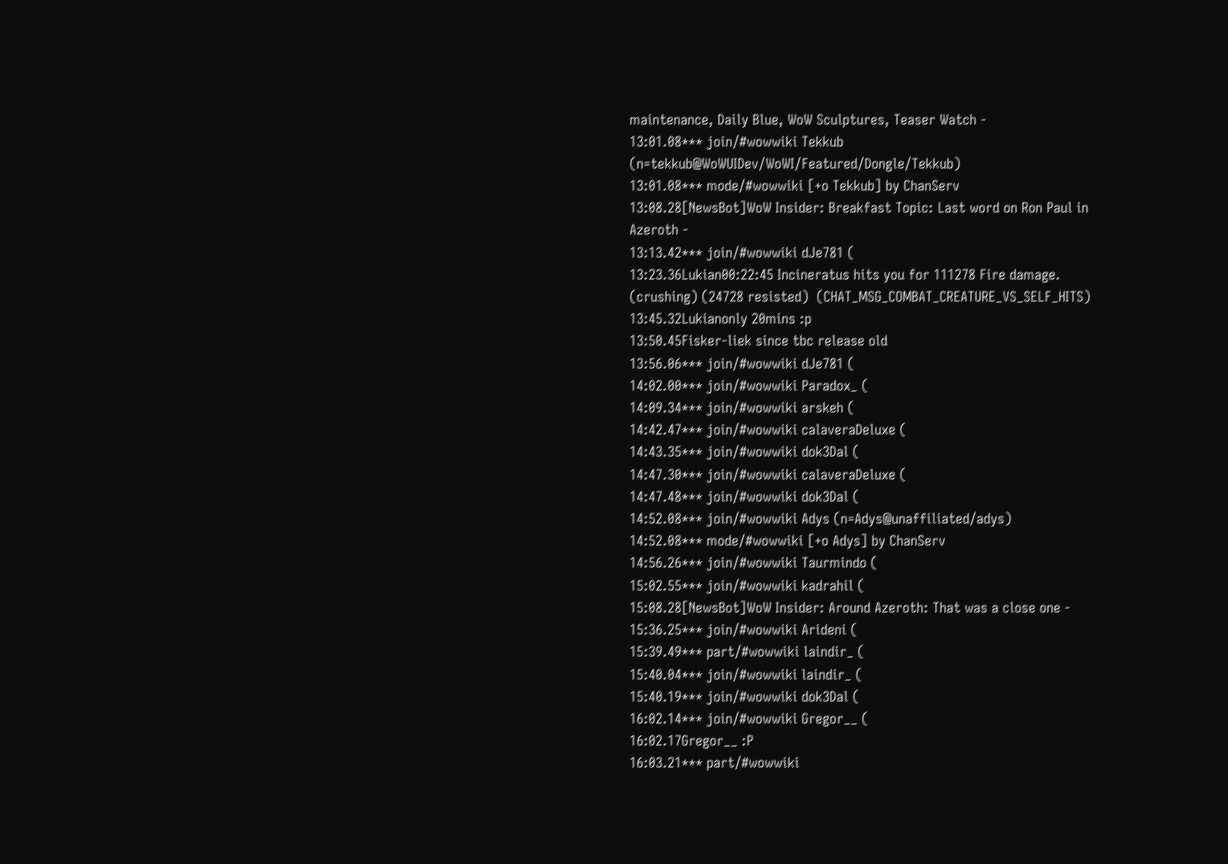maintenance, Daily Blue, WoW Sculptures, Teaser Watch -
13:01.08*** join/#wowwiki Tekkub (n=tekkub@WoWUIDev/WoWI/Featured/Dongle/Tekkub)
13:01.08*** mode/#wowwiki [+o Tekkub] by ChanServ
13:08.28[NewsBot]WoW Insider: Breakfast Topic: Last word on Ron Paul in Azeroth -
13:13.42*** join/#wowwiki dJe781 (
13:23.36Lukian00:22:45 Incineratus hits you for 111278 Fire damage. (crushing) (24728 resisted)  (CHAT_MSG_COMBAT_CREATURE_VS_SELF_HITS)
13:45.32Lukianonly 20mins :p
13:50.45Fisker-liek since tbc release old
13:56.06*** join/#wowwiki dJe781 (
14:02.00*** join/#wowwiki Paradox_ (
14:09.34*** join/#wowwiki arskeh (
14:42.47*** join/#wowwiki calaveraDeluxe (
14:43.35*** join/#wowwiki dok3Dal (
14:47.30*** join/#wowwiki calaveraDeluxe (
14:47.48*** join/#wowwiki dok3Dal (
14:52.08*** join/#wowwiki Adys (n=Adys@unaffiliated/adys)
14:52.08*** mode/#wowwiki [+o Adys] by ChanServ
14:56.26*** join/#wowwiki Taurmindo (
15:02.55*** join/#wowwiki kadrahil (
15:08.28[NewsBot]WoW Insider: Around Azeroth: That was a close one -
15:36.25*** join/#wowwiki Arideni (
15:39.49*** part/#wowwiki laindir_ (
15:40.04*** join/#wowwiki laindir_ (
15:40.19*** join/#wowwiki dok3Dal (
16:02.14*** join/#wowwiki Gregor__ (
16:02.17Gregor__ :P
16:03.21*** part/#wowwiki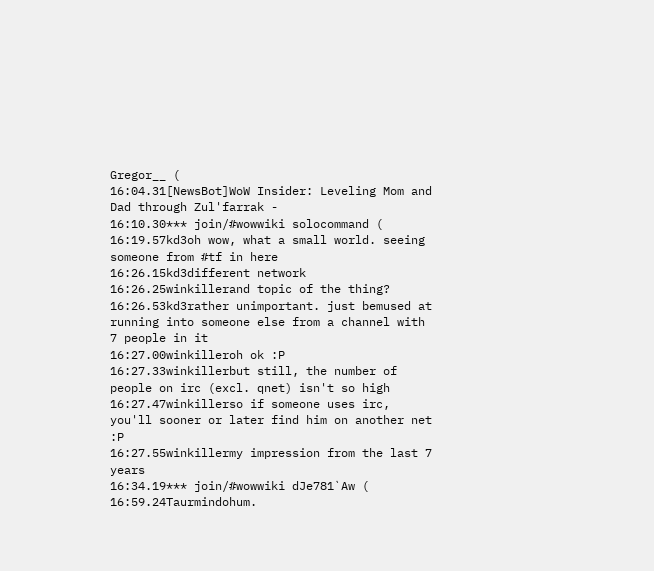Gregor__ (
16:04.31[NewsBot]WoW Insider: Leveling Mom and Dad through Zul'farrak -
16:10.30*** join/#wowwiki solocommand (
16:19.57kd3oh wow, what a small world. seeing someone from #tf in here
16:26.15kd3different network
16:26.25winkillerand topic of the thing?
16:26.53kd3rather unimportant. just bemused at running into someone else from a channel with 7 people in it
16:27.00winkilleroh ok :P
16:27.33winkillerbut still, the number of people on irc (excl. qnet) isn't so high
16:27.47winkillerso if someone uses irc, you'll sooner or later find him on another net :P
16:27.55winkillermy impression from the last 7 years
16:34.19*** join/#wowwiki dJe781`Aw (
16:59.24Taurmindohum.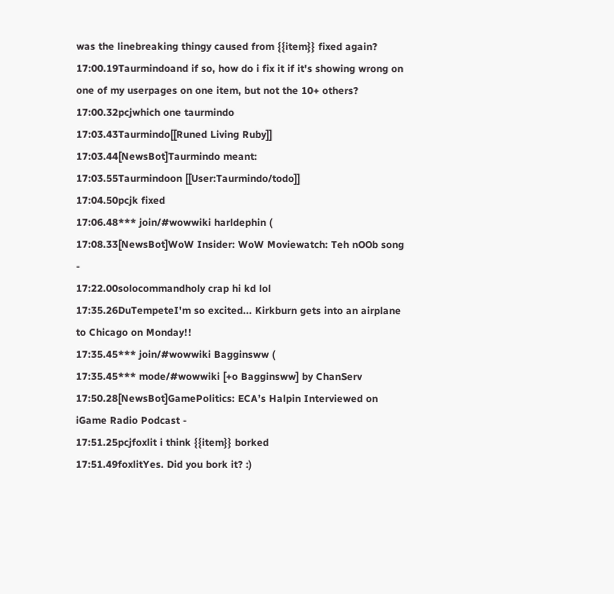was the linebreaking thingy caused from {{item}} fixed again?
17:00.19Taurmindoand if so, how do i fix it if it's showing wrong on one of my userpages on one item, but not the 10+ others?
17:00.32pcjwhich one taurmindo
17:03.43Taurmindo[[Runed Living Ruby]]
17:03.44[NewsBot]Taurmindo meant:
17:03.55Taurmindoon [[User:Taurmindo/todo]]
17:04.50pcjk fixed
17:06.48*** join/#wowwiki harldephin (
17:08.33[NewsBot]WoW Insider: WoW Moviewatch: Teh nOOb song -
17:22.00solocommandholy crap hi kd lol
17:35.26DuTempeteI'm so excited... Kirkburn gets into an airplane to Chicago on Monday!!
17:35.45*** join/#wowwiki Bagginsww (
17:35.45*** mode/#wowwiki [+o Bagginsww] by ChanServ
17:50.28[NewsBot]GamePolitics: ECA’s Halpin Interviewed on iGame Radio Podcast -
17:51.25pcjfoxlit i think {{item}} borked
17:51.49foxlitYes. Did you bork it? :)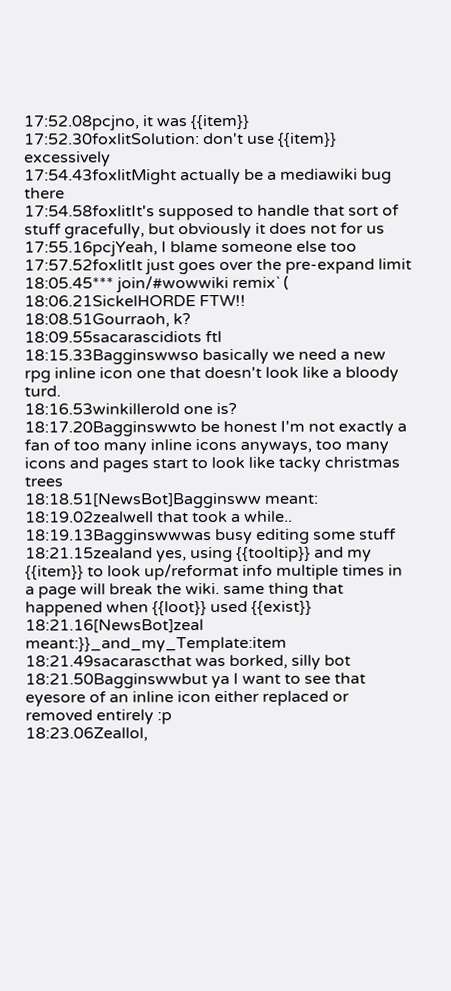17:52.08pcjno, it was {{item}}
17:52.30foxlitSolution: don't use {{item}} excessively
17:54.43foxlitMight actually be a mediawiki bug there
17:54.58foxlitIt's supposed to handle that sort of stuff gracefully, but obviously it does not for us
17:55.16pcjYeah, I blame someone else too
17:57.52foxlitIt just goes over the pre-expand limit
18:05.45*** join/#wowwiki remix` (
18:06.21SickelHORDE FTW!!
18:08.51Gourraoh, k?
18:09.55sacarascidiots ftl
18:15.33Bagginswwso basically we need a new rpg inline icon one that doesn't look like a bloody turd.
18:16.53winkillerold one is?
18:17.20Bagginswwto be honest I'm not exactly a fan of too many inline icons anyways, too many icons and pages start to look like tacky christmas trees
18:18.51[NewsBot]Bagginsww meant:
18:19.02zealwell that took a while..
18:19.13Bagginswwwas busy editing some stuff
18:21.15zealand yes, using {{tooltip}} and my {{item}} to look up/reformat info multiple times in a page will break the wiki. same thing that happened when {{loot}} used {{exist}}
18:21.16[NewsBot]zeal meant:}}_and_my_Template:item
18:21.49sacarascthat was borked, silly bot
18:21.50Bagginswwbut ya I want to see that eyesore of an inline icon either replaced or removed entirely :p
18:23.06Zeallol,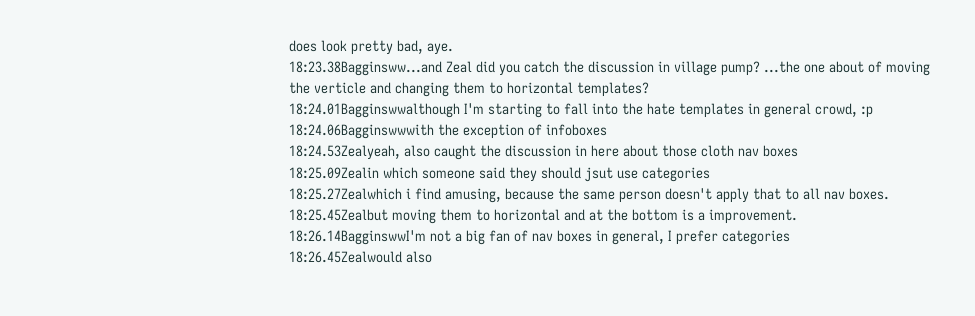does look pretty bad, aye.
18:23.38Bagginsww...and Zeal did you catch the discussion in village pump? ...the one about of moving the verticle and changing them to horizontal templates?
18:24.01Bagginswwalthough I'm starting to fall into the hate templates in general crowd, :p
18:24.06Bagginswwwith the exception of infoboxes
18:24.53Zealyeah, also caught the discussion in here about those cloth nav boxes
18:25.09Zealin which someone said they should jsut use categories
18:25.27Zealwhich i find amusing, because the same person doesn't apply that to all nav boxes.
18:25.45Zealbut moving them to horizontal and at the bottom is a improvement.
18:26.14BagginswwI'm not a big fan of nav boxes in general, I prefer categories
18:26.45Zealwould also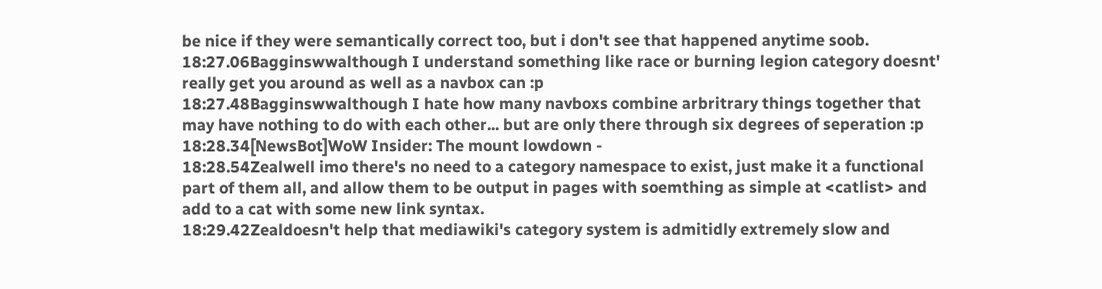be nice if they were semantically correct too, but i don't see that happened anytime soob.
18:27.06Bagginswwalthough I understand something like race or burning legion category doesnt' really get you around as well as a navbox can :p
18:27.48Bagginswwalthough I hate how many navboxs combine arbritrary things together that may have nothing to do with each other... but are only there through six degrees of seperation :p
18:28.34[NewsBot]WoW Insider: The mount lowdown -
18:28.54Zealwell imo there's no need to a category namespace to exist, just make it a functional part of them all, and allow them to be output in pages with soemthing as simple at <catlist> and add to a cat with some new link syntax.
18:29.42Zealdoesn't help that mediawiki's category system is admitidly extremely slow and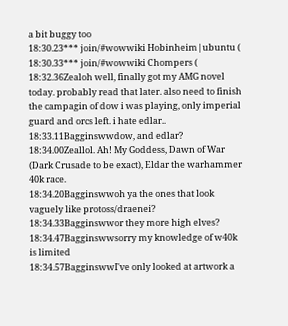a bit buggy too
18:30.23*** join/#wowwiki Hobinheim|ubuntu (
18:30.33*** join/#wowwiki Chompers (
18:32.36Zealoh well, finally got my AMG novel today. probably read that later. also need to finish the campagin of dow i was playing, only imperial guard and orcs left. i hate edlar..
18:33.11Bagginswwdow, and edlar?
18:34.00Zeallol. Ah! My Goddess, Dawn of War (Dark Crusade to be exact), Eldar the warhammer 40k race.
18:34.20Bagginswwoh ya the ones that look vaguely like protoss/draenei?
18:34.33Bagginswwor they more high elves?
18:34.47Bagginswwsorry my knowledge of w40k is limited
18:34.57BagginswwI've only looked at artwork a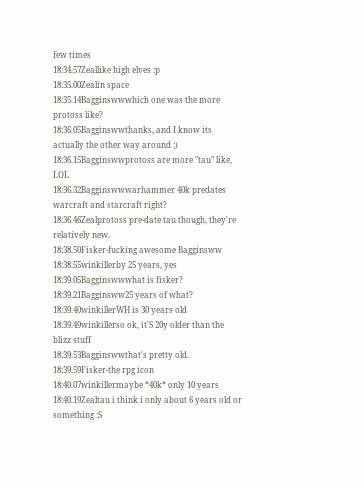few times
18:34.57Zeallike high elves :p
18:35.00Zealin space
18:35.14Bagginswwwhich one was the more protoss like?
18:36.05Bagginswwthanks, and I know its actually the other way around ;)
18:36.15Bagginswwprotoss are more "tau" like, LOL
18:36.32Bagginswwwarhammer 40k predates warcraft and starcraft right?
18:36.46Zealprotoss pre-date tau though, they're relatively new.
18:38.50Fisker-fucking awesome Bagginsww
18:38.55winkillerby 25 years, yes
18:39.05Bagginswwwhat is fisker?
18:39.21Bagginsww25 years of what?
18:39.40winkillerWH is 30 years old
18:39.49winkillerso ok, it'S 20y older than the blizz stuff
18:39.53Bagginswwthat's pretty old.
18:39.59Fisker-the rpg icon
18:40.07winkillermaybe *40k* only 10 years
18:40.19Zealtau i think i only about 6 years old or something :S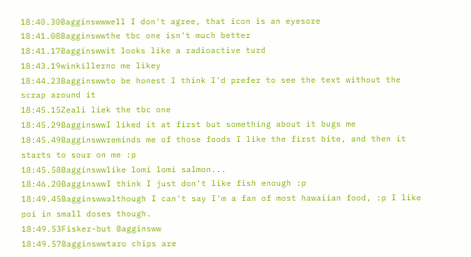18:40.30Bagginswwwell I don't agree, that icon is an eyesore
18:41.08Bagginswwthe tbc one isn't much better
18:41.17Bagginswwit looks like a radioactive turd
18:43.19winkillerno me likey
18:44.23Bagginswwto be honest I think I'd prefer to see the text without the scrap around it
18:45.15Zeali liek the tbc one
18:45.29BagginswwI liked it at first but something about it bugs me
18:45.49Bagginswwreminds me of those foods I like the first bite, and then it starts to sour on me :p
18:45.58Bagginswwlike lomi lomi salmon...
18:46.20BagginswwI think I just don't like fish enough :p
18:49.45Bagginswwalthough I can't say I'm a fan of most hawaiian food, :p I like poi in small doses though.
18:49.53Fisker-but Bagginsww
18:49.57Bagginswwtaro chips are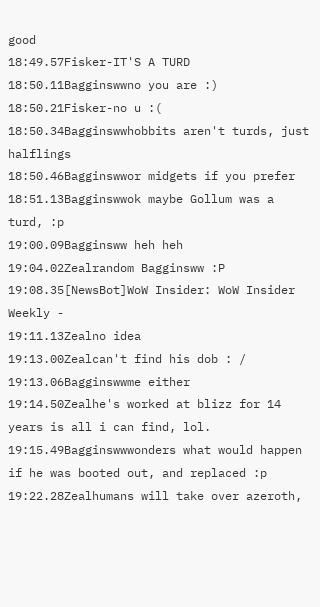good
18:49.57Fisker-IT'S A TURD
18:50.11Bagginswwno you are :)
18:50.21Fisker-no u :(
18:50.34Bagginswwhobbits aren't turds, just halflings
18:50.46Bagginswwor midgets if you prefer
18:51.13Bagginswwok maybe Gollum was a turd, :p
19:00.09Bagginsww heh heh
19:04.02Zealrandom Bagginsww :P
19:08.35[NewsBot]WoW Insider: WoW Insider Weekly -
19:11.13Zealno idea
19:13.00Zealcan't find his dob : /
19:13.06Bagginswwme either
19:14.50Zealhe's worked at blizz for 14 years is all i can find, lol.
19:15.49Bagginswwwonders what would happen if he was booted out, and replaced :p
19:22.28Zealhumans will take over azeroth,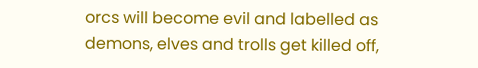orcs will become evil and labelled as demons, elves and trolls get killed off,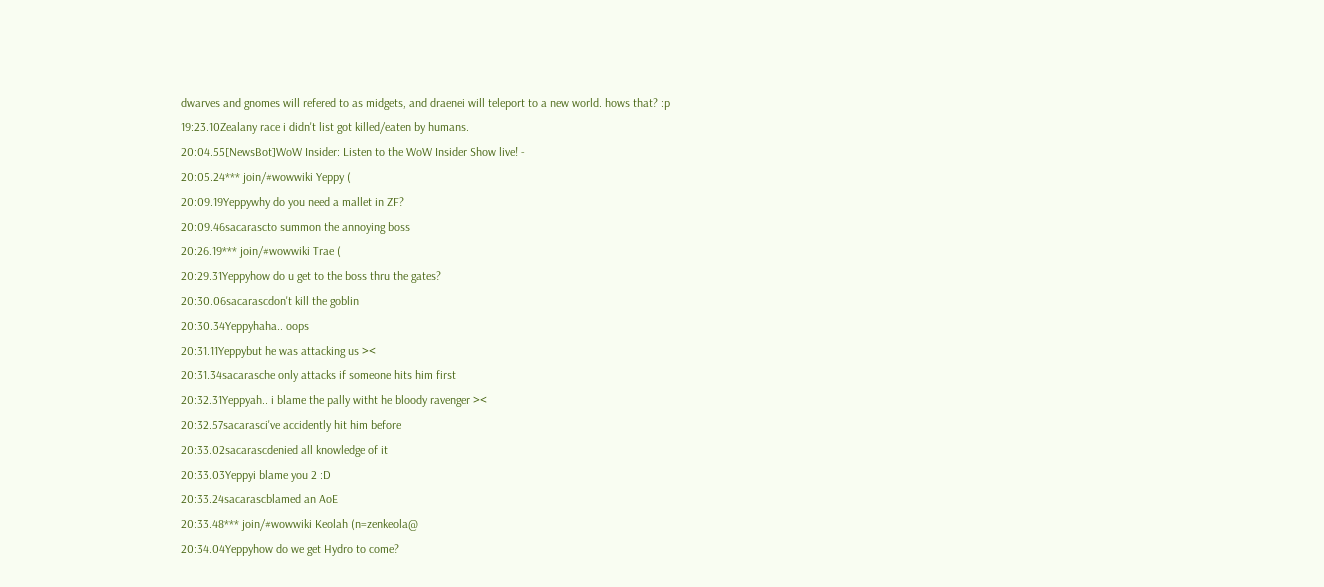dwarves and gnomes will refered to as midgets, and draenei will teleport to a new world. hows that? :p
19:23.10Zealany race i didn't list got killed/eaten by humans.
20:04.55[NewsBot]WoW Insider: Listen to the WoW Insider Show live! -
20:05.24*** join/#wowwiki Yeppy (
20:09.19Yeppywhy do you need a mallet in ZF?
20:09.46sacarascto summon the annoying boss
20:26.19*** join/#wowwiki Trae (
20:29.31Yeppyhow do u get to the boss thru the gates?
20:30.06sacarascdon't kill the goblin
20:30.34Yeppyhaha.. oops
20:31.11Yeppybut he was attacking us ><
20:31.34sacarasche only attacks if someone hits him first
20:32.31Yeppyah.. i blame the pally witht he bloody ravenger ><
20:32.57sacarasci've accidently hit him before
20:33.02sacarascdenied all knowledge of it
20:33.03Yeppyi blame you 2 :D
20:33.24sacarascblamed an AoE
20:33.48*** join/#wowwiki Keolah (n=zenkeola@
20:34.04Yeppyhow do we get Hydro to come?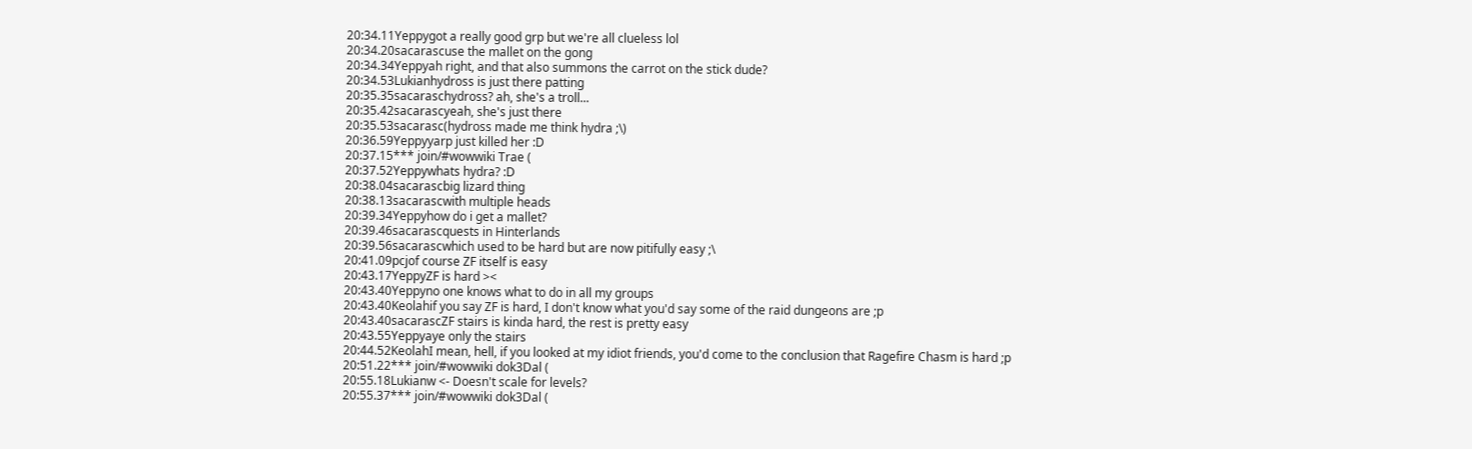20:34.11Yeppygot a really good grp but we're all clueless lol
20:34.20sacarascuse the mallet on the gong
20:34.34Yeppyah right, and that also summons the carrot on the stick dude?
20:34.53Lukianhydross is just there patting
20:35.35sacaraschydross? ah, she's a troll...
20:35.42sacarascyeah, she's just there
20:35.53sacarasc(hydross made me think hydra ;\)
20:36.59Yeppyyarp just killed her :D
20:37.15*** join/#wowwiki Trae (
20:37.52Yeppywhats hydra? :D
20:38.04sacarascbig lizard thing
20:38.13sacarascwith multiple heads
20:39.34Yeppyhow do i get a mallet?
20:39.46sacarascquests in Hinterlands
20:39.56sacarascwhich used to be hard but are now pitifully easy ;\
20:41.09pcjof course ZF itself is easy
20:43.17YeppyZF is hard ><
20:43.40Yeppyno one knows what to do in all my groups
20:43.40Keolahif you say ZF is hard, I don't know what you'd say some of the raid dungeons are ;p
20:43.40sacarascZF stairs is kinda hard, the rest is pretty easy
20:43.55Yeppyaye only the stairs
20:44.52KeolahI mean, hell, if you looked at my idiot friends, you'd come to the conclusion that Ragefire Chasm is hard ;p
20:51.22*** join/#wowwiki dok3Dal (
20:55.18Lukianw <- Doesn't scale for levels?
20:55.37*** join/#wowwiki dok3Dal (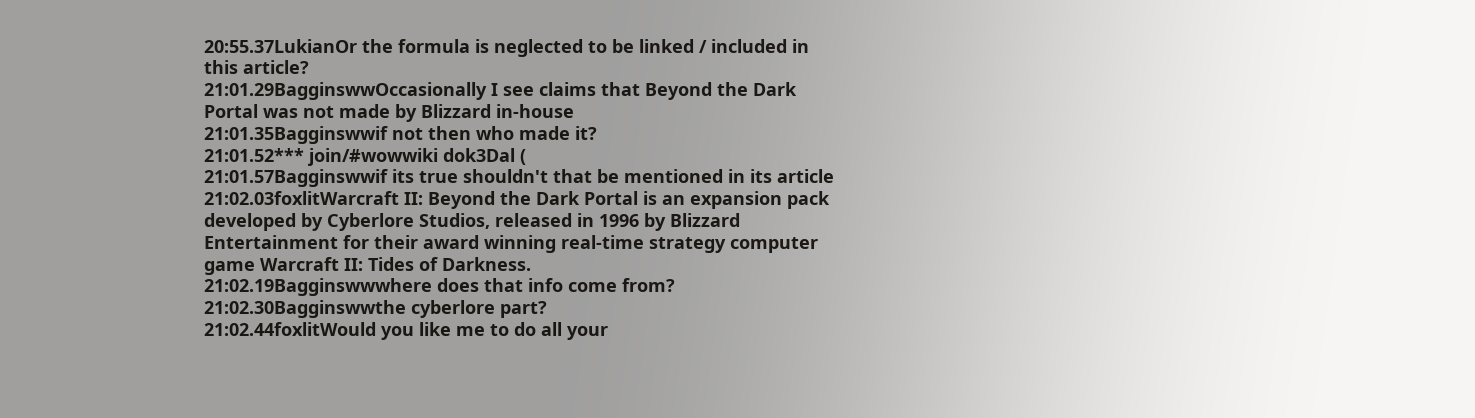20:55.37LukianOr the formula is neglected to be linked / included in this article?
21:01.29BagginswwOccasionally I see claims that Beyond the Dark Portal was not made by Blizzard in-house
21:01.35Bagginswwif not then who made it?
21:01.52*** join/#wowwiki dok3Dal (
21:01.57Bagginswwif its true shouldn't that be mentioned in its article
21:02.03foxlitWarcraft II: Beyond the Dark Portal is an expansion pack developed by Cyberlore Studios, released in 1996 by Blizzard Entertainment for their award winning real-time strategy computer game Warcraft II: Tides of Darkness.
21:02.19Bagginswwwhere does that info come from?
21:02.30Bagginswwthe cyberlore part?
21:02.44foxlitWould you like me to do all your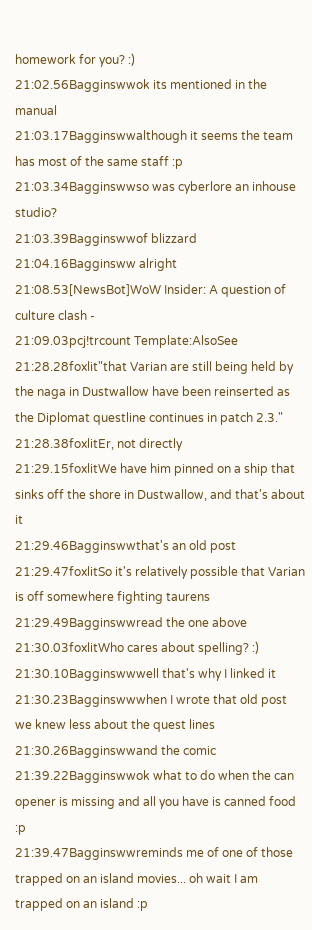homework for you? :)
21:02.56Bagginswwok its mentioned in the manual
21:03.17Bagginswwalthough it seems the team has most of the same staff :p
21:03.34Bagginswwso was cyberlore an inhouse studio?
21:03.39Bagginswwof blizzard
21:04.16Bagginsww alright
21:08.53[NewsBot]WoW Insider: A question of culture clash -
21:09.03pcj!trcount Template:AlsoSee
21:28.28foxlit"that Varian are still being held by the naga in Dustwallow have been reinserted as the Diplomat questline continues in patch 2.3."
21:28.38foxlitEr, not directly
21:29.15foxlitWe have him pinned on a ship that sinks off the shore in Dustwallow, and that's about it
21:29.46Bagginswwthat's an old post
21:29.47foxlitSo it's relatively possible that Varian is off somewhere fighting taurens
21:29.49Bagginswwread the one above
21:30.03foxlitWho cares about spelling? :)
21:30.10Bagginswwwell that's why I linked it
21:30.23Bagginswwwhen I wrote that old post we knew less about the quest lines
21:30.26Bagginswwand the comic
21:39.22Bagginswwok what to do when the can opener is missing and all you have is canned food :p
21:39.47Bagginswwreminds me of one of those trapped on an island movies... oh wait I am trapped on an island :p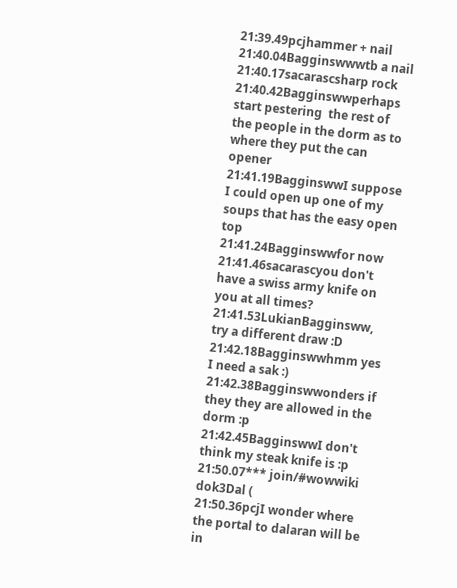21:39.49pcjhammer + nail
21:40.04Bagginswwwtb a nail
21:40.17sacarascsharp rock
21:40.42Bagginswwperhaps start pestering  the rest of the people in the dorm as to where they put the can opener
21:41.19BagginswwI suppose I could open up one of my soups that has the easy open top
21:41.24Bagginswwfor now
21:41.46sacarascyou don't have a swiss army knife on you at all times?
21:41.53LukianBagginsww, try a different draw :D
21:42.18Bagginswwhmm yes I need a sak :)
21:42.38Bagginswwonders if they they are allowed in the dorm :p
21:42.45BagginswwI don't think my steak knife is :p
21:50.07*** join/#wowwiki dok3Dal (
21:50.36pcjI wonder where the portal to dalaran will be in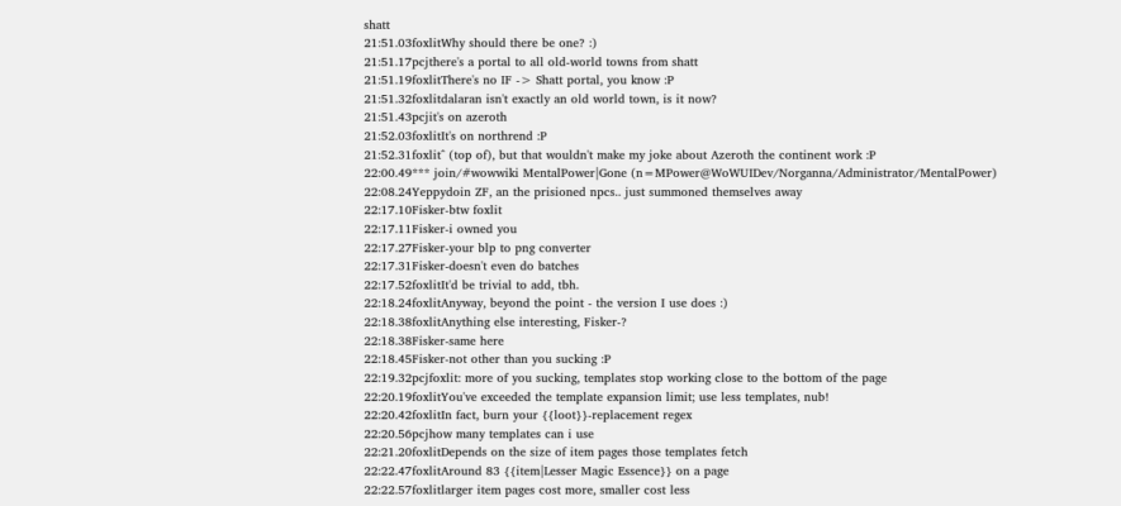shatt
21:51.03foxlitWhy should there be one? :)
21:51.17pcjthere's a portal to all old-world towns from shatt
21:51.19foxlitThere's no IF -> Shatt portal, you know :P
21:51.32foxlitdalaran isn't exactly an old world town, is it now?
21:51.43pcjit's on azeroth
21:52.03foxlitIt's on northrend :P
21:52.31foxlit^ (top of), but that wouldn't make my joke about Azeroth the continent work :P
22:00.49*** join/#wowwiki MentalPower|Gone (n=MPower@WoWUIDev/Norganna/Administrator/MentalPower)
22:08.24Yeppydoin ZF, an the prisioned npcs.. just summoned themselves away
22:17.10Fisker-btw foxlit
22:17.11Fisker-i owned you
22:17.27Fisker-your blp to png converter
22:17.31Fisker-doesn't even do batches
22:17.52foxlitIt'd be trivial to add, tbh.
22:18.24foxlitAnyway, beyond the point - the version I use does :)
22:18.38foxlitAnything else interesting, Fisker-?
22:18.38Fisker-same here
22:18.45Fisker-not other than you sucking :P
22:19.32pcjfoxlit: more of you sucking, templates stop working close to the bottom of the page
22:20.19foxlitYou've exceeded the template expansion limit; use less templates, nub!
22:20.42foxlitIn fact, burn your {{loot}}-replacement regex
22:20.56pcjhow many templates can i use
22:21.20foxlitDepends on the size of item pages those templates fetch
22:22.47foxlitAround 83 {{item|Lesser Magic Essence}} on a page
22:22.57foxlitlarger item pages cost more, smaller cost less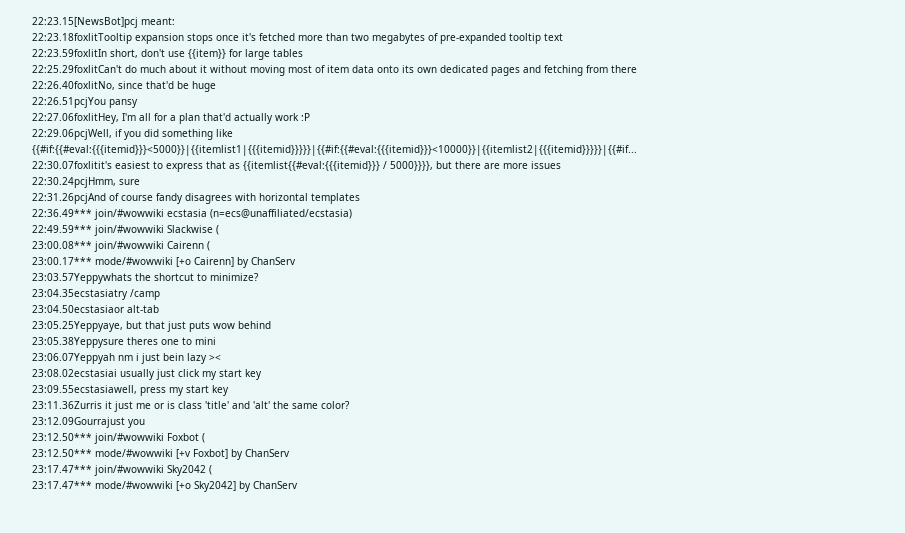22:23.15[NewsBot]pcj meant:
22:23.18foxlitTooltip expansion stops once it's fetched more than two megabytes of pre-expanded tooltip text
22:23.59foxlitIn short, don't use {{item}} for large tables
22:25.29foxlitCan't do much about it without moving most of item data onto its own dedicated pages and fetching from there
22:26.40foxlitNo, since that'd be huge
22:26.51pcjYou pansy
22:27.06foxlitHey, I'm all for a plan that'd actually work :P
22:29.06pcjWell, if you did something like {{#if:{{#eval:{{{itemid}}}<5000}}|{{itemlist1|{{{itemid}}}}}|{{#if:{{#eval:{{{itemid}}}<10000}}|{{itemlist2|{{{itemid}}}}}|{{#if...
22:30.07foxlitit's easiest to express that as {{itemlist{{#eval:{{{itemid}}} / 5000}}}}, but there are more issues
22:30.24pcjHmm, sure
22:31.26pcjAnd of course fandy disagrees with horizontal templates
22:36.49*** join/#wowwiki ecstasia (n=ecs@unaffiliated/ecstasia)
22:49.59*** join/#wowwiki Slackwise (
23:00.08*** join/#wowwiki Cairenn (
23:00.17*** mode/#wowwiki [+o Cairenn] by ChanServ
23:03.57Yeppywhats the shortcut to minimize?
23:04.35ecstasiatry /camp
23:04.50ecstasiaor alt-tab
23:05.25Yeppyaye, but that just puts wow behind
23:05.38Yeppysure theres one to mini
23:06.07Yeppyah nm i just bein lazy ><
23:08.02ecstasiai usually just click my start key
23:09.55ecstasiawell, press my start key
23:11.36Zurris it just me or is class 'title' and 'alt' the same color?
23:12.09Gourrajust you
23:12.50*** join/#wowwiki Foxbot (
23:12.50*** mode/#wowwiki [+v Foxbot] by ChanServ
23:17.47*** join/#wowwiki Sky2042 (
23:17.47*** mode/#wowwiki [+o Sky2042] by ChanServ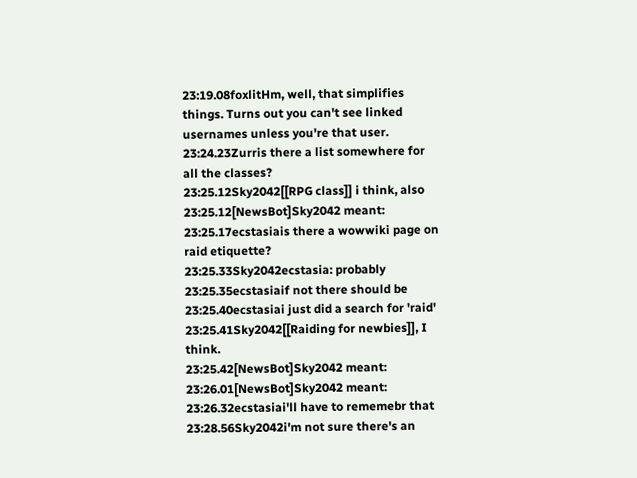23:19.08foxlitHm, well, that simplifies things. Turns out you can't see linked usernames unless you're that user.
23:24.23Zurris there a list somewhere for all the classes?
23:25.12Sky2042[[RPG class]] i think, also
23:25.12[NewsBot]Sky2042 meant:
23:25.17ecstasiais there a wowwiki page on raid etiquette?
23:25.33Sky2042ecstasia: probably
23:25.35ecstasiaif not there should be
23:25.40ecstasiai just did a search for 'raid'
23:25.41Sky2042[[Raiding for newbies]], I think.
23:25.42[NewsBot]Sky2042 meant:
23:26.01[NewsBot]Sky2042 meant:
23:26.32ecstasiai'll have to rememebr that
23:28.56Sky2042i'm not sure there's an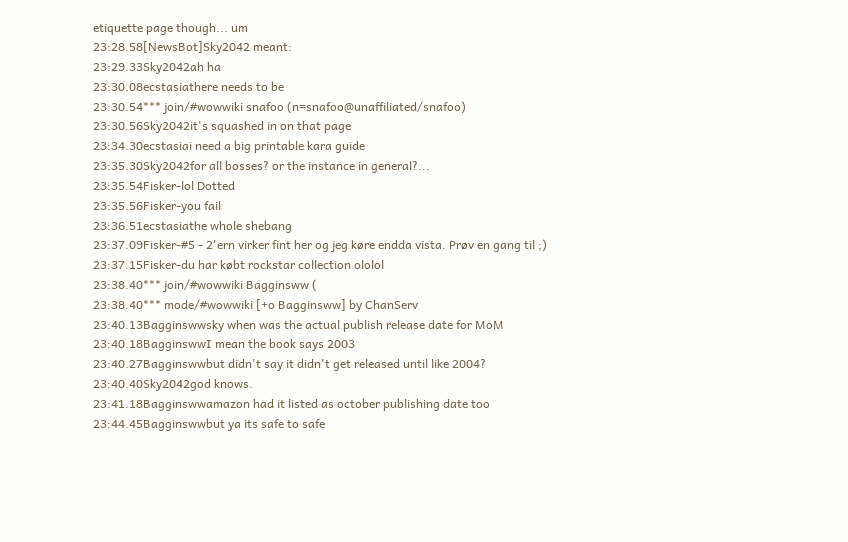etiquette page though... um
23:28.58[NewsBot]Sky2042 meant:
23:29.33Sky2042ah ha
23:30.08ecstasiathere needs to be
23:30.54*** join/#wowwiki snafoo (n=snafoo@unaffiliated/snafoo)
23:30.56Sky2042it's squashed in on that page
23:34.30ecstasiai need a big printable kara guide
23:35.30Sky2042for all bosses? or the instance in general?...
23:35.54Fisker-lol Dotted
23:35.56Fisker-you fail
23:36.51ecstasiathe whole shebang
23:37.09Fisker-#5 - 2'ern virker fint her og jeg køre endda vista. Prøv en gang til ;)
23:37.15Fisker-du har købt rockstar collection ololol
23:38.40*** join/#wowwiki Bagginsww (
23:38.40*** mode/#wowwiki [+o Bagginsww] by ChanServ
23:40.13Bagginswwsky when was the actual publish release date for MoM
23:40.18BagginswwI mean the book says 2003
23:40.27Bagginswwbut didn't say it didn't get released until like 2004?
23:40.40Sky2042god knows.
23:41.18Bagginswwamazon had it listed as october publishing date too
23:44.45Bagginswwbut ya its safe to safe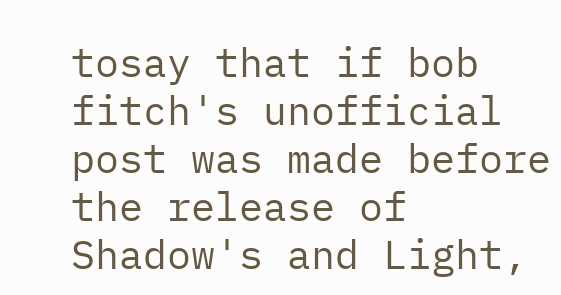tosay that if bob fitch's unofficial post was made before the release of Shadow's and Light,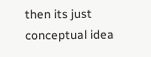then its just conceptual idea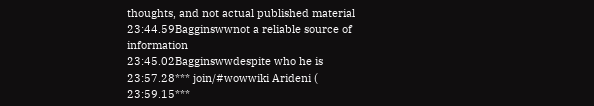thoughts, and not actual published material
23:44.59Bagginswwnot a reliable source of information
23:45.02Bagginswwdespite who he is
23:57.28*** join/#wowwiki Arideni (
23:59.15***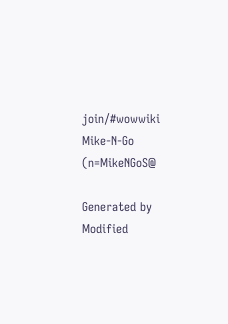join/#wowwiki Mike-N-Go (n=MikeNGoS@

Generated by Modified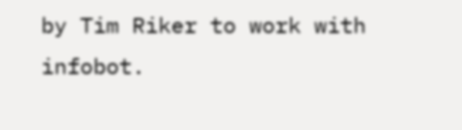by Tim Riker to work with infobot.